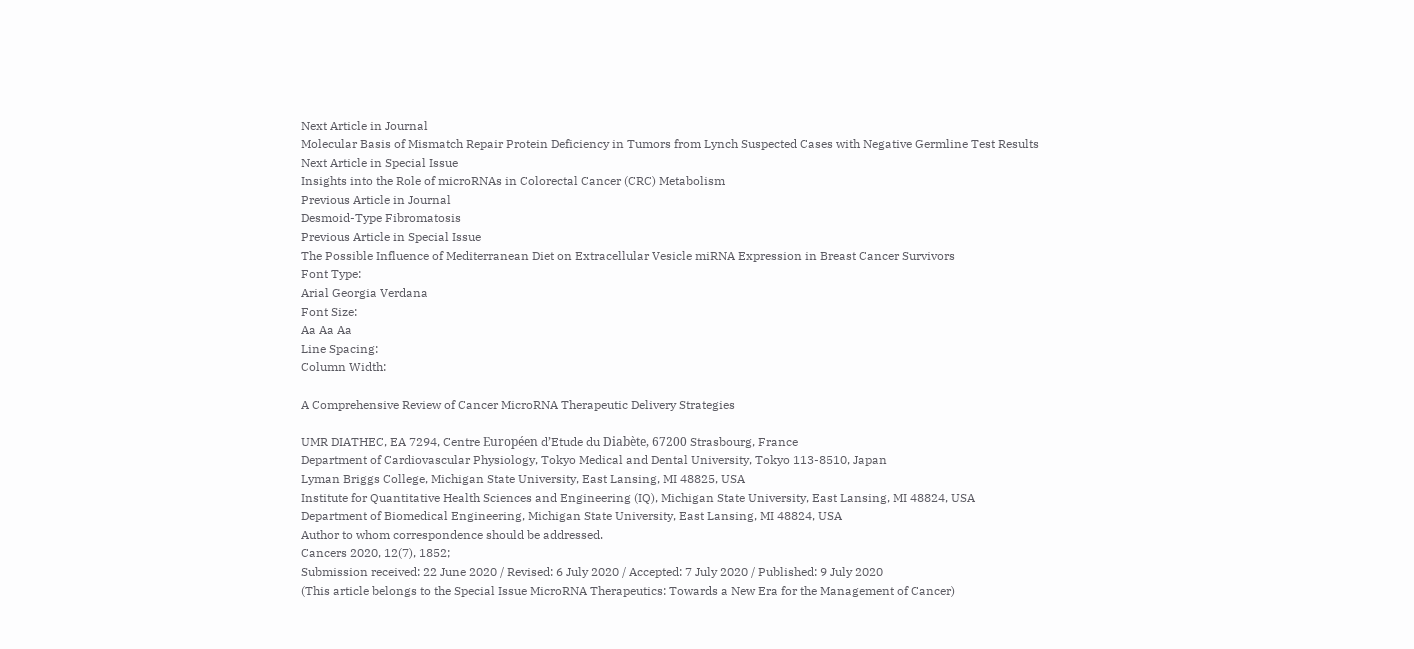Next Article in Journal
Molecular Basis of Mismatch Repair Protein Deficiency in Tumors from Lynch Suspected Cases with Negative Germline Test Results
Next Article in Special Issue
Insights into the Role of microRNAs in Colorectal Cancer (CRC) Metabolism
Previous Article in Journal
Desmoid-Type Fibromatosis
Previous Article in Special Issue
The Possible Influence of Mediterranean Diet on Extracellular Vesicle miRNA Expression in Breast Cancer Survivors
Font Type:
Arial Georgia Verdana
Font Size:
Aa Aa Aa
Line Spacing:
Column Width:

A Comprehensive Review of Cancer MicroRNA Therapeutic Delivery Strategies

UMR DIATHEC, EA 7294, Centre Européen d’Etude du Diabète, 67200 Strasbourg, France
Department of Cardiovascular Physiology, Tokyo Medical and Dental University, Tokyo 113-8510, Japan
Lyman Briggs College, Michigan State University, East Lansing, MI 48825, USA
Institute for Quantitative Health Sciences and Engineering (IQ), Michigan State University, East Lansing, MI 48824, USA
Department of Biomedical Engineering, Michigan State University, East Lansing, MI 48824, USA
Author to whom correspondence should be addressed.
Cancers 2020, 12(7), 1852;
Submission received: 22 June 2020 / Revised: 6 July 2020 / Accepted: 7 July 2020 / Published: 9 July 2020
(This article belongs to the Special Issue MicroRNA Therapeutics: Towards a New Era for the Management of Cancer)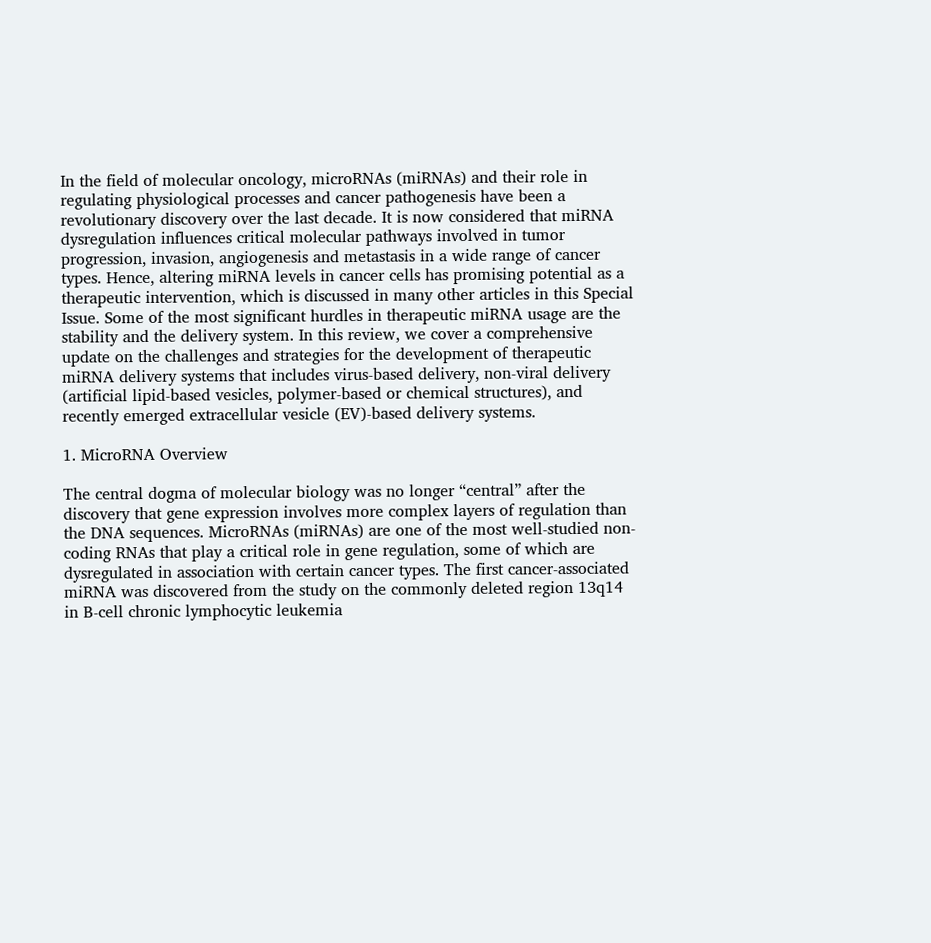In the field of molecular oncology, microRNAs (miRNAs) and their role in regulating physiological processes and cancer pathogenesis have been a revolutionary discovery over the last decade. It is now considered that miRNA dysregulation influences critical molecular pathways involved in tumor progression, invasion, angiogenesis and metastasis in a wide range of cancer types. Hence, altering miRNA levels in cancer cells has promising potential as a therapeutic intervention, which is discussed in many other articles in this Special Issue. Some of the most significant hurdles in therapeutic miRNA usage are the stability and the delivery system. In this review, we cover a comprehensive update on the challenges and strategies for the development of therapeutic miRNA delivery systems that includes virus-based delivery, non-viral delivery (artificial lipid-based vesicles, polymer-based or chemical structures), and recently emerged extracellular vesicle (EV)-based delivery systems.

1. MicroRNA Overview

The central dogma of molecular biology was no longer “central” after the discovery that gene expression involves more complex layers of regulation than the DNA sequences. MicroRNAs (miRNAs) are one of the most well-studied non-coding RNAs that play a critical role in gene regulation, some of which are dysregulated in association with certain cancer types. The first cancer-associated miRNA was discovered from the study on the commonly deleted region 13q14 in B-cell chronic lymphocytic leukemia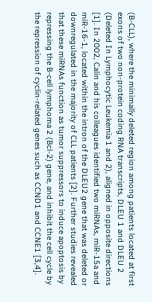(B-CLL), where the minimally deleted region among patients located at first exons of two non-protein coding RNA transcripts, DLEU 1 and DLEU 2 (Deleted In Lymphocytic Leukemia 1 and 2), aligned in opposite directions [1]. In 2002, Calin and his colleagues identified two miRNAs, miR-15a and miR-16-1, located within the intron of the DLEU2 gene that was deleted or downregulated in the majority of CLL patients [2]. Further studies revealed that these miRNAs function as tumor suppressors to induce apoptosis by repressing the B-cell lymphoma 2 (Bcl-2) gene, and inhibit the cell cycle by the repression of cyclin-related genes such as CCND1 and CCNE1 [3,4].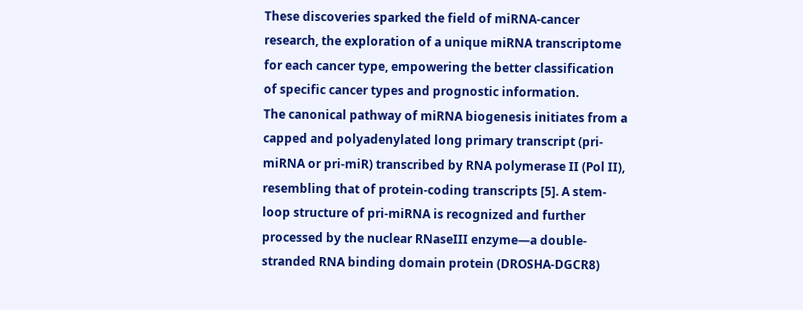These discoveries sparked the field of miRNA-cancer research, the exploration of a unique miRNA transcriptome for each cancer type, empowering the better classification of specific cancer types and prognostic information.
The canonical pathway of miRNA biogenesis initiates from a capped and polyadenylated long primary transcript (pri-miRNA or pri-miR) transcribed by RNA polymerase II (Pol II), resembling that of protein-coding transcripts [5]. A stem-loop structure of pri-miRNA is recognized and further processed by the nuclear RNaseIII enzyme—a double-stranded RNA binding domain protein (DROSHA-DGCR8)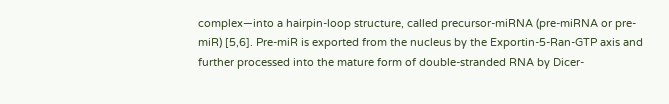complex—into a hairpin-loop structure, called precursor-miRNA (pre-miRNA or pre-miR) [5,6]. Pre-miR is exported from the nucleus by the Exportin-5-Ran-GTP axis and further processed into the mature form of double-stranded RNA by Dicer-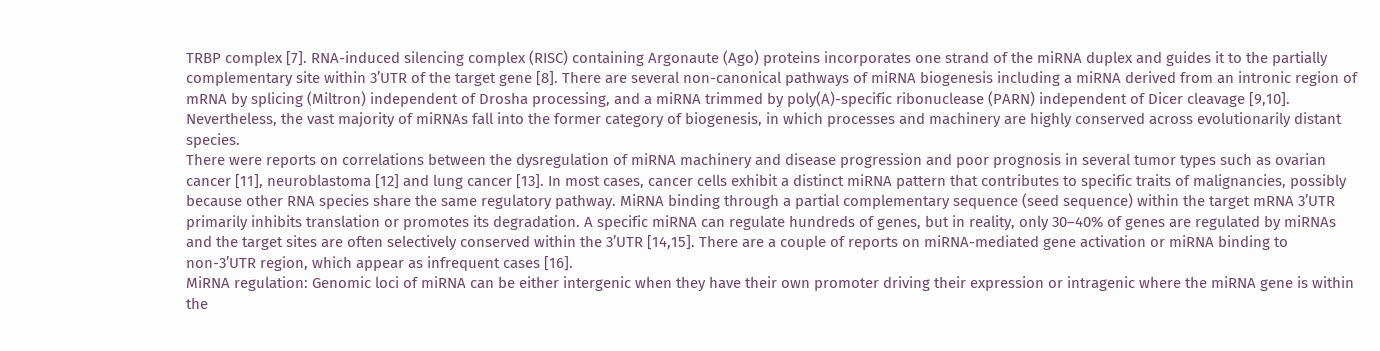TRBP complex [7]. RNA-induced silencing complex (RISC) containing Argonaute (Ago) proteins incorporates one strand of the miRNA duplex and guides it to the partially complementary site within 3’UTR of the target gene [8]. There are several non-canonical pathways of miRNA biogenesis including a miRNA derived from an intronic region of mRNA by splicing (Miltron) independent of Drosha processing, and a miRNA trimmed by poly(A)-specific ribonuclease (PARN) independent of Dicer cleavage [9,10]. Nevertheless, the vast majority of miRNAs fall into the former category of biogenesis, in which processes and machinery are highly conserved across evolutionarily distant species.
There were reports on correlations between the dysregulation of miRNA machinery and disease progression and poor prognosis in several tumor types such as ovarian cancer [11], neuroblastoma [12] and lung cancer [13]. In most cases, cancer cells exhibit a distinct miRNA pattern that contributes to specific traits of malignancies, possibly because other RNA species share the same regulatory pathway. MiRNA binding through a partial complementary sequence (seed sequence) within the target mRNA 3’UTR primarily inhibits translation or promotes its degradation. A specific miRNA can regulate hundreds of genes, but in reality, only 30–40% of genes are regulated by miRNAs and the target sites are often selectively conserved within the 3’UTR [14,15]. There are a couple of reports on miRNA-mediated gene activation or miRNA binding to non-3’UTR region, which appear as infrequent cases [16].
MiRNA regulation: Genomic loci of miRNA can be either intergenic when they have their own promoter driving their expression or intragenic where the miRNA gene is within the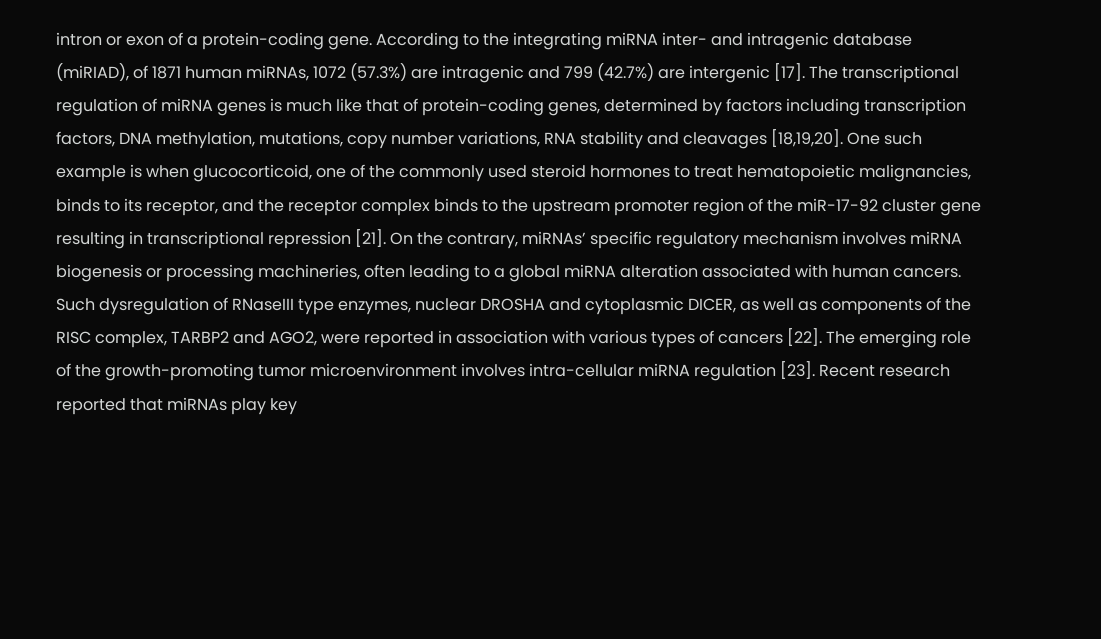intron or exon of a protein-coding gene. According to the integrating miRNA inter- and intragenic database (miRIAD), of 1871 human miRNAs, 1072 (57.3%) are intragenic and 799 (42.7%) are intergenic [17]. The transcriptional regulation of miRNA genes is much like that of protein-coding genes, determined by factors including transcription factors, DNA methylation, mutations, copy number variations, RNA stability and cleavages [18,19,20]. One such example is when glucocorticoid, one of the commonly used steroid hormones to treat hematopoietic malignancies, binds to its receptor, and the receptor complex binds to the upstream promoter region of the miR-17-92 cluster gene resulting in transcriptional repression [21]. On the contrary, miRNAs’ specific regulatory mechanism involves miRNA biogenesis or processing machineries, often leading to a global miRNA alteration associated with human cancers. Such dysregulation of RNaseIII type enzymes, nuclear DROSHA and cytoplasmic DICER, as well as components of the RISC complex, TARBP2 and AGO2, were reported in association with various types of cancers [22]. The emerging role of the growth-promoting tumor microenvironment involves intra-cellular miRNA regulation [23]. Recent research reported that miRNAs play key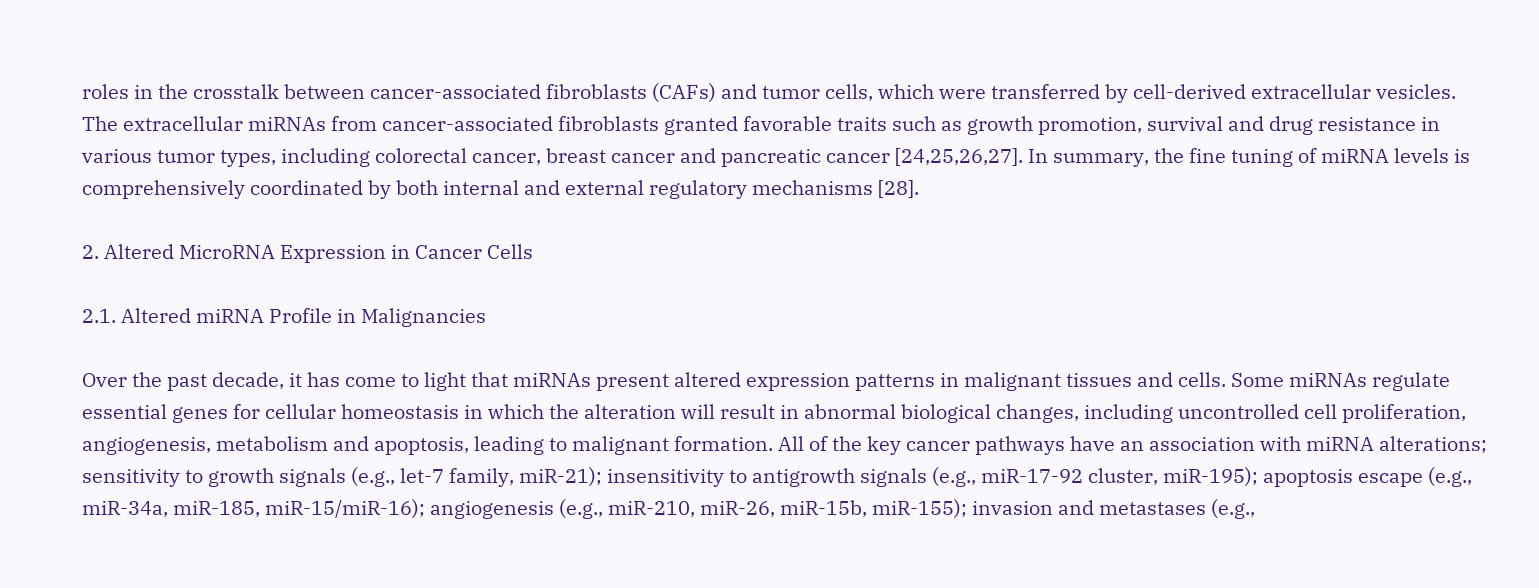roles in the crosstalk between cancer-associated fibroblasts (CAFs) and tumor cells, which were transferred by cell-derived extracellular vesicles. The extracellular miRNAs from cancer-associated fibroblasts granted favorable traits such as growth promotion, survival and drug resistance in various tumor types, including colorectal cancer, breast cancer and pancreatic cancer [24,25,26,27]. In summary, the fine tuning of miRNA levels is comprehensively coordinated by both internal and external regulatory mechanisms [28].

2. Altered MicroRNA Expression in Cancer Cells

2.1. Altered miRNA Profile in Malignancies

Over the past decade, it has come to light that miRNAs present altered expression patterns in malignant tissues and cells. Some miRNAs regulate essential genes for cellular homeostasis in which the alteration will result in abnormal biological changes, including uncontrolled cell proliferation, angiogenesis, metabolism and apoptosis, leading to malignant formation. All of the key cancer pathways have an association with miRNA alterations; sensitivity to growth signals (e.g., let-7 family, miR-21); insensitivity to antigrowth signals (e.g., miR-17-92 cluster, miR-195); apoptosis escape (e.g., miR-34a, miR-185, miR-15/miR-16); angiogenesis (e.g., miR-210, miR-26, miR-15b, miR-155); invasion and metastases (e.g.,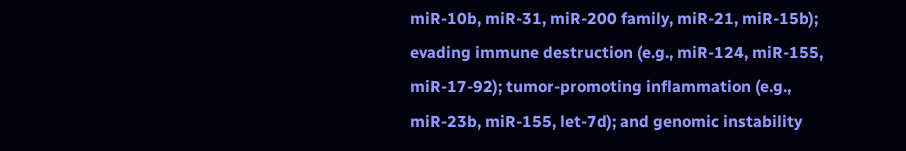miR-10b, miR-31, miR-200 family, miR-21, miR-15b); evading immune destruction (e.g., miR-124, miR-155, miR-17-92); tumor-promoting inflammation (e.g., miR-23b, miR-155, let-7d); and genomic instability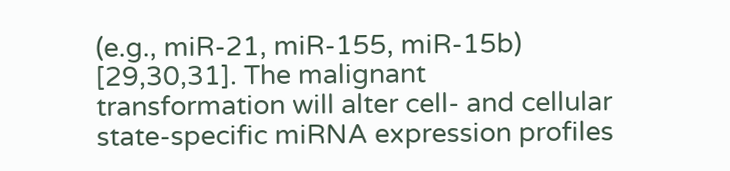(e.g., miR-21, miR-155, miR-15b) [29,30,31]. The malignant transformation will alter cell- and cellular state-specific miRNA expression profiles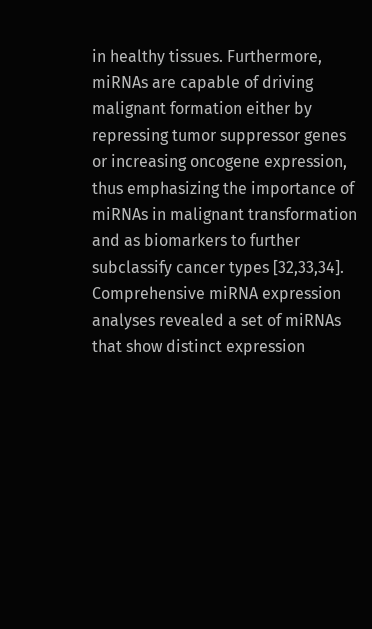in healthy tissues. Furthermore, miRNAs are capable of driving malignant formation either by repressing tumor suppressor genes or increasing oncogene expression, thus emphasizing the importance of miRNAs in malignant transformation and as biomarkers to further subclassify cancer types [32,33,34].
Comprehensive miRNA expression analyses revealed a set of miRNAs that show distinct expression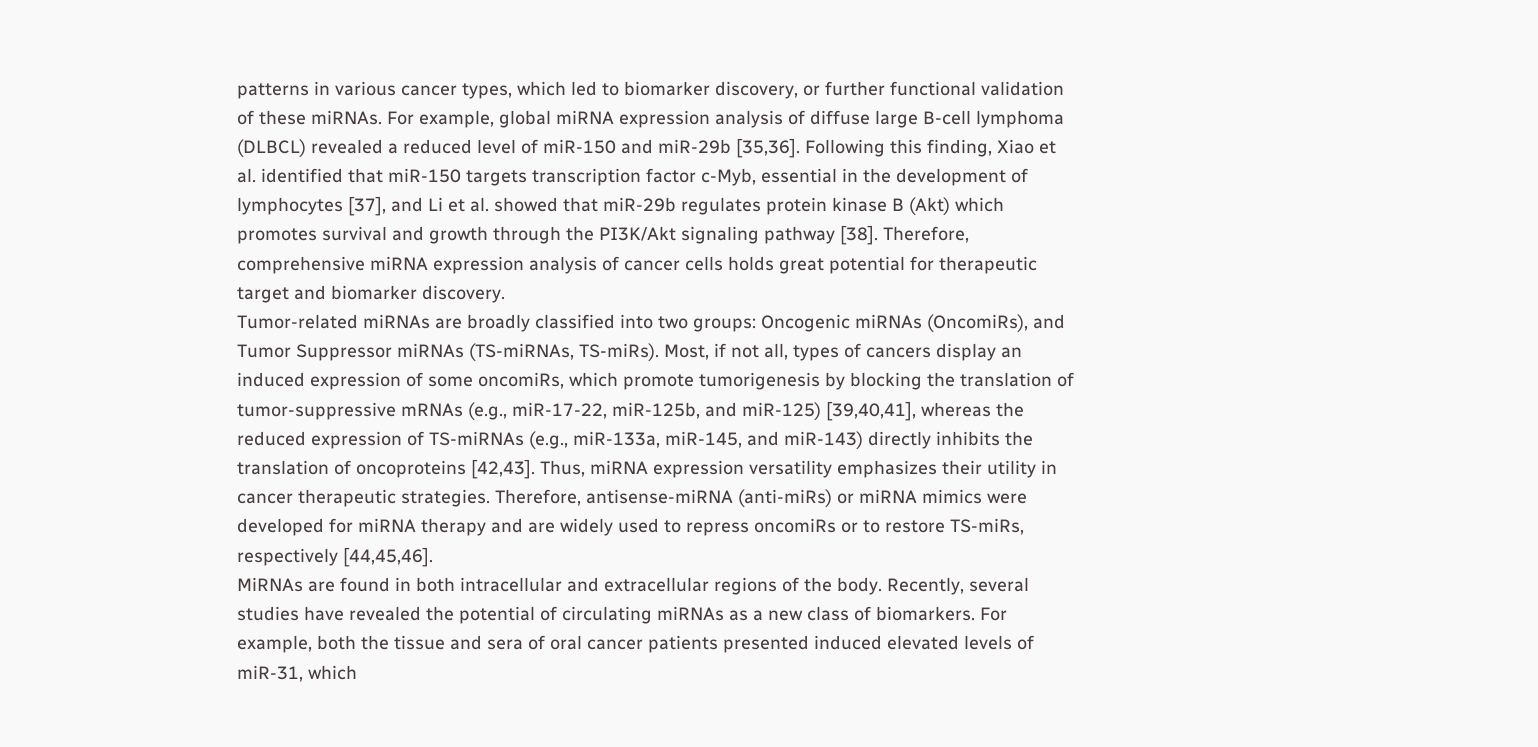patterns in various cancer types, which led to biomarker discovery, or further functional validation of these miRNAs. For example, global miRNA expression analysis of diffuse large B-cell lymphoma (DLBCL) revealed a reduced level of miR-150 and miR-29b [35,36]. Following this finding, Xiao et al. identified that miR-150 targets transcription factor c-Myb, essential in the development of lymphocytes [37], and Li et al. showed that miR-29b regulates protein kinase B (Akt) which promotes survival and growth through the PI3K/Akt signaling pathway [38]. Therefore, comprehensive miRNA expression analysis of cancer cells holds great potential for therapeutic target and biomarker discovery.
Tumor-related miRNAs are broadly classified into two groups: Oncogenic miRNAs (OncomiRs), and Tumor Suppressor miRNAs (TS-miRNAs, TS-miRs). Most, if not all, types of cancers display an induced expression of some oncomiRs, which promote tumorigenesis by blocking the translation of tumor-suppressive mRNAs (e.g., miR-17-22, miR-125b, and miR-125) [39,40,41], whereas the reduced expression of TS-miRNAs (e.g., miR-133a, miR-145, and miR-143) directly inhibits the translation of oncoproteins [42,43]. Thus, miRNA expression versatility emphasizes their utility in cancer therapeutic strategies. Therefore, antisense-miRNA (anti-miRs) or miRNA mimics were developed for miRNA therapy and are widely used to repress oncomiRs or to restore TS-miRs, respectively [44,45,46].
MiRNAs are found in both intracellular and extracellular regions of the body. Recently, several studies have revealed the potential of circulating miRNAs as a new class of biomarkers. For example, both the tissue and sera of oral cancer patients presented induced elevated levels of miR-31, which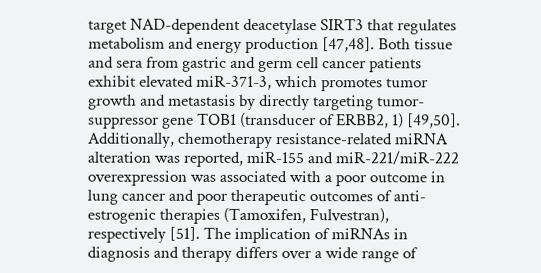target NAD-dependent deacetylase SIRT3 that regulates metabolism and energy production [47,48]. Both tissue and sera from gastric and germ cell cancer patients exhibit elevated miR-371-3, which promotes tumor growth and metastasis by directly targeting tumor-suppressor gene TOB1 (transducer of ERBB2, 1) [49,50]. Additionally, chemotherapy resistance-related miRNA alteration was reported, miR-155 and miR-221/miR-222 overexpression was associated with a poor outcome in lung cancer and poor therapeutic outcomes of anti-estrogenic therapies (Tamoxifen, Fulvestran), respectively [51]. The implication of miRNAs in diagnosis and therapy differs over a wide range of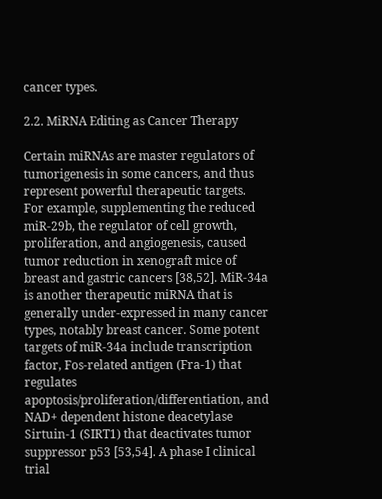cancer types.

2.2. MiRNA Editing as Cancer Therapy

Certain miRNAs are master regulators of tumorigenesis in some cancers, and thus represent powerful therapeutic targets.
For example, supplementing the reduced miR-29b, the regulator of cell growth, proliferation, and angiogenesis, caused tumor reduction in xenograft mice of breast and gastric cancers [38,52]. MiR-34a is another therapeutic miRNA that is generally under-expressed in many cancer types, notably breast cancer. Some potent targets of miR-34a include transcription factor, Fos-related antigen (Fra-1) that regulates apoptosis/proliferation/differentiation, and NAD+ dependent histone deacetylase Sirtuin-1 (SIRT1) that deactivates tumor suppressor p53 [53,54]. A phase I clinical trial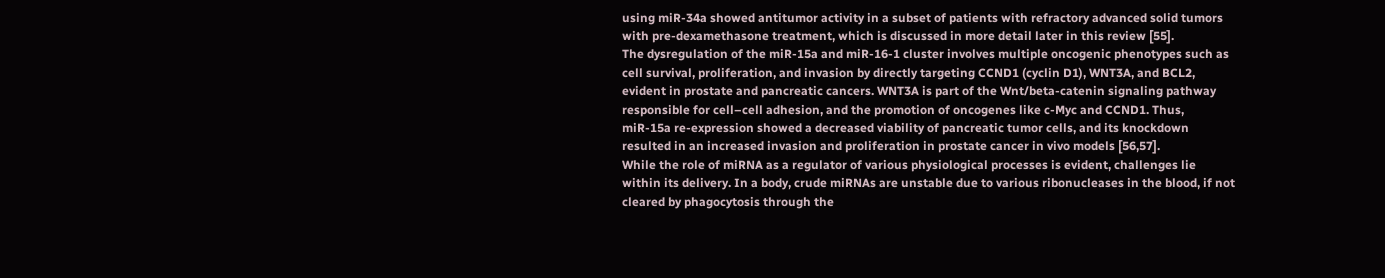using miR-34a showed antitumor activity in a subset of patients with refractory advanced solid tumors with pre-dexamethasone treatment, which is discussed in more detail later in this review [55].
The dysregulation of the miR-15a and miR-16-1 cluster involves multiple oncogenic phenotypes such as cell survival, proliferation, and invasion by directly targeting CCND1 (cyclin D1), WNT3A, and BCL2, evident in prostate and pancreatic cancers. WNT3A is part of the Wnt/beta-catenin signaling pathway responsible for cell–cell adhesion, and the promotion of oncogenes like c-Myc and CCND1. Thus, miR-15a re-expression showed a decreased viability of pancreatic tumor cells, and its knockdown resulted in an increased invasion and proliferation in prostate cancer in vivo models [56,57].
While the role of miRNA as a regulator of various physiological processes is evident, challenges lie within its delivery. In a body, crude miRNAs are unstable due to various ribonucleases in the blood, if not cleared by phagocytosis through the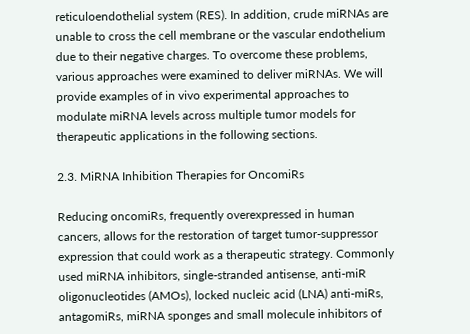reticuloendothelial system (RES). In addition, crude miRNAs are unable to cross the cell membrane or the vascular endothelium due to their negative charges. To overcome these problems, various approaches were examined to deliver miRNAs. We will provide examples of in vivo experimental approaches to modulate miRNA levels across multiple tumor models for therapeutic applications in the following sections.

2.3. MiRNA Inhibition Therapies for OncomiRs

Reducing oncomiRs, frequently overexpressed in human cancers, allows for the restoration of target tumor-suppressor expression that could work as a therapeutic strategy. Commonly used miRNA inhibitors, single-stranded antisense, anti-miR oligonucleotides (AMOs), locked nucleic acid (LNA) anti-miRs, antagomiRs, miRNA sponges and small molecule inhibitors of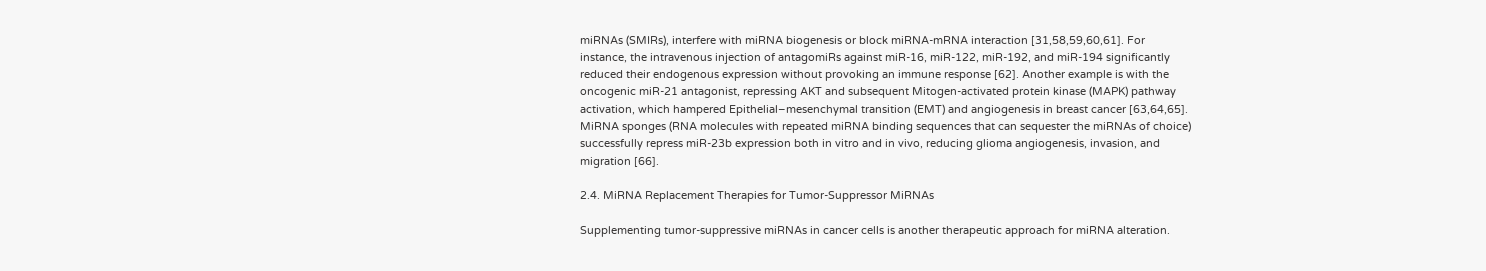miRNAs (SMIRs), interfere with miRNA biogenesis or block miRNA-mRNA interaction [31,58,59,60,61]. For instance, the intravenous injection of antagomiRs against miR-16, miR-122, miR-192, and miR-194 significantly reduced their endogenous expression without provoking an immune response [62]. Another example is with the oncogenic miR-21 antagonist, repressing AKT and subsequent Mitogen-activated protein kinase (MAPK) pathway activation, which hampered Epithelial–mesenchymal transition (EMT) and angiogenesis in breast cancer [63,64,65]. MiRNA sponges (RNA molecules with repeated miRNA binding sequences that can sequester the miRNAs of choice) successfully repress miR-23b expression both in vitro and in vivo, reducing glioma angiogenesis, invasion, and migration [66].

2.4. MiRNA Replacement Therapies for Tumor-Suppressor MiRNAs

Supplementing tumor-suppressive miRNAs in cancer cells is another therapeutic approach for miRNA alteration.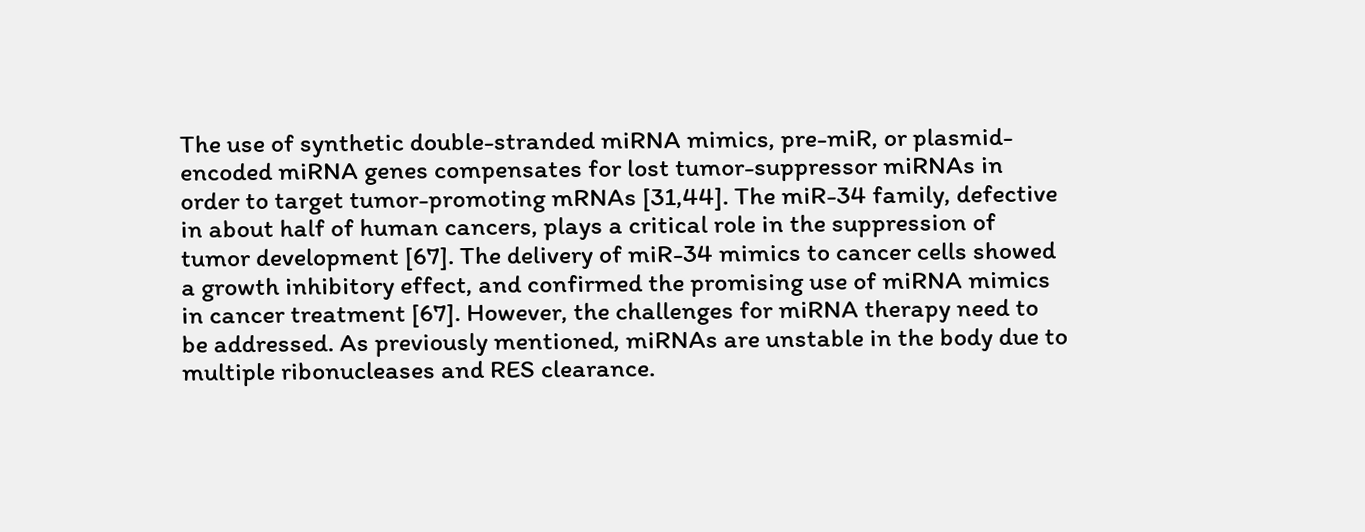The use of synthetic double-stranded miRNA mimics, pre-miR, or plasmid-encoded miRNA genes compensates for lost tumor-suppressor miRNAs in order to target tumor-promoting mRNAs [31,44]. The miR-34 family, defective in about half of human cancers, plays a critical role in the suppression of tumor development [67]. The delivery of miR-34 mimics to cancer cells showed a growth inhibitory effect, and confirmed the promising use of miRNA mimics in cancer treatment [67]. However, the challenges for miRNA therapy need to be addressed. As previously mentioned, miRNAs are unstable in the body due to multiple ribonucleases and RES clearance.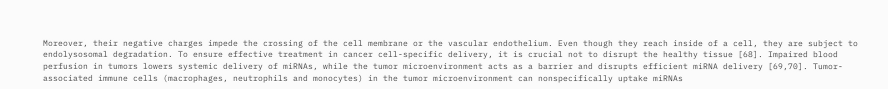Moreover, their negative charges impede the crossing of the cell membrane or the vascular endothelium. Even though they reach inside of a cell, they are subject to endolysosomal degradation. To ensure effective treatment in cancer cell-specific delivery, it is crucial not to disrupt the healthy tissue [68]. Impaired blood perfusion in tumors lowers systemic delivery of miRNAs, while the tumor microenvironment acts as a barrier and disrupts efficient miRNA delivery [69,70]. Tumor-associated immune cells (macrophages, neutrophils and monocytes) in the tumor microenvironment can nonspecifically uptake miRNAs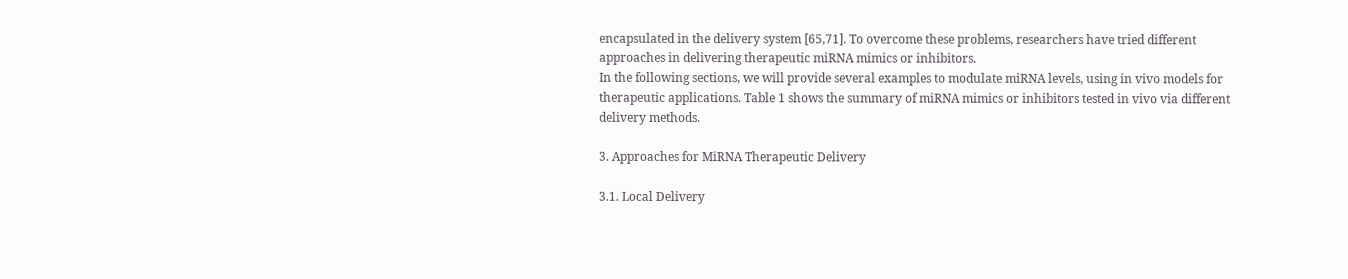encapsulated in the delivery system [65,71]. To overcome these problems, researchers have tried different approaches in delivering therapeutic miRNA mimics or inhibitors.
In the following sections, we will provide several examples to modulate miRNA levels, using in vivo models for therapeutic applications. Table 1 shows the summary of miRNA mimics or inhibitors tested in vivo via different delivery methods.

3. Approaches for MiRNA Therapeutic Delivery

3.1. Local Delivery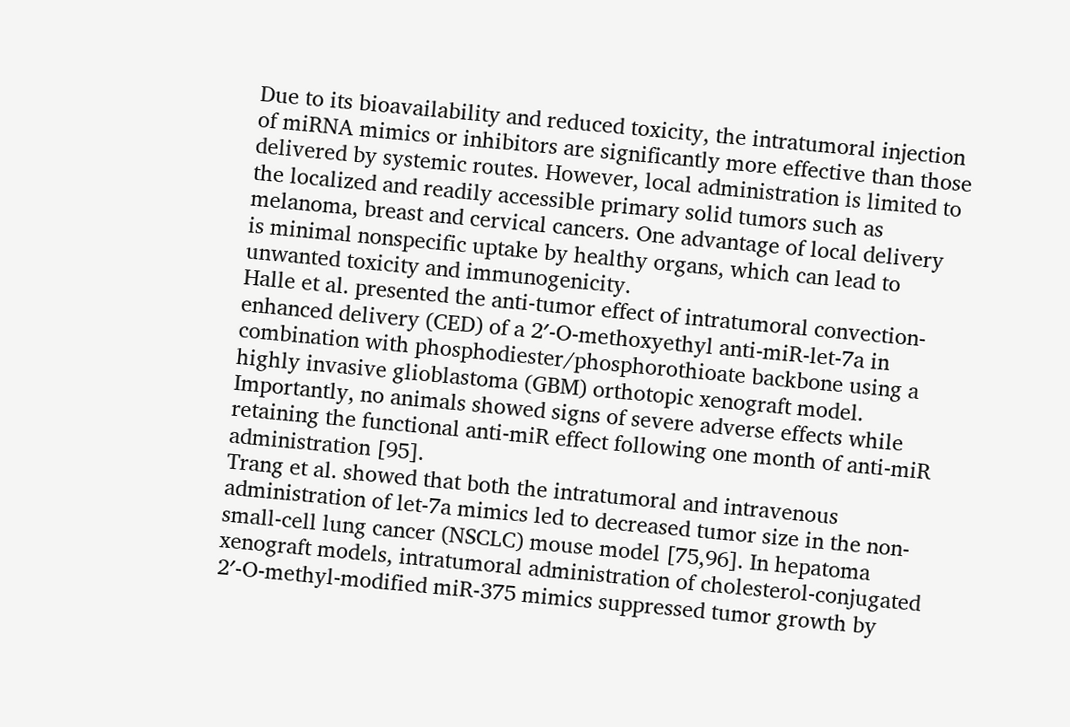Due to its bioavailability and reduced toxicity, the intratumoral injection of miRNA mimics or inhibitors are significantly more effective than those delivered by systemic routes. However, local administration is limited to the localized and readily accessible primary solid tumors such as melanoma, breast and cervical cancers. One advantage of local delivery is minimal nonspecific uptake by healthy organs, which can lead to unwanted toxicity and immunogenicity.
Halle et al. presented the anti-tumor effect of intratumoral convection-enhanced delivery (CED) of a 2′-O-methoxyethyl anti-miR-let-7a in combination with phosphodiester/phosphorothioate backbone using a highly invasive glioblastoma (GBM) orthotopic xenograft model. Importantly, no animals showed signs of severe adverse effects while retaining the functional anti-miR effect following one month of anti-miR administration [95].
Trang et al. showed that both the intratumoral and intravenous administration of let-7a mimics led to decreased tumor size in the non-small-cell lung cancer (NSCLC) mouse model [75,96]. In hepatoma xenograft models, intratumoral administration of cholesterol-conjugated 2′-O-methyl-modified miR-375 mimics suppressed tumor growth by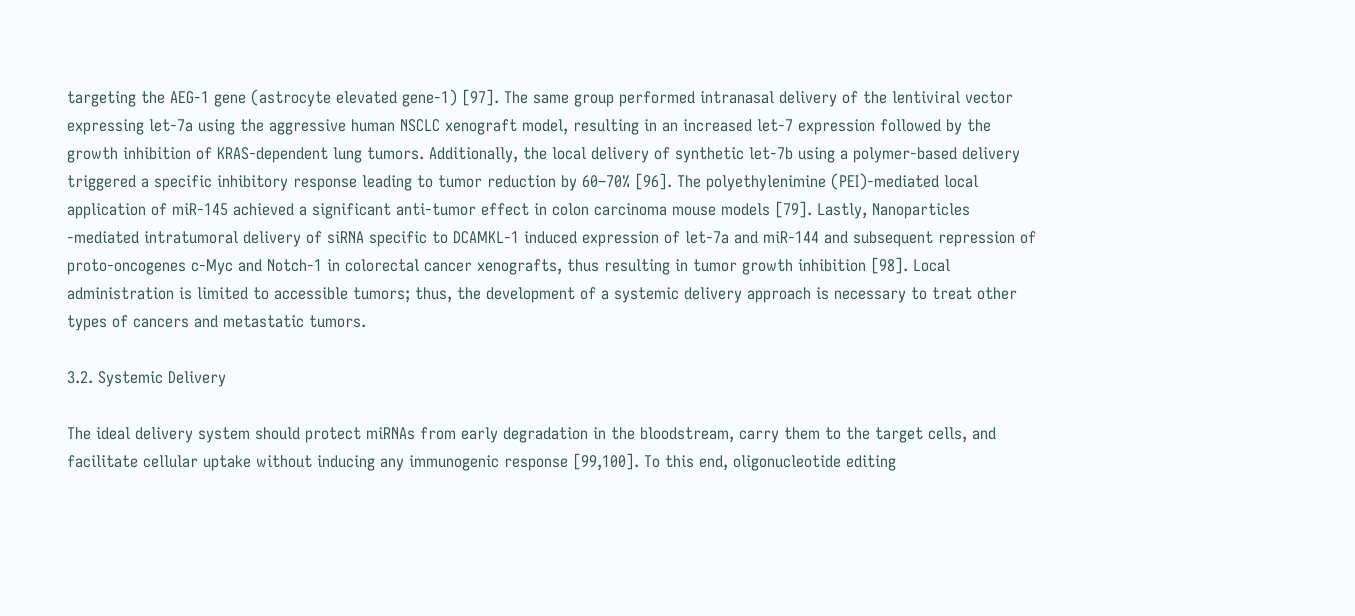targeting the AEG-1 gene (astrocyte elevated gene-1) [97]. The same group performed intranasal delivery of the lentiviral vector expressing let-7a using the aggressive human NSCLC xenograft model, resulting in an increased let-7 expression followed by the growth inhibition of KRAS-dependent lung tumors. Additionally, the local delivery of synthetic let-7b using a polymer-based delivery triggered a specific inhibitory response leading to tumor reduction by 60–70% [96]. The polyethylenimine (PEI)-mediated local application of miR-145 achieved a significant anti-tumor effect in colon carcinoma mouse models [79]. Lastly, Nanoparticles -mediated intratumoral delivery of siRNA specific to DCAMKL-1 induced expression of let-7a and miR-144 and subsequent repression of proto-oncogenes c-Myc and Notch-1 in colorectal cancer xenografts, thus resulting in tumor growth inhibition [98]. Local administration is limited to accessible tumors; thus, the development of a systemic delivery approach is necessary to treat other types of cancers and metastatic tumors.

3.2. Systemic Delivery

The ideal delivery system should protect miRNAs from early degradation in the bloodstream, carry them to the target cells, and facilitate cellular uptake without inducing any immunogenic response [99,100]. To this end, oligonucleotide editing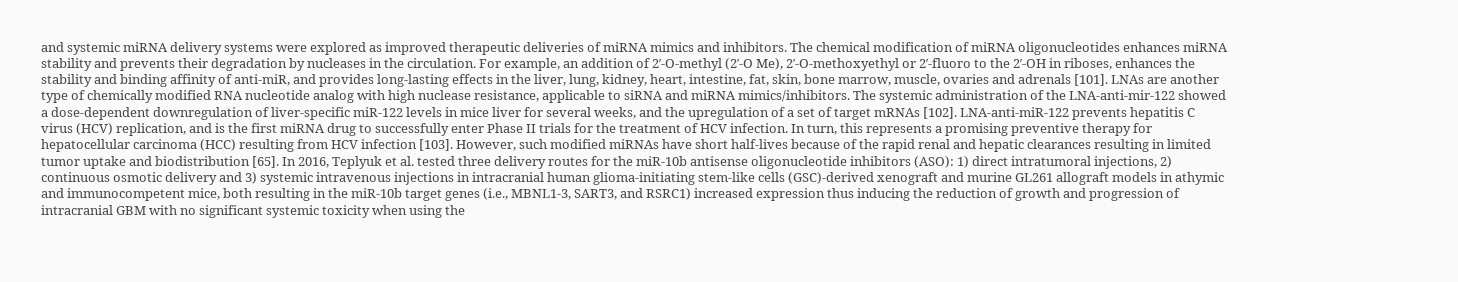and systemic miRNA delivery systems were explored as improved therapeutic deliveries of miRNA mimics and inhibitors. The chemical modification of miRNA oligonucleotides enhances miRNA stability and prevents their degradation by nucleases in the circulation. For example, an addition of 2′-O-methyl (2′-O Me), 2′-O-methoxyethyl or 2′-fluoro to the 2′-OH in riboses, enhances the stability and binding affinity of anti-miR, and provides long-lasting effects in the liver, lung, kidney, heart, intestine, fat, skin, bone marrow, muscle, ovaries and adrenals [101]. LNAs are another type of chemically modified RNA nucleotide analog with high nuclease resistance, applicable to siRNA and miRNA mimics/inhibitors. The systemic administration of the LNA-anti-mir-122 showed a dose-dependent downregulation of liver-specific miR-122 levels in mice liver for several weeks, and the upregulation of a set of target mRNAs [102]. LNA-anti-miR-122 prevents hepatitis C virus (HCV) replication, and is the first miRNA drug to successfully enter Phase II trials for the treatment of HCV infection. In turn, this represents a promising preventive therapy for hepatocellular carcinoma (HCC) resulting from HCV infection [103]. However, such modified miRNAs have short half-lives because of the rapid renal and hepatic clearances resulting in limited tumor uptake and biodistribution [65]. In 2016, Teplyuk et al. tested three delivery routes for the miR-10b antisense oligonucleotide inhibitors (ASO): 1) direct intratumoral injections, 2) continuous osmotic delivery and 3) systemic intravenous injections in intracranial human glioma-initiating stem-like cells (GSC)-derived xenograft and murine GL261 allograft models in athymic and immunocompetent mice, both resulting in the miR-10b target genes (i.e., MBNL1-3, SART3, and RSRC1) increased expression thus inducing the reduction of growth and progression of intracranial GBM with no significant systemic toxicity when using the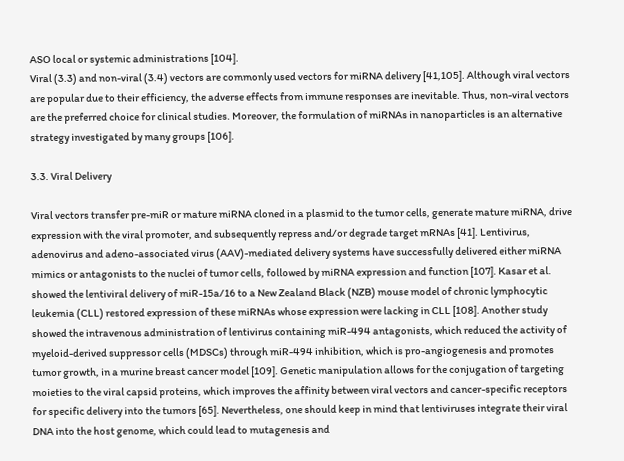ASO local or systemic administrations [104].
Viral (3.3) and non-viral (3.4) vectors are commonly used vectors for miRNA delivery [41,105]. Although viral vectors are popular due to their efficiency, the adverse effects from immune responses are inevitable. Thus, non-viral vectors are the preferred choice for clinical studies. Moreover, the formulation of miRNAs in nanoparticles is an alternative strategy investigated by many groups [106].

3.3. Viral Delivery

Viral vectors transfer pre-miR or mature miRNA cloned in a plasmid to the tumor cells, generate mature miRNA, drive expression with the viral promoter, and subsequently repress and/or degrade target mRNAs [41]. Lentivirus, adenovirus and adeno-associated virus (AAV)-mediated delivery systems have successfully delivered either miRNA mimics or antagonists to the nuclei of tumor cells, followed by miRNA expression and function [107]. Kasar et al. showed the lentiviral delivery of miR-15a/16 to a New Zealand Black (NZB) mouse model of chronic lymphocytic leukemia (CLL) restored expression of these miRNAs whose expression were lacking in CLL [108]. Another study showed the intravenous administration of lentivirus containing miR-494 antagonists, which reduced the activity of myeloid-derived suppressor cells (MDSCs) through miR-494 inhibition, which is pro-angiogenesis and promotes tumor growth, in a murine breast cancer model [109]. Genetic manipulation allows for the conjugation of targeting moieties to the viral capsid proteins, which improves the affinity between viral vectors and cancer-specific receptors for specific delivery into the tumors [65]. Nevertheless, one should keep in mind that lentiviruses integrate their viral DNA into the host genome, which could lead to mutagenesis and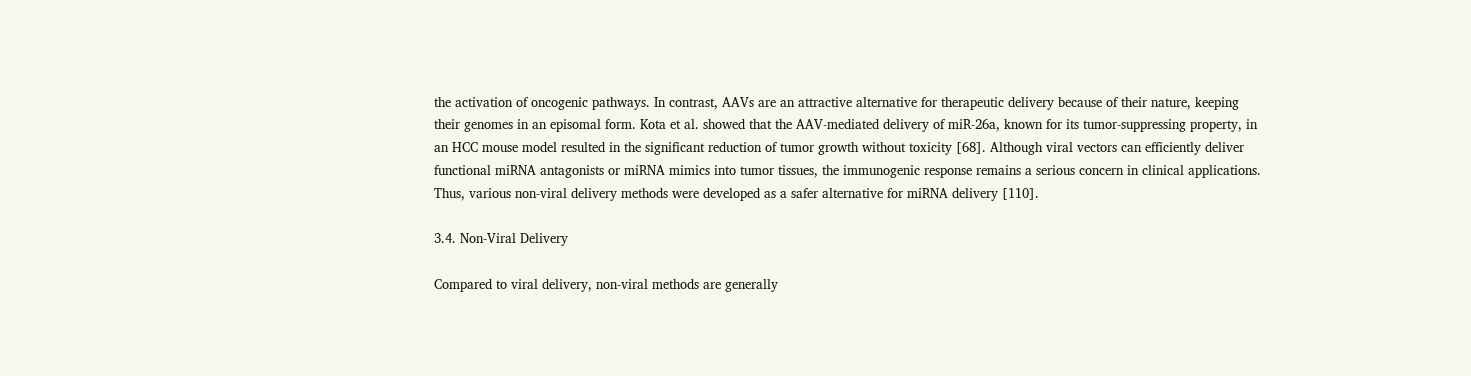the activation of oncogenic pathways. In contrast, AAVs are an attractive alternative for therapeutic delivery because of their nature, keeping their genomes in an episomal form. Kota et al. showed that the AAV-mediated delivery of miR-26a, known for its tumor-suppressing property, in an HCC mouse model resulted in the significant reduction of tumor growth without toxicity [68]. Although viral vectors can efficiently deliver functional miRNA antagonists or miRNA mimics into tumor tissues, the immunogenic response remains a serious concern in clinical applications. Thus, various non-viral delivery methods were developed as a safer alternative for miRNA delivery [110].

3.4. Non-Viral Delivery

Compared to viral delivery, non-viral methods are generally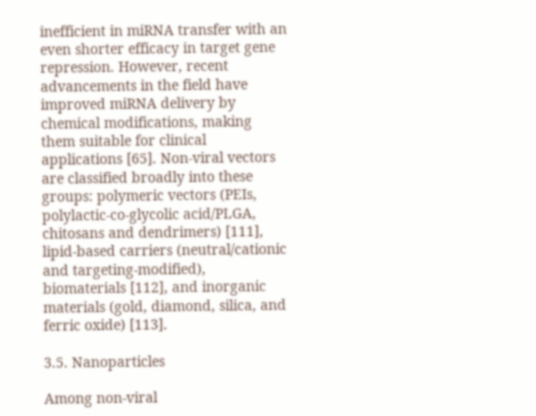inefficient in miRNA transfer with an even shorter efficacy in target gene repression. However, recent advancements in the field have improved miRNA delivery by chemical modifications, making them suitable for clinical applications [65]. Non-viral vectors are classified broadly into these groups: polymeric vectors (PEIs, polylactic-co-glycolic acid/PLGA, chitosans and dendrimers) [111], lipid-based carriers (neutral/cationic and targeting-modified), biomaterials [112], and inorganic materials (gold, diamond, silica, and ferric oxide) [113].

3.5. Nanoparticles

Among non-viral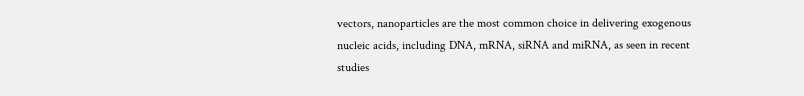vectors, nanoparticles are the most common choice in delivering exogenous nucleic acids, including DNA, mRNA, siRNA and miRNA, as seen in recent studies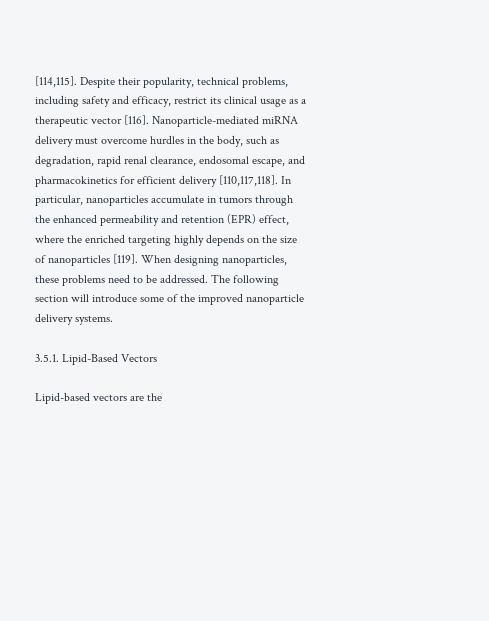[114,115]. Despite their popularity, technical problems, including safety and efficacy, restrict its clinical usage as a therapeutic vector [116]. Nanoparticle-mediated miRNA delivery must overcome hurdles in the body, such as degradation, rapid renal clearance, endosomal escape, and pharmacokinetics for efficient delivery [110,117,118]. In particular, nanoparticles accumulate in tumors through the enhanced permeability and retention (EPR) effect, where the enriched targeting highly depends on the size of nanoparticles [119]. When designing nanoparticles, these problems need to be addressed. The following section will introduce some of the improved nanoparticle delivery systems.

3.5.1. Lipid-Based Vectors

Lipid-based vectors are the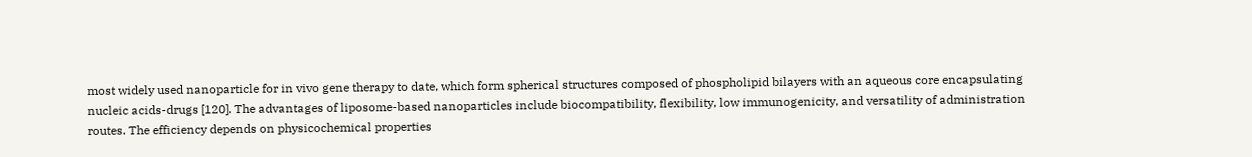most widely used nanoparticle for in vivo gene therapy to date, which form spherical structures composed of phospholipid bilayers with an aqueous core encapsulating nucleic acids-drugs [120]. The advantages of liposome-based nanoparticles include biocompatibility, flexibility, low immunogenicity, and versatility of administration routes. The efficiency depends on physicochemical properties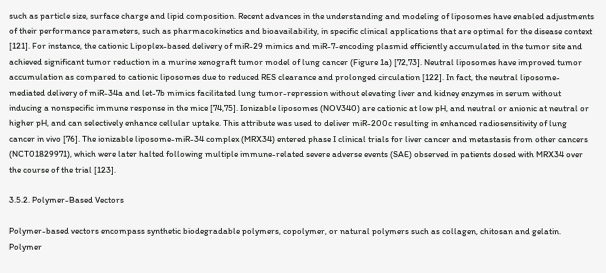such as particle size, surface charge and lipid composition. Recent advances in the understanding and modeling of liposomes have enabled adjustments of their performance parameters, such as pharmacokinetics and bioavailability, in specific clinical applications that are optimal for the disease context [121]. For instance, the cationic Lipoplex-based delivery of miR-29 mimics and miR-7-encoding plasmid efficiently accumulated in the tumor site and achieved significant tumor reduction in a murine xenograft tumor model of lung cancer (Figure 1a) [72,73]. Neutral liposomes have improved tumor accumulation as compared to cationic liposomes due to reduced RES clearance and prolonged circulation [122]. In fact, the neutral liposome-mediated delivery of miR-34a and let-7b mimics facilitated lung tumor-repression without elevating liver and kidney enzymes in serum without inducing a nonspecific immune response in the mice [74,75]. Ionizable liposomes (NOV340) are cationic at low pH, and neutral or anionic at neutral or higher pH, and can selectively enhance cellular uptake. This attribute was used to deliver miR-200c resulting in enhanced radiosensitivity of lung cancer in vivo [76]. The ionizable liposome-miR-34 complex (MRX34) entered phase I clinical trials for liver cancer and metastasis from other cancers (NCT01829971), which were later halted following multiple immune-related severe adverse events (SAE) observed in patients dosed with MRX34 over the course of the trial [123].

3.5.2. Polymer-Based Vectors

Polymer-based vectors encompass synthetic biodegradable polymers, copolymer, or natural polymers such as collagen, chitosan and gelatin. Polymer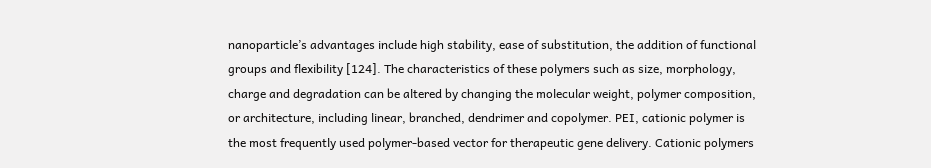nanoparticle’s advantages include high stability, ease of substitution, the addition of functional groups and flexibility [124]. The characteristics of these polymers such as size, morphology, charge and degradation can be altered by changing the molecular weight, polymer composition, or architecture, including linear, branched, dendrimer and copolymer. PEI, cationic polymer is the most frequently used polymer-based vector for therapeutic gene delivery. Cationic polymers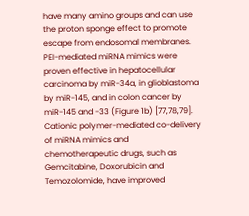have many amino groups and can use the proton sponge effect to promote escape from endosomal membranes. PEI-mediated miRNA mimics were proven effective in hepatocellular carcinoma by miR-34a, in glioblastoma by miR-145, and in colon cancer by miR-145 and -33 (Figure 1b) [77,78,79]. Cationic polymer-mediated co-delivery of miRNA mimics and chemotherapeutic drugs, such as Gemcitabine, Doxorubicin and Temozolomide, have improved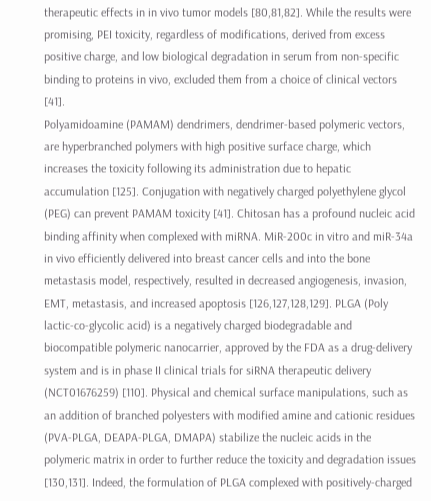therapeutic effects in in vivo tumor models [80,81,82]. While the results were promising, PEI toxicity, regardless of modifications, derived from excess positive charge, and low biological degradation in serum from non-specific binding to proteins in vivo, excluded them from a choice of clinical vectors [41].
Polyamidoamine (PAMAM) dendrimers, dendrimer-based polymeric vectors, are hyperbranched polymers with high positive surface charge, which increases the toxicity following its administration due to hepatic accumulation [125]. Conjugation with negatively charged polyethylene glycol (PEG) can prevent PAMAM toxicity [41]. Chitosan has a profound nucleic acid binding affinity when complexed with miRNA. MiR-200c in vitro and miR-34a in vivo efficiently delivered into breast cancer cells and into the bone metastasis model, respectively, resulted in decreased angiogenesis, invasion, EMT, metastasis, and increased apoptosis [126,127,128,129]. PLGA (Poly lactic-co-glycolic acid) is a negatively charged biodegradable and biocompatible polymeric nanocarrier, approved by the FDA as a drug-delivery system and is in phase II clinical trials for siRNA therapeutic delivery (NCT01676259) [110]. Physical and chemical surface manipulations, such as an addition of branched polyesters with modified amine and cationic residues (PVA-PLGA, DEAPA-PLGA, DMAPA) stabilize the nucleic acids in the polymeric matrix in order to further reduce the toxicity and degradation issues [130,131]. Indeed, the formulation of PLGA complexed with positively-charged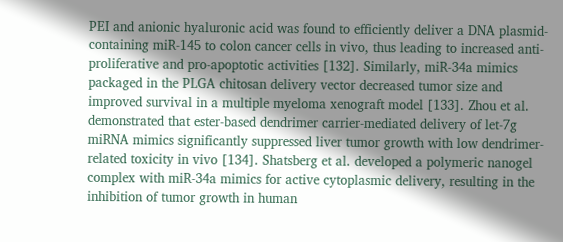PEI and anionic hyaluronic acid was found to efficiently deliver a DNA plasmid-containing miR-145 to colon cancer cells in vivo, thus leading to increased anti-proliferative and pro-apoptotic activities [132]. Similarly, miR-34a mimics packaged in the PLGA chitosan delivery vector decreased tumor size and improved survival in a multiple myeloma xenograft model [133]. Zhou et al. demonstrated that ester-based dendrimer carrier-mediated delivery of let-7g miRNA mimics significantly suppressed liver tumor growth with low dendrimer-related toxicity in vivo [134]. Shatsberg et al. developed a polymeric nanogel complex with miR-34a mimics for active cytoplasmic delivery, resulting in the inhibition of tumor growth in human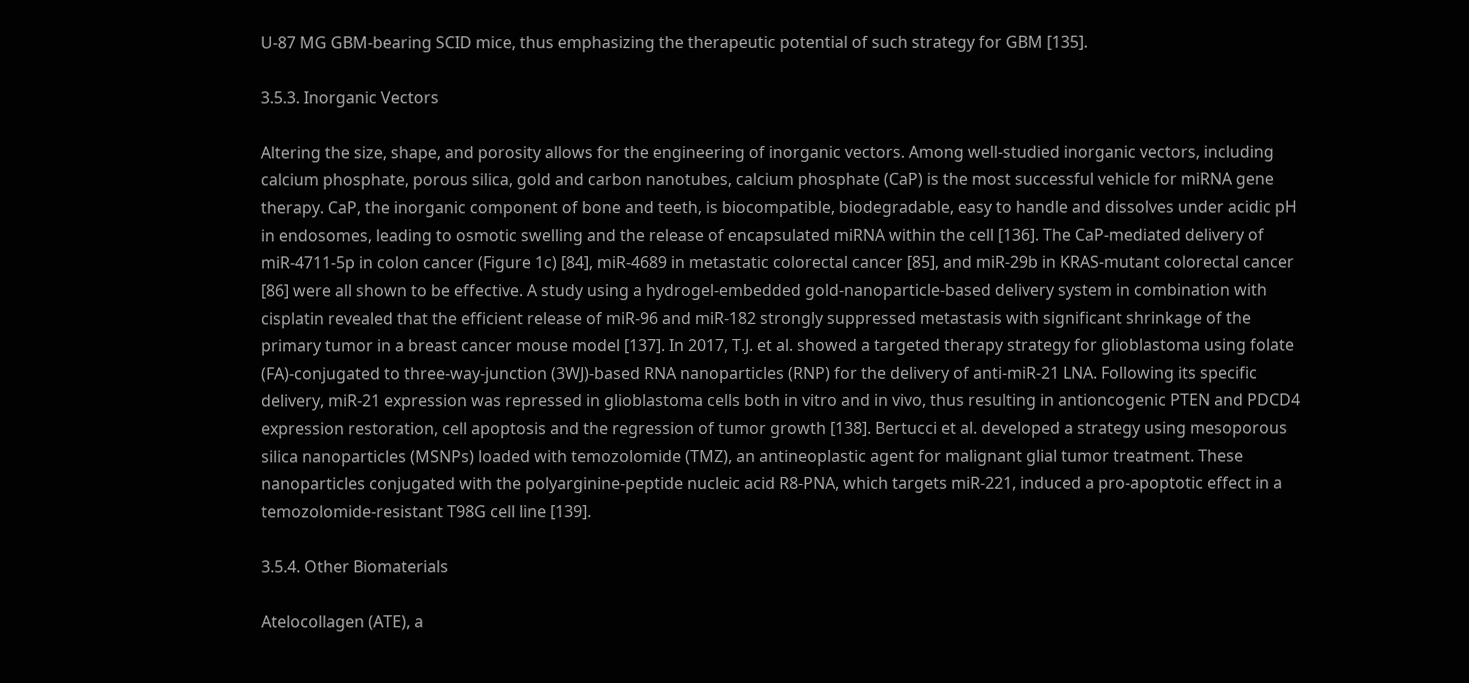U-87 MG GBM-bearing SCID mice, thus emphasizing the therapeutic potential of such strategy for GBM [135].

3.5.3. Inorganic Vectors

Altering the size, shape, and porosity allows for the engineering of inorganic vectors. Among well-studied inorganic vectors, including calcium phosphate, porous silica, gold and carbon nanotubes, calcium phosphate (CaP) is the most successful vehicle for miRNA gene therapy. CaP, the inorganic component of bone and teeth, is biocompatible, biodegradable, easy to handle and dissolves under acidic pH in endosomes, leading to osmotic swelling and the release of encapsulated miRNA within the cell [136]. The CaP-mediated delivery of miR-4711-5p in colon cancer (Figure 1c) [84], miR-4689 in metastatic colorectal cancer [85], and miR-29b in KRAS-mutant colorectal cancer [86] were all shown to be effective. A study using a hydrogel-embedded gold-nanoparticle-based delivery system in combination with cisplatin revealed that the efficient release of miR-96 and miR-182 strongly suppressed metastasis with significant shrinkage of the primary tumor in a breast cancer mouse model [137]. In 2017, T.J. et al. showed a targeted therapy strategy for glioblastoma using folate (FA)-conjugated to three-way-junction (3WJ)-based RNA nanoparticles (RNP) for the delivery of anti-miR-21 LNA. Following its specific delivery, miR-21 expression was repressed in glioblastoma cells both in vitro and in vivo, thus resulting in antioncogenic PTEN and PDCD4 expression restoration, cell apoptosis and the regression of tumor growth [138]. Bertucci et al. developed a strategy using mesoporous silica nanoparticles (MSNPs) loaded with temozolomide (TMZ), an antineoplastic agent for malignant glial tumor treatment. These nanoparticles conjugated with the polyarginine-peptide nucleic acid R8-PNA, which targets miR-221, induced a pro-apoptotic effect in a temozolomide-resistant T98G cell line [139].

3.5.4. Other Biomaterials

Atelocollagen (ATE), a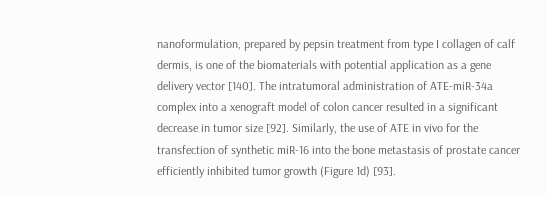nanoformulation, prepared by pepsin treatment from type I collagen of calf dermis, is one of the biomaterials with potential application as a gene delivery vector [140]. The intratumoral administration of ATE-miR-34a complex into a xenograft model of colon cancer resulted in a significant decrease in tumor size [92]. Similarly, the use of ATE in vivo for the transfection of synthetic miR-16 into the bone metastasis of prostate cancer efficiently inhibited tumor growth (Figure 1d) [93].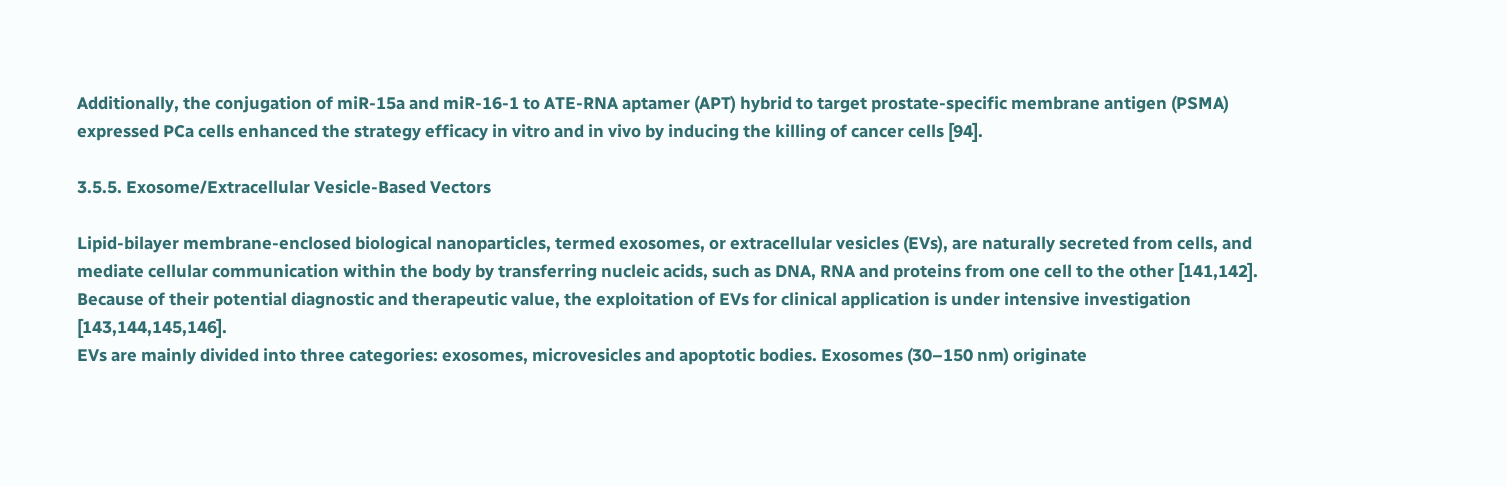Additionally, the conjugation of miR-15a and miR-16-1 to ATE-RNA aptamer (APT) hybrid to target prostate-specific membrane antigen (PSMA) expressed PCa cells enhanced the strategy efficacy in vitro and in vivo by inducing the killing of cancer cells [94].

3.5.5. Exosome/Extracellular Vesicle-Based Vectors

Lipid-bilayer membrane-enclosed biological nanoparticles, termed exosomes, or extracellular vesicles (EVs), are naturally secreted from cells, and mediate cellular communication within the body by transferring nucleic acids, such as DNA, RNA and proteins from one cell to the other [141,142]. Because of their potential diagnostic and therapeutic value, the exploitation of EVs for clinical application is under intensive investigation [143,144,145,146].
EVs are mainly divided into three categories: exosomes, microvesicles and apoptotic bodies. Exosomes (30–150 nm) originate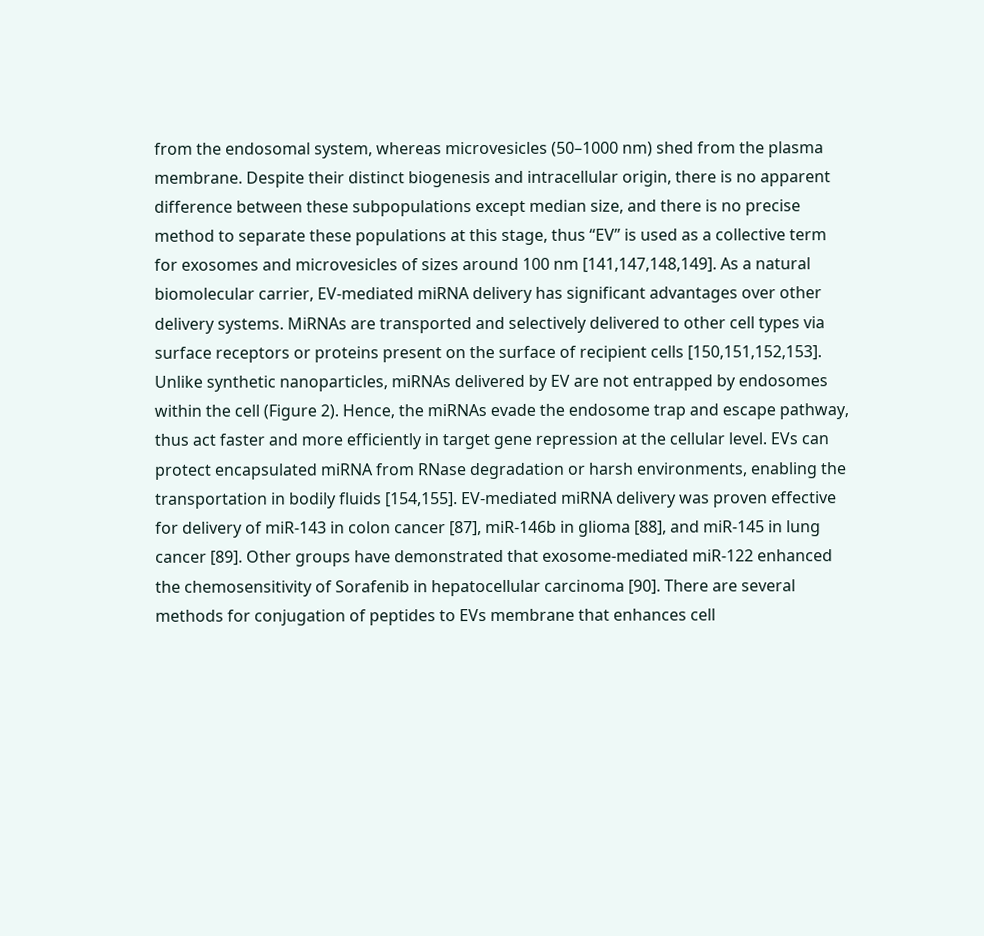from the endosomal system, whereas microvesicles (50–1000 nm) shed from the plasma membrane. Despite their distinct biogenesis and intracellular origin, there is no apparent difference between these subpopulations except median size, and there is no precise method to separate these populations at this stage, thus “EV” is used as a collective term for exosomes and microvesicles of sizes around 100 nm [141,147,148,149]. As a natural biomolecular carrier, EV-mediated miRNA delivery has significant advantages over other delivery systems. MiRNAs are transported and selectively delivered to other cell types via surface receptors or proteins present on the surface of recipient cells [150,151,152,153]. Unlike synthetic nanoparticles, miRNAs delivered by EV are not entrapped by endosomes within the cell (Figure 2). Hence, the miRNAs evade the endosome trap and escape pathway, thus act faster and more efficiently in target gene repression at the cellular level. EVs can protect encapsulated miRNA from RNase degradation or harsh environments, enabling the transportation in bodily fluids [154,155]. EV-mediated miRNA delivery was proven effective for delivery of miR-143 in colon cancer [87], miR-146b in glioma [88], and miR-145 in lung cancer [89]. Other groups have demonstrated that exosome-mediated miR-122 enhanced the chemosensitivity of Sorafenib in hepatocellular carcinoma [90]. There are several methods for conjugation of peptides to EVs membrane that enhances cell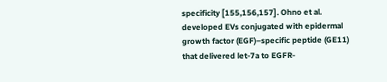specificity [155,156,157]. Ohno et al. developed EVs conjugated with epidermal growth factor (EGF)–specific peptide (GE11) that delivered let-7a to EGFR-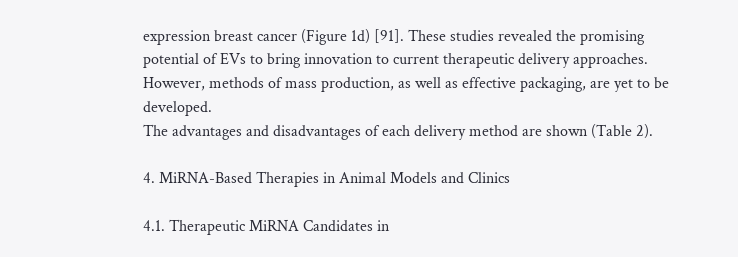expression breast cancer (Figure 1d) [91]. These studies revealed the promising potential of EVs to bring innovation to current therapeutic delivery approaches. However, methods of mass production, as well as effective packaging, are yet to be developed.
The advantages and disadvantages of each delivery method are shown (Table 2).

4. MiRNA-Based Therapies in Animal Models and Clinics

4.1. Therapeutic MiRNA Candidates in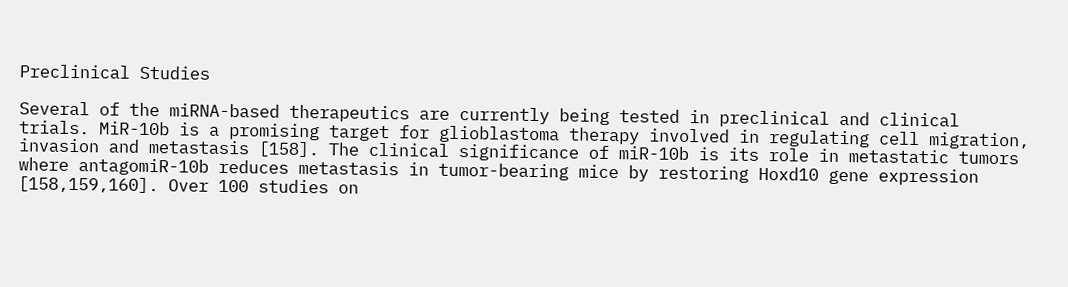Preclinical Studies

Several of the miRNA-based therapeutics are currently being tested in preclinical and clinical trials. MiR-10b is a promising target for glioblastoma therapy involved in regulating cell migration, invasion and metastasis [158]. The clinical significance of miR-10b is its role in metastatic tumors where antagomiR-10b reduces metastasis in tumor-bearing mice by restoring Hoxd10 gene expression [158,159,160]. Over 100 studies on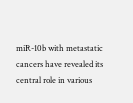miR-10b with metastatic cancers have revealed its central role in various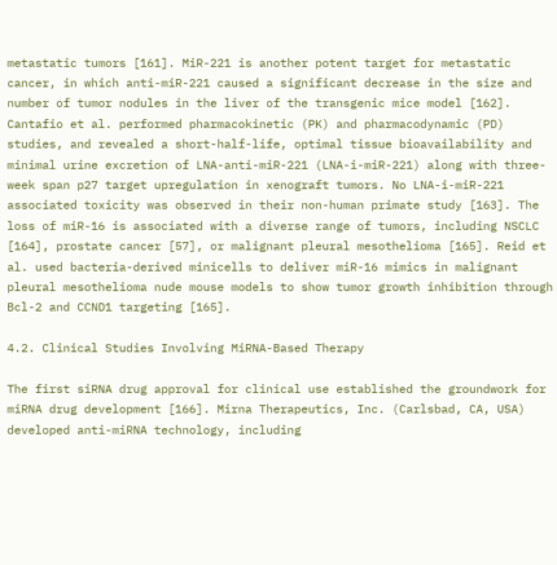metastatic tumors [161]. MiR-221 is another potent target for metastatic cancer, in which anti-miR-221 caused a significant decrease in the size and number of tumor nodules in the liver of the transgenic mice model [162]. Cantafio et al. performed pharmacokinetic (PK) and pharmacodynamic (PD) studies, and revealed a short-half-life, optimal tissue bioavailability and minimal urine excretion of LNA-anti-miR-221 (LNA-i-miR-221) along with three-week span p27 target upregulation in xenograft tumors. No LNA-i-miR-221 associated toxicity was observed in their non-human primate study [163]. The loss of miR-16 is associated with a diverse range of tumors, including NSCLC [164], prostate cancer [57], or malignant pleural mesothelioma [165]. Reid et al. used bacteria-derived minicells to deliver miR-16 mimics in malignant pleural mesothelioma nude mouse models to show tumor growth inhibition through Bcl-2 and CCND1 targeting [165].

4.2. Clinical Studies Involving MiRNA-Based Therapy

The first siRNA drug approval for clinical use established the groundwork for miRNA drug development [166]. Mirna Therapeutics, Inc. (Carlsbad, CA, USA) developed anti-miRNA technology, including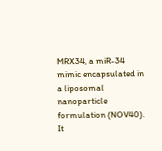MRX34, a miR-34 mimic encapsulated in a liposomal nanoparticle formulation (NOV40). It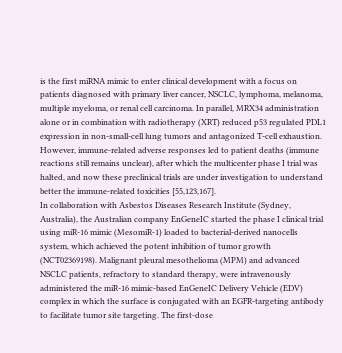is the first miRNA mimic to enter clinical development with a focus on patients diagnosed with primary liver cancer, NSCLC, lymphoma, melanoma, multiple myeloma, or renal cell carcinoma. In parallel, MRX34 administration alone or in combination with radiotherapy (XRT) reduced p53 regulated PDL1 expression in non-small-cell lung tumors and antagonized T-cell exhaustion. However, immune-related adverse responses led to patient deaths (immune reactions still remains unclear), after which the multicenter phase I trial was halted, and now these preclinical trials are under investigation to understand better the immune-related toxicities [55,123,167].
In collaboration with Asbestos Diseases Research Institute (Sydney, Australia), the Australian company EnGeneIC started the phase I clinical trial using miR-16 mimic (MesomiR-1) loaded to bacterial-derived nanocells system, which achieved the potent inhibition of tumor growth (NCT02369198). Malignant pleural mesothelioma (MPM) and advanced NSCLC patients, refractory to standard therapy, were intravenously administered the miR-16 mimic-based EnGeneIC Delivery Vehicle (EDV) complex in which the surface is conjugated with an EGFR-targeting antibody to facilitate tumor site targeting. The first-dose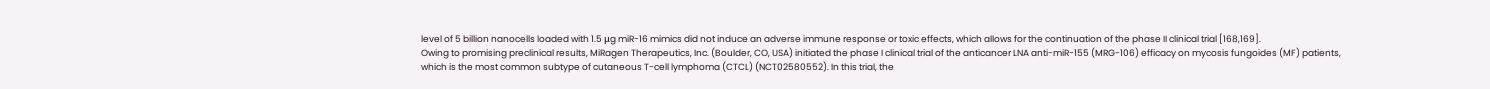level of 5 billion nanocells loaded with 1.5 μg miR-16 mimics did not induce an adverse immune response or toxic effects, which allows for the continuation of the phase II clinical trial [168,169].
Owing to promising preclinical results, MiRagen Therapeutics, Inc. (Boulder, CO, USA) initiated the phase I clinical trial of the anticancer LNA anti-miR-155 (MRG-106) efficacy on mycosis fungoides (MF) patients, which is the most common subtype of cutaneous T-cell lymphoma (CTCL) (NCT02580552). In this trial, the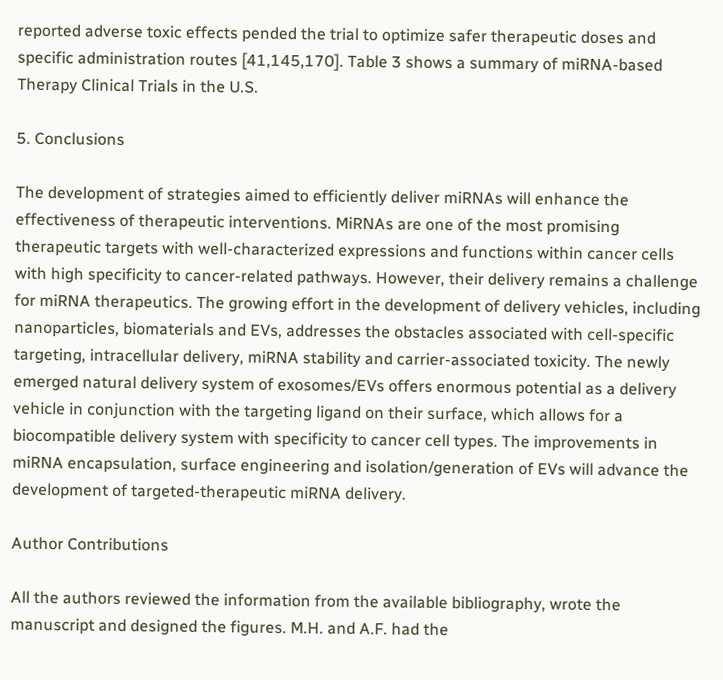reported adverse toxic effects pended the trial to optimize safer therapeutic doses and specific administration routes [41,145,170]. Table 3 shows a summary of miRNA-based Therapy Clinical Trials in the U.S.

5. Conclusions

The development of strategies aimed to efficiently deliver miRNAs will enhance the effectiveness of therapeutic interventions. MiRNAs are one of the most promising therapeutic targets with well-characterized expressions and functions within cancer cells with high specificity to cancer-related pathways. However, their delivery remains a challenge for miRNA therapeutics. The growing effort in the development of delivery vehicles, including nanoparticles, biomaterials and EVs, addresses the obstacles associated with cell-specific targeting, intracellular delivery, miRNA stability and carrier-associated toxicity. The newly emerged natural delivery system of exosomes/EVs offers enormous potential as a delivery vehicle in conjunction with the targeting ligand on their surface, which allows for a biocompatible delivery system with specificity to cancer cell types. The improvements in miRNA encapsulation, surface engineering and isolation/generation of EVs will advance the development of targeted-therapeutic miRNA delivery.

Author Contributions

All the authors reviewed the information from the available bibliography, wrote the manuscript and designed the figures. M.H. and A.F. had the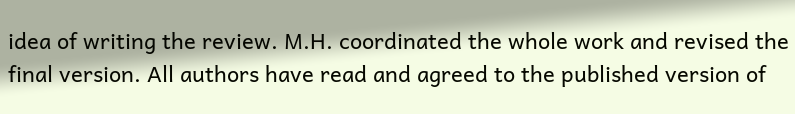idea of writing the review. M.H. coordinated the whole work and revised the final version. All authors have read and agreed to the published version of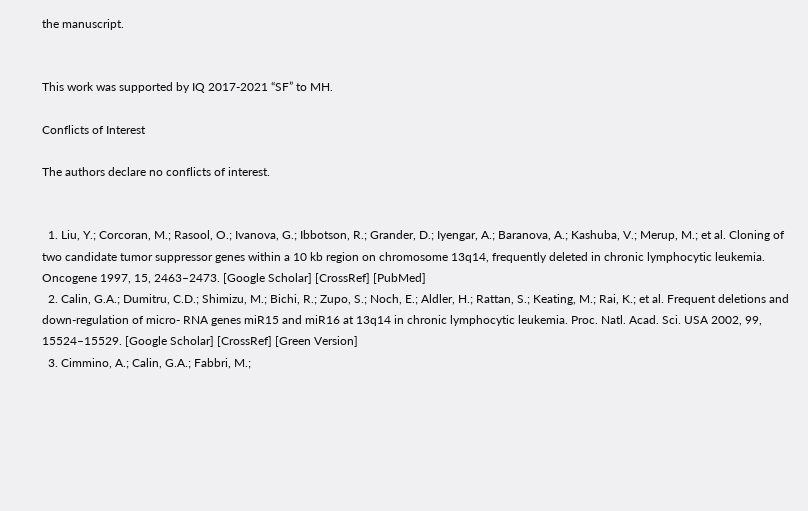the manuscript.


This work was supported by IQ 2017-2021 “SF” to MH.

Conflicts of Interest

The authors declare no conflicts of interest.


  1. Liu, Y.; Corcoran, M.; Rasool, O.; Ivanova, G.; Ibbotson, R.; Grander, D.; Iyengar, A.; Baranova, A.; Kashuba, V.; Merup, M.; et al. Cloning of two candidate tumor suppressor genes within a 10 kb region on chromosome 13q14, frequently deleted in chronic lymphocytic leukemia. Oncogene 1997, 15, 2463–2473. [Google Scholar] [CrossRef] [PubMed]
  2. Calin, G.A.; Dumitru, C.D.; Shimizu, M.; Bichi, R.; Zupo, S.; Noch, E.; Aldler, H.; Rattan, S.; Keating, M.; Rai, K.; et al. Frequent deletions and down-regulation of micro- RNA genes miR15 and miR16 at 13q14 in chronic lymphocytic leukemia. Proc. Natl. Acad. Sci. USA 2002, 99, 15524–15529. [Google Scholar] [CrossRef] [Green Version]
  3. Cimmino, A.; Calin, G.A.; Fabbri, M.;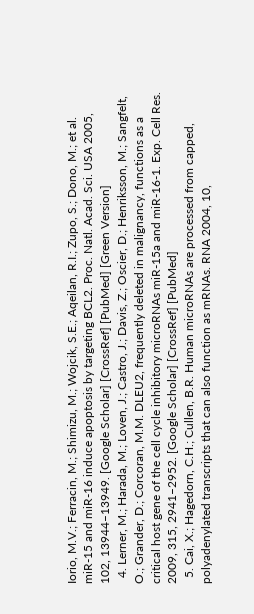Iorio, M.V.; Ferracin, M.; Shimizu, M.; Wojcik, S.E.; Aqeilan, R.I.; Zupo, S.; Dono, M.; et al. miR-15 and miR-16 induce apoptosis by targeting BCL2. Proc. Natl. Acad. Sci. USA 2005, 102, 13944–13949. [Google Scholar] [CrossRef] [PubMed] [Green Version]
  4. Lerner, M.; Harada, M.; Loven, J.; Castro, J.; Davis, Z.; Oscier, D.; Henriksson, M.; Sangfelt, O.; Grander, D.; Corcoran, M.M. DLEU2, frequently deleted in malignancy, functions as a critical host gene of the cell cycle inhibitory microRNAs miR-15a and miR-16-1. Exp. Cell Res. 2009, 315, 2941–2952. [Google Scholar] [CrossRef] [PubMed]
  5. Cai, X.; Hagedorn, C.H.; Cullen, B.R. Human microRNAs are processed from capped, polyadenylated transcripts that can also function as mRNAs. RNA 2004, 10,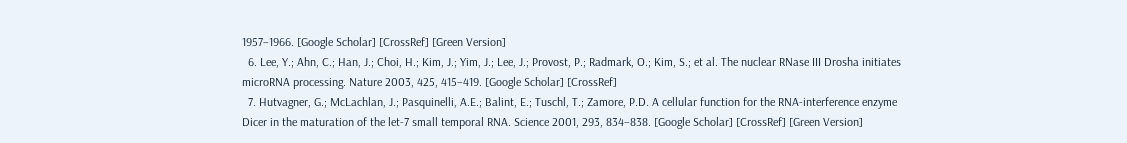1957–1966. [Google Scholar] [CrossRef] [Green Version]
  6. Lee, Y.; Ahn, C.; Han, J.; Choi, H.; Kim, J.; Yim, J.; Lee, J.; Provost, P.; Radmark, O.; Kim, S.; et al. The nuclear RNase III Drosha initiates microRNA processing. Nature 2003, 425, 415–419. [Google Scholar] [CrossRef]
  7. Hutvagner, G.; McLachlan, J.; Pasquinelli, A.E.; Balint, E.; Tuschl, T.; Zamore, P.D. A cellular function for the RNA-interference enzyme Dicer in the maturation of the let-7 small temporal RNA. Science 2001, 293, 834–838. [Google Scholar] [CrossRef] [Green Version]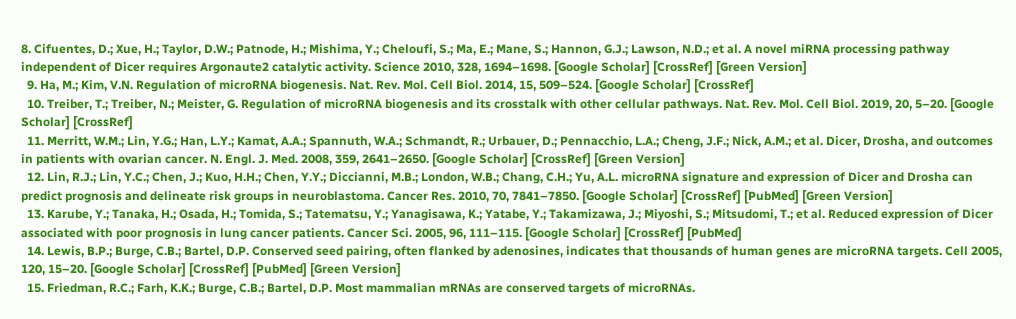8. Cifuentes, D.; Xue, H.; Taylor, D.W.; Patnode, H.; Mishima, Y.; Cheloufi, S.; Ma, E.; Mane, S.; Hannon, G.J.; Lawson, N.D.; et al. A novel miRNA processing pathway independent of Dicer requires Argonaute2 catalytic activity. Science 2010, 328, 1694–1698. [Google Scholar] [CrossRef] [Green Version]
  9. Ha, M.; Kim, V.N. Regulation of microRNA biogenesis. Nat. Rev. Mol. Cell Biol. 2014, 15, 509–524. [Google Scholar] [CrossRef]
  10. Treiber, T.; Treiber, N.; Meister, G. Regulation of microRNA biogenesis and its crosstalk with other cellular pathways. Nat. Rev. Mol. Cell Biol. 2019, 20, 5–20. [Google Scholar] [CrossRef]
  11. Merritt, W.M.; Lin, Y.G.; Han, L.Y.; Kamat, A.A.; Spannuth, W.A.; Schmandt, R.; Urbauer, D.; Pennacchio, L.A.; Cheng, J.F.; Nick, A.M.; et al. Dicer, Drosha, and outcomes in patients with ovarian cancer. N. Engl. J. Med. 2008, 359, 2641–2650. [Google Scholar] [CrossRef] [Green Version]
  12. Lin, R.J.; Lin, Y.C.; Chen, J.; Kuo, H.H.; Chen, Y.Y.; Diccianni, M.B.; London, W.B.; Chang, C.H.; Yu, A.L. microRNA signature and expression of Dicer and Drosha can predict prognosis and delineate risk groups in neuroblastoma. Cancer Res. 2010, 70, 7841–7850. [Google Scholar] [CrossRef] [PubMed] [Green Version]
  13. Karube, Y.; Tanaka, H.; Osada, H.; Tomida, S.; Tatematsu, Y.; Yanagisawa, K.; Yatabe, Y.; Takamizawa, J.; Miyoshi, S.; Mitsudomi, T.; et al. Reduced expression of Dicer associated with poor prognosis in lung cancer patients. Cancer Sci. 2005, 96, 111–115. [Google Scholar] [CrossRef] [PubMed]
  14. Lewis, B.P.; Burge, C.B.; Bartel, D.P. Conserved seed pairing, often flanked by adenosines, indicates that thousands of human genes are microRNA targets. Cell 2005, 120, 15–20. [Google Scholar] [CrossRef] [PubMed] [Green Version]
  15. Friedman, R.C.; Farh, K.K.; Burge, C.B.; Bartel, D.P. Most mammalian mRNAs are conserved targets of microRNAs.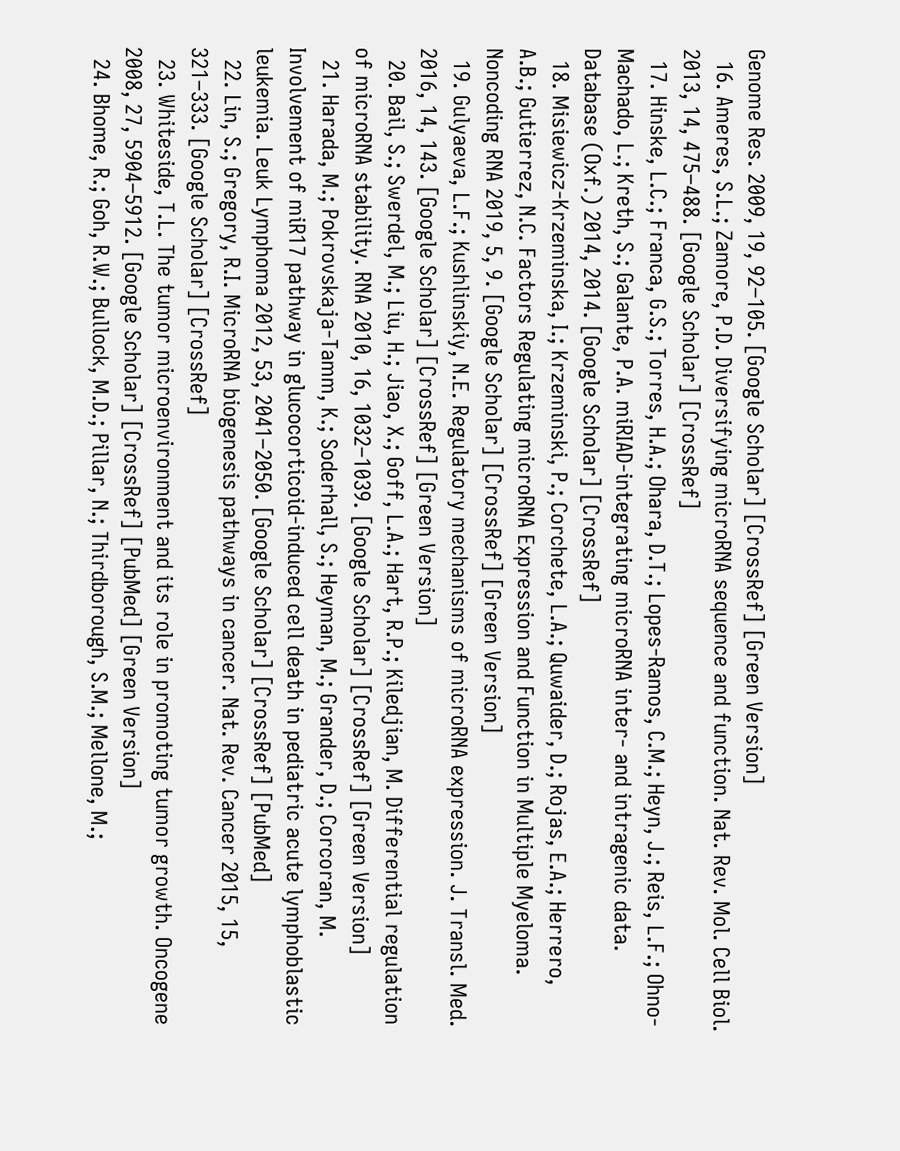Genome Res. 2009, 19, 92–105. [Google Scholar] [CrossRef] [Green Version]
  16. Ameres, S.L.; Zamore, P.D. Diversifying microRNA sequence and function. Nat. Rev. Mol. Cell Biol. 2013, 14, 475–488. [Google Scholar] [CrossRef]
  17. Hinske, L.C.; Franca, G.S.; Torres, H.A.; Ohara, D.T.; Lopes-Ramos, C.M.; Heyn, J.; Reis, L.F.; Ohno-Machado, L.; Kreth, S.; Galante, P.A. miRIAD-integrating microRNA inter- and intragenic data. Database (Oxf.) 2014, 2014. [Google Scholar] [CrossRef]
  18. Misiewicz-Krzeminska, I.; Krzeminski, P.; Corchete, L.A.; Quwaider, D.; Rojas, E.A.; Herrero, A.B.; Gutierrez, N.C. Factors Regulating microRNA Expression and Function in Multiple Myeloma. Noncoding RNA 2019, 5, 9. [Google Scholar] [CrossRef] [Green Version]
  19. Gulyaeva, L.F.; Kushlinskiy, N.E. Regulatory mechanisms of microRNA expression. J. Transl. Med. 2016, 14, 143. [Google Scholar] [CrossRef] [Green Version]
  20. Bail, S.; Swerdel, M.; Liu, H.; Jiao, X.; Goff, L.A.; Hart, R.P.; Kiledjian, M. Differential regulation of microRNA stability. RNA 2010, 16, 1032–1039. [Google Scholar] [CrossRef] [Green Version]
  21. Harada, M.; Pokrovskaja-Tamm, K.; Soderhall, S.; Heyman, M.; Grander, D.; Corcoran, M. Involvement of miR17 pathway in glucocorticoid-induced cell death in pediatric acute lymphoblastic leukemia. Leuk Lymphoma 2012, 53, 2041–2050. [Google Scholar] [CrossRef] [PubMed]
  22. Lin, S.; Gregory, R.I. MicroRNA biogenesis pathways in cancer. Nat. Rev. Cancer 2015, 15, 321–333. [Google Scholar] [CrossRef]
  23. Whiteside, T.L. The tumor microenvironment and its role in promoting tumor growth. Oncogene 2008, 27, 5904–5912. [Google Scholar] [CrossRef] [PubMed] [Green Version]
  24. Bhome, R.; Goh, R.W.; Bullock, M.D.; Pillar, N.; Thirdborough, S.M.; Mellone, M.;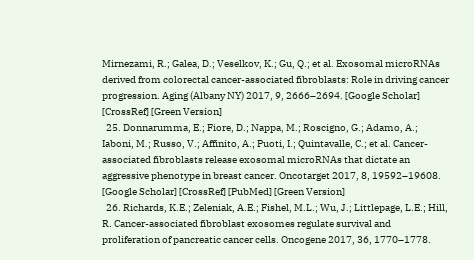Mirnezami, R.; Galea, D.; Veselkov, K.; Gu, Q.; et al. Exosomal microRNAs derived from colorectal cancer-associated fibroblasts: Role in driving cancer progression. Aging (Albany NY) 2017, 9, 2666–2694. [Google Scholar] [CrossRef] [Green Version]
  25. Donnarumma, E.; Fiore, D.; Nappa, M.; Roscigno, G.; Adamo, A.; Iaboni, M.; Russo, V.; Affinito, A.; Puoti, I.; Quintavalle, C.; et al. Cancer-associated fibroblasts release exosomal microRNAs that dictate an aggressive phenotype in breast cancer. Oncotarget 2017, 8, 19592–19608. [Google Scholar] [CrossRef] [PubMed] [Green Version]
  26. Richards, K.E.; Zeleniak, A.E.; Fishel, M.L.; Wu, J.; Littlepage, L.E.; Hill, R. Cancer-associated fibroblast exosomes regulate survival and proliferation of pancreatic cancer cells. Oncogene 2017, 36, 1770–1778.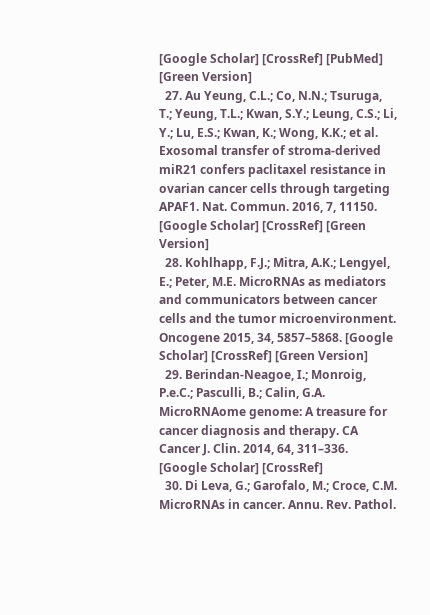[Google Scholar] [CrossRef] [PubMed] [Green Version]
  27. Au Yeung, C.L.; Co, N.N.; Tsuruga, T.; Yeung, T.L.; Kwan, S.Y.; Leung, C.S.; Li, Y.; Lu, E.S.; Kwan, K.; Wong, K.K.; et al. Exosomal transfer of stroma-derived miR21 confers paclitaxel resistance in ovarian cancer cells through targeting APAF1. Nat. Commun. 2016, 7, 11150. [Google Scholar] [CrossRef] [Green Version]
  28. Kohlhapp, F.J.; Mitra, A.K.; Lengyel, E.; Peter, M.E. MicroRNAs as mediators and communicators between cancer cells and the tumor microenvironment. Oncogene 2015, 34, 5857–5868. [Google Scholar] [CrossRef] [Green Version]
  29. Berindan-Neagoe, I.; Monroig, P.e.C.; Pasculli, B.; Calin, G.A. MicroRNAome genome: A treasure for cancer diagnosis and therapy. CA Cancer J. Clin. 2014, 64, 311–336. [Google Scholar] [CrossRef]
  30. Di Leva, G.; Garofalo, M.; Croce, C.M. MicroRNAs in cancer. Annu. Rev. Pathol.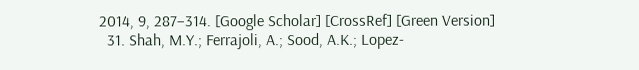2014, 9, 287–314. [Google Scholar] [CrossRef] [Green Version]
  31. Shah, M.Y.; Ferrajoli, A.; Sood, A.K.; Lopez-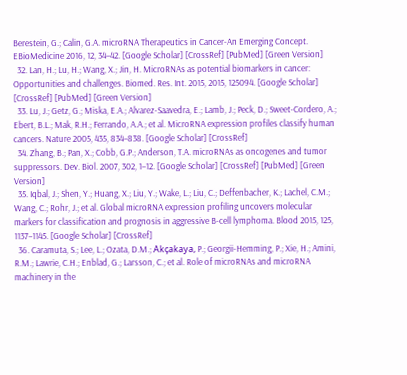Berestein, G.; Calin, G.A. microRNA Therapeutics in Cancer-An Emerging Concept. EBioMedicine 2016, 12, 34–42. [Google Scholar] [CrossRef] [PubMed] [Green Version]
  32. Lan, H.; Lu, H.; Wang, X.; Jin, H. MicroRNAs as potential biomarkers in cancer: Opportunities and challenges. Biomed. Res. Int. 2015, 2015, 125094. [Google Scholar] [CrossRef] [PubMed] [Green Version]
  33. Lu, J.; Getz, G.; Miska, E.A.; Alvarez-Saavedra, E.; Lamb, J.; Peck, D.; Sweet-Cordero, A.; Ebert, B.L.; Mak, R.H.; Ferrando, A.A.; et al. MicroRNA expression profiles classify human cancers. Nature 2005, 435, 834–838. [Google Scholar] [CrossRef]
  34. Zhang, B.; Pan, X.; Cobb, G.P.; Anderson, T.A. microRNAs as oncogenes and tumor suppressors. Dev. Biol. 2007, 302, 1–12. [Google Scholar] [CrossRef] [PubMed] [Green Version]
  35. Iqbal, J.; Shen, Y.; Huang, X.; Liu, Y.; Wake, L.; Liu, C.; Deffenbacher, K.; Lachel, C.M.; Wang, C.; Rohr, J.; et al. Global microRNA expression profiling uncovers molecular markers for classification and prognosis in aggressive B-cell lymphoma. Blood 2015, 125, 1137–1145. [Google Scholar] [CrossRef]
  36. Caramuta, S.; Lee, L.; Ozata, D.M.; Akçakaya, P.; Georgii-Hemming, P.; Xie, H.; Amini, R.M.; Lawrie, C.H.; Enblad, G.; Larsson, C.; et al. Role of microRNAs and microRNA machinery in the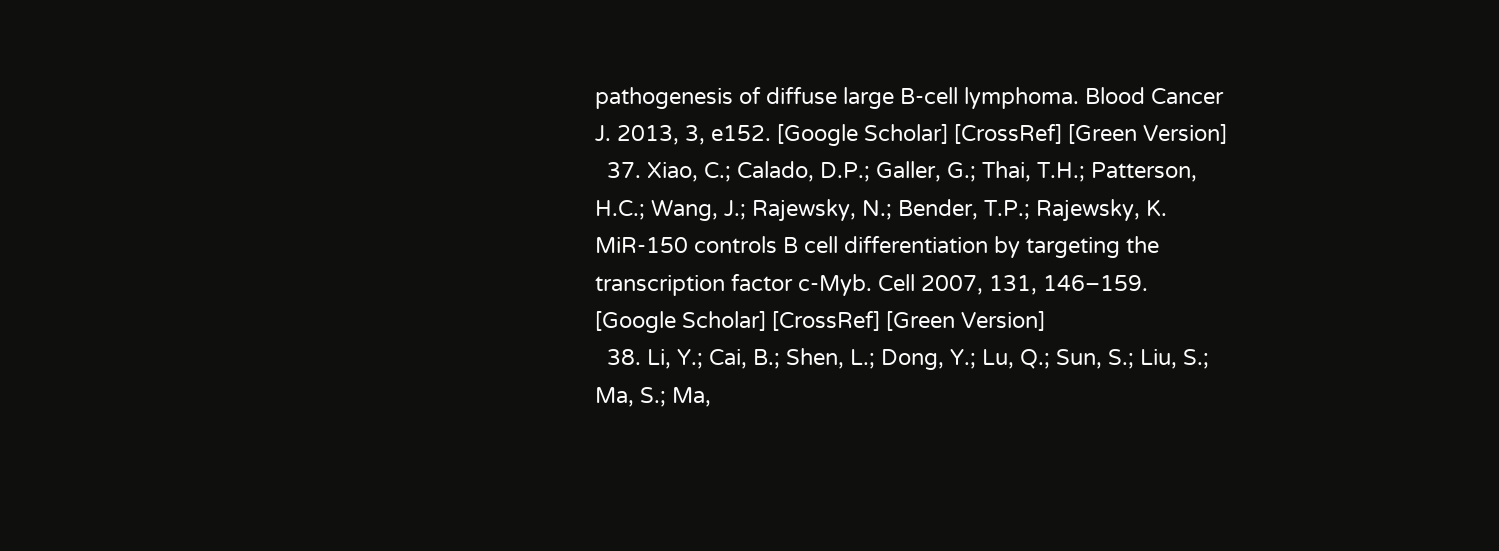pathogenesis of diffuse large B-cell lymphoma. Blood Cancer J. 2013, 3, e152. [Google Scholar] [CrossRef] [Green Version]
  37. Xiao, C.; Calado, D.P.; Galler, G.; Thai, T.H.; Patterson, H.C.; Wang, J.; Rajewsky, N.; Bender, T.P.; Rajewsky, K. MiR-150 controls B cell differentiation by targeting the transcription factor c-Myb. Cell 2007, 131, 146–159. [Google Scholar] [CrossRef] [Green Version]
  38. Li, Y.; Cai, B.; Shen, L.; Dong, Y.; Lu, Q.; Sun, S.; Liu, S.; Ma, S.; Ma,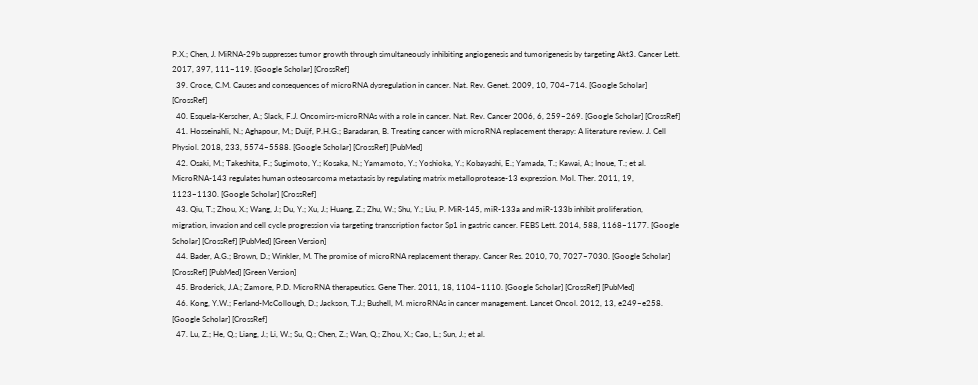P.X.; Chen, J. MiRNA-29b suppresses tumor growth through simultaneously inhibiting angiogenesis and tumorigenesis by targeting Akt3. Cancer Lett. 2017, 397, 111–119. [Google Scholar] [CrossRef]
  39. Croce, C.M. Causes and consequences of microRNA dysregulation in cancer. Nat. Rev. Genet. 2009, 10, 704–714. [Google Scholar] [CrossRef]
  40. Esquela-Kerscher, A.; Slack, F.J. Oncomirs-microRNAs with a role in cancer. Nat. Rev. Cancer 2006, 6, 259–269. [Google Scholar] [CrossRef]
  41. Hosseinahli, N.; Aghapour, M.; Duijf, P.H.G.; Baradaran, B. Treating cancer with microRNA replacement therapy: A literature review. J. Cell Physiol. 2018, 233, 5574–5588. [Google Scholar] [CrossRef] [PubMed]
  42. Osaki, M.; Takeshita, F.; Sugimoto, Y.; Kosaka, N.; Yamamoto, Y.; Yoshioka, Y.; Kobayashi, E.; Yamada, T.; Kawai, A.; Inoue, T.; et al. MicroRNA-143 regulates human osteosarcoma metastasis by regulating matrix metalloprotease-13 expression. Mol. Ther. 2011, 19, 1123–1130. [Google Scholar] [CrossRef]
  43. Qiu, T.; Zhou, X.; Wang, J.; Du, Y.; Xu, J.; Huang, Z.; Zhu, W.; Shu, Y.; Liu, P. MiR-145, miR-133a and miR-133b inhibit proliferation, migration, invasion and cell cycle progression via targeting transcription factor Sp1 in gastric cancer. FEBS Lett. 2014, 588, 1168–1177. [Google Scholar] [CrossRef] [PubMed] [Green Version]
  44. Bader, A.G.; Brown, D.; Winkler, M. The promise of microRNA replacement therapy. Cancer Res. 2010, 70, 7027–7030. [Google Scholar] [CrossRef] [PubMed] [Green Version]
  45. Broderick, J.A.; Zamore, P.D. MicroRNA therapeutics. Gene Ther. 2011, 18, 1104–1110. [Google Scholar] [CrossRef] [PubMed]
  46. Kong, Y.W.; Ferland-McCollough, D.; Jackson, T.J.; Bushell, M. microRNAs in cancer management. Lancet Oncol. 2012, 13, e249–e258. [Google Scholar] [CrossRef]
  47. Lu, Z.; He, Q.; Liang, J.; Li, W.; Su, Q.; Chen, Z.; Wan, Q.; Zhou, X.; Cao, L.; Sun, J.; et al.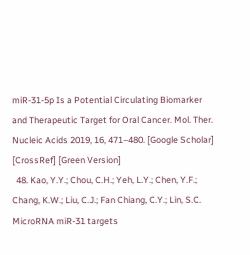miR-31-5p Is a Potential Circulating Biomarker and Therapeutic Target for Oral Cancer. Mol. Ther. Nucleic Acids 2019, 16, 471–480. [Google Scholar] [CrossRef] [Green Version]
  48. Kao, Y.Y.; Chou, C.H.; Yeh, L.Y.; Chen, Y.F.; Chang, K.W.; Liu, C.J.; Fan Chiang, C.Y.; Lin, S.C. MicroRNA miR-31 targets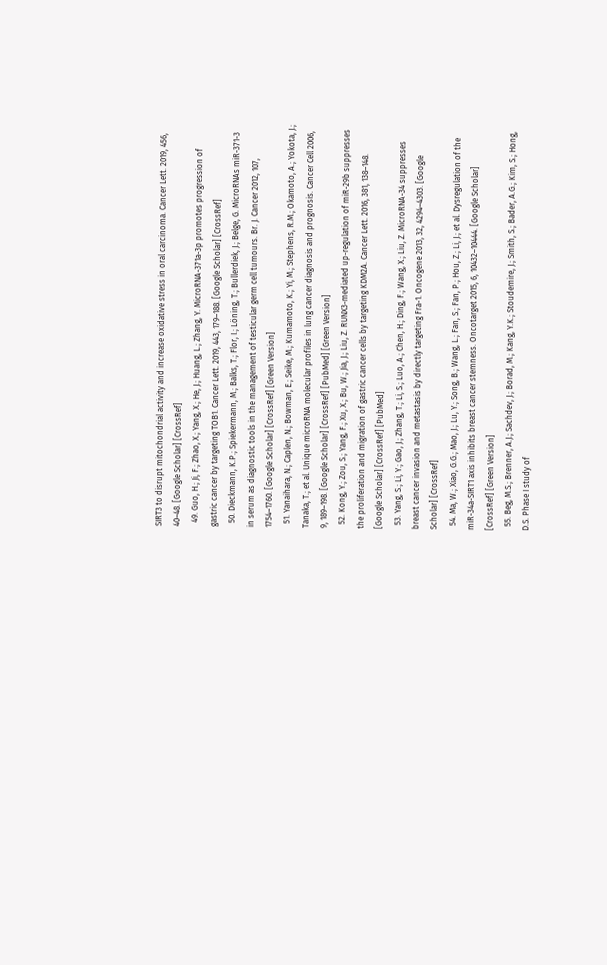SIRT3 to disrupt mitochondrial activity and increase oxidative stress in oral carcinoma. Cancer Lett. 2019, 456, 40–48. [Google Scholar] [CrossRef]
  49. Guo, H.; Ji, F.; Zhao, X.; Yang, X.; He, J.; Huang, L.; Zhang, Y. MicroRNA-371a-3p promotes progression of gastric cancer by targeting TOB1. Cancer Lett. 2019, 443, 179–188. [Google Scholar] [CrossRef]
  50. Dieckmann, K.P.; Spiekermann, M.; Balks, T.; Flor, I.; Löning, T.; Bullerdiek, J.; Belge, G. MicroRNAs miR-371-3 in serum as diagnostic tools in the management of testicular germ cell tumours. Br. J. Cancer 2012, 107, 1754–1760. [Google Scholar] [CrossRef] [Green Version]
  51. Yanaihara, N.; Caplen, N.; Bowman, E.; Seike, M.; Kumamoto, K.; Yi, M.; Stephens, R.M.; Okamoto, A.; Yokota, J.; Tanaka, T.; et al. Unique microRNA molecular profiles in lung cancer diagnosis and prognosis. Cancer Cell 2006, 9, 189–198. [Google Scholar] [CrossRef] [PubMed] [Green Version]
  52. Kong, Y.; Zou, S.; Yang, F.; Xu, X.; Bu, W.; Jia, J.; Liu, Z. RUNX3-mediated up-regulation of miR-29b suppresses the proliferation and migration of gastric cancer cells by targeting KDM2A. Cancer Lett. 2016, 381, 138–148. [Google Scholar] [CrossRef] [PubMed]
  53. Yang, S.; Li, Y.; Gao, J.; Zhang, T.; Li, S.; Luo, A.; Chen, H.; Ding, F.; Wang, X.; Liu, Z. MicroRNA-34 suppresses breast cancer invasion and metastasis by directly targeting Fra-1. Oncogene 2013, 32, 4294–4303. [Google Scholar] [CrossRef]
  54. Ma, W.; Xiao, G.G.; Mao, J.; Lu, Y.; Song, B.; Wang, L.; Fan, S.; Fan, P.; Hou, Z.; Li, J.; et al. Dysregulation of the miR-34a-SIRT1 axis inhibits breast cancer stemness. Oncotarget 2015, 6, 10432–10444. [Google Scholar] [CrossRef] [Green Version]
  55. Beg, M.S.; Brenner, A.J.; Sachdev, J.; Borad, M.; Kang, Y.K.; Stoudemire, J.; Smith, S.; Bader, A.G.; Kim, S.; Hong, D.S. Phase I study of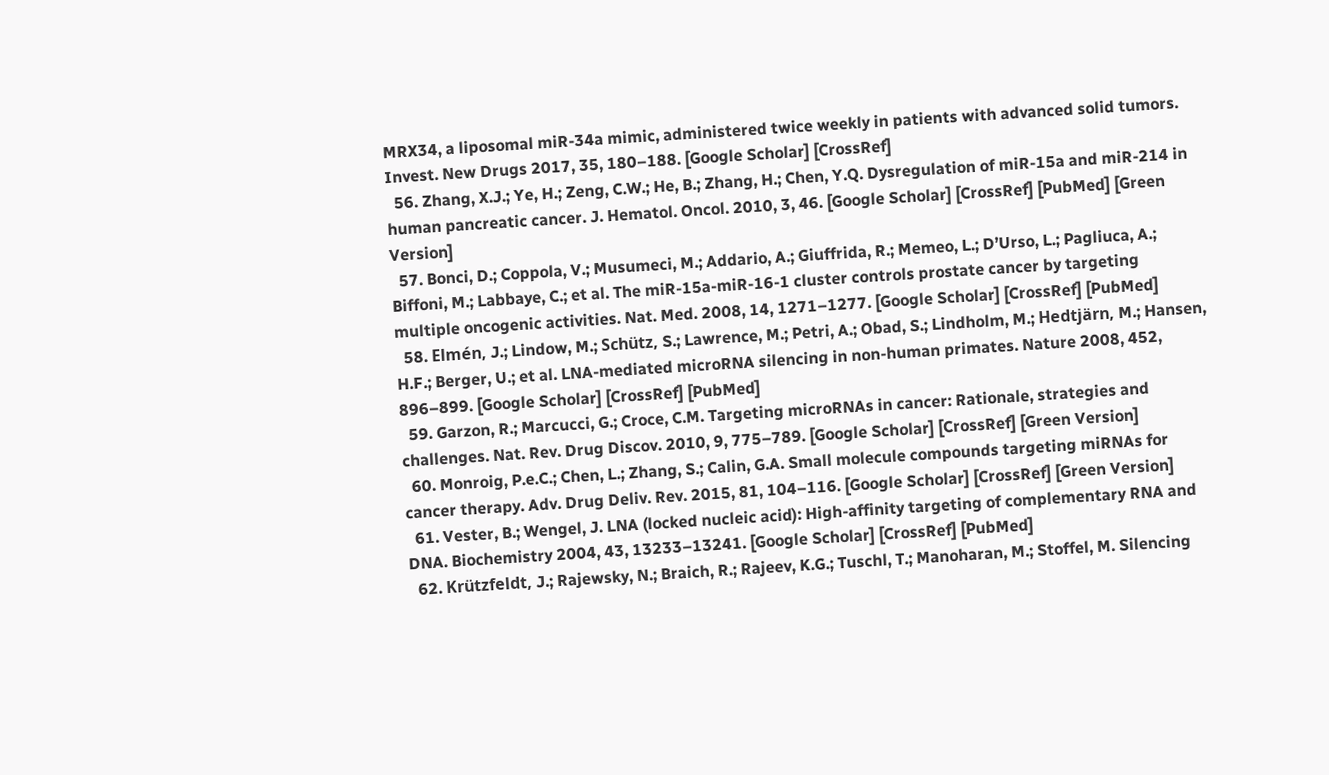MRX34, a liposomal miR-34a mimic, administered twice weekly in patients with advanced solid tumors. Invest. New Drugs 2017, 35, 180–188. [Google Scholar] [CrossRef]
  56. Zhang, X.J.; Ye, H.; Zeng, C.W.; He, B.; Zhang, H.; Chen, Y.Q. Dysregulation of miR-15a and miR-214 in human pancreatic cancer. J. Hematol. Oncol. 2010, 3, 46. [Google Scholar] [CrossRef] [PubMed] [Green Version]
  57. Bonci, D.; Coppola, V.; Musumeci, M.; Addario, A.; Giuffrida, R.; Memeo, L.; D’Urso, L.; Pagliuca, A.; Biffoni, M.; Labbaye, C.; et al. The miR-15a-miR-16-1 cluster controls prostate cancer by targeting multiple oncogenic activities. Nat. Med. 2008, 14, 1271–1277. [Google Scholar] [CrossRef] [PubMed]
  58. Elmén, J.; Lindow, M.; Schütz, S.; Lawrence, M.; Petri, A.; Obad, S.; Lindholm, M.; Hedtjärn, M.; Hansen, H.F.; Berger, U.; et al. LNA-mediated microRNA silencing in non-human primates. Nature 2008, 452, 896–899. [Google Scholar] [CrossRef] [PubMed]
  59. Garzon, R.; Marcucci, G.; Croce, C.M. Targeting microRNAs in cancer: Rationale, strategies and challenges. Nat. Rev. Drug Discov. 2010, 9, 775–789. [Google Scholar] [CrossRef] [Green Version]
  60. Monroig, P.e.C.; Chen, L.; Zhang, S.; Calin, G.A. Small molecule compounds targeting miRNAs for cancer therapy. Adv. Drug Deliv. Rev. 2015, 81, 104–116. [Google Scholar] [CrossRef] [Green Version]
  61. Vester, B.; Wengel, J. LNA (locked nucleic acid): High-affinity targeting of complementary RNA and DNA. Biochemistry 2004, 43, 13233–13241. [Google Scholar] [CrossRef] [PubMed]
  62. Krützfeldt, J.; Rajewsky, N.; Braich, R.; Rajeev, K.G.; Tuschl, T.; Manoharan, M.; Stoffel, M. Silencing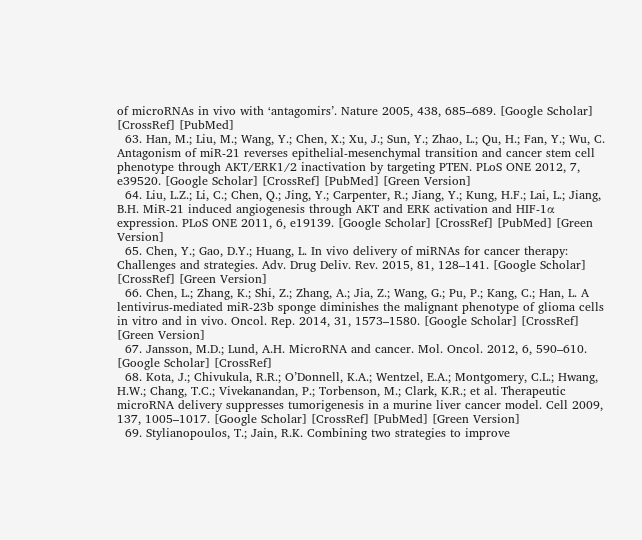of microRNAs in vivo with ‘antagomirs’. Nature 2005, 438, 685–689. [Google Scholar] [CrossRef] [PubMed]
  63. Han, M.; Liu, M.; Wang, Y.; Chen, X.; Xu, J.; Sun, Y.; Zhao, L.; Qu, H.; Fan, Y.; Wu, C. Antagonism of miR-21 reverses epithelial-mesenchymal transition and cancer stem cell phenotype through AKT/ERK1/2 inactivation by targeting PTEN. PLoS ONE 2012, 7, e39520. [Google Scholar] [CrossRef] [PubMed] [Green Version]
  64. Liu, L.Z.; Li, C.; Chen, Q.; Jing, Y.; Carpenter, R.; Jiang, Y.; Kung, H.F.; Lai, L.; Jiang, B.H. MiR-21 induced angiogenesis through AKT and ERK activation and HIF-1α expression. PLoS ONE 2011, 6, e19139. [Google Scholar] [CrossRef] [PubMed] [Green Version]
  65. Chen, Y.; Gao, D.Y.; Huang, L. In vivo delivery of miRNAs for cancer therapy: Challenges and strategies. Adv. Drug Deliv. Rev. 2015, 81, 128–141. [Google Scholar] [CrossRef] [Green Version]
  66. Chen, L.; Zhang, K.; Shi, Z.; Zhang, A.; Jia, Z.; Wang, G.; Pu, P.; Kang, C.; Han, L. A lentivirus-mediated miR-23b sponge diminishes the malignant phenotype of glioma cells in vitro and in vivo. Oncol. Rep. 2014, 31, 1573–1580. [Google Scholar] [CrossRef] [Green Version]
  67. Jansson, M.D.; Lund, A.H. MicroRNA and cancer. Mol. Oncol. 2012, 6, 590–610. [Google Scholar] [CrossRef]
  68. Kota, J.; Chivukula, R.R.; O’Donnell, K.A.; Wentzel, E.A.; Montgomery, C.L.; Hwang, H.W.; Chang, T.C.; Vivekanandan, P.; Torbenson, M.; Clark, K.R.; et al. Therapeutic microRNA delivery suppresses tumorigenesis in a murine liver cancer model. Cell 2009, 137, 1005–1017. [Google Scholar] [CrossRef] [PubMed] [Green Version]
  69. Stylianopoulos, T.; Jain, R.K. Combining two strategies to improve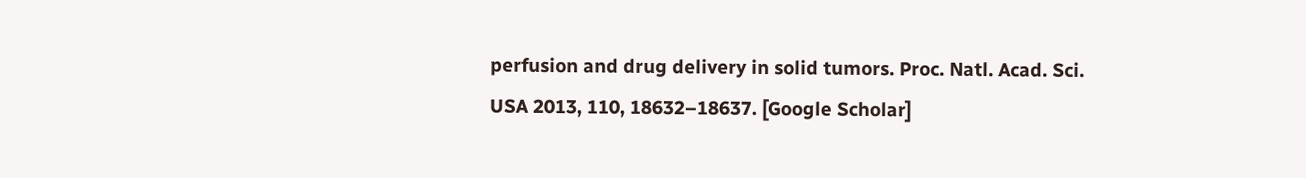perfusion and drug delivery in solid tumors. Proc. Natl. Acad. Sci. USA 2013, 110, 18632–18637. [Google Scholar]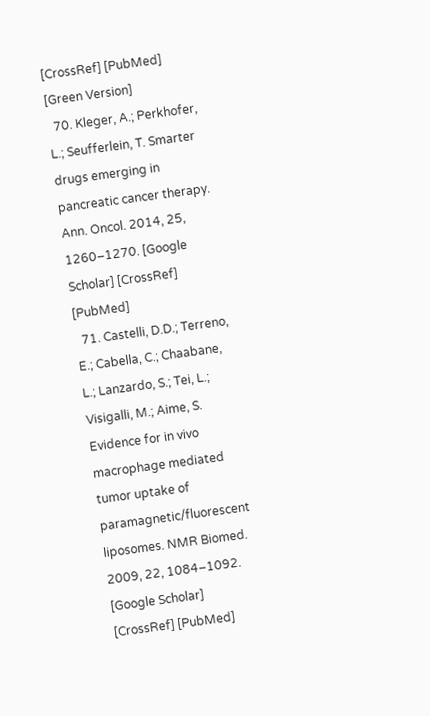[CrossRef] [PubMed] [Green Version]
  70. Kleger, A.; Perkhofer, L.; Seufferlein, T. Smarter drugs emerging in pancreatic cancer therapy. Ann. Oncol. 2014, 25, 1260–1270. [Google Scholar] [CrossRef] [PubMed]
  71. Castelli, D.D.; Terreno, E.; Cabella, C.; Chaabane, L.; Lanzardo, S.; Tei, L.; Visigalli, M.; Aime, S. Evidence for in vivo macrophage mediated tumor uptake of paramagnetic/fluorescent liposomes. NMR Biomed. 2009, 22, 1084–1092. [Google Scholar] [CrossRef] [PubMed]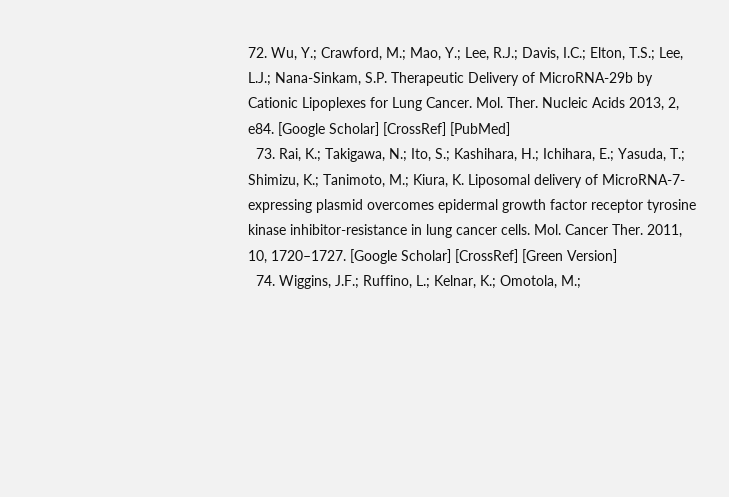72. Wu, Y.; Crawford, M.; Mao, Y.; Lee, R.J.; Davis, I.C.; Elton, T.S.; Lee, L.J.; Nana-Sinkam, S.P. Therapeutic Delivery of MicroRNA-29b by Cationic Lipoplexes for Lung Cancer. Mol. Ther. Nucleic Acids 2013, 2, e84. [Google Scholar] [CrossRef] [PubMed]
  73. Rai, K.; Takigawa, N.; Ito, S.; Kashihara, H.; Ichihara, E.; Yasuda, T.; Shimizu, K.; Tanimoto, M.; Kiura, K. Liposomal delivery of MicroRNA-7-expressing plasmid overcomes epidermal growth factor receptor tyrosine kinase inhibitor-resistance in lung cancer cells. Mol. Cancer Ther. 2011, 10, 1720–1727. [Google Scholar] [CrossRef] [Green Version]
  74. Wiggins, J.F.; Ruffino, L.; Kelnar, K.; Omotola, M.;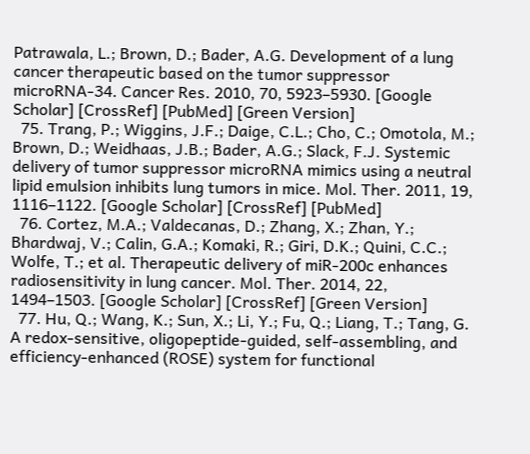Patrawala, L.; Brown, D.; Bader, A.G. Development of a lung cancer therapeutic based on the tumor suppressor microRNA-34. Cancer Res. 2010, 70, 5923–5930. [Google Scholar] [CrossRef] [PubMed] [Green Version]
  75. Trang, P.; Wiggins, J.F.; Daige, C.L.; Cho, C.; Omotola, M.; Brown, D.; Weidhaas, J.B.; Bader, A.G.; Slack, F.J. Systemic delivery of tumor suppressor microRNA mimics using a neutral lipid emulsion inhibits lung tumors in mice. Mol. Ther. 2011, 19, 1116–1122. [Google Scholar] [CrossRef] [PubMed]
  76. Cortez, M.A.; Valdecanas, D.; Zhang, X.; Zhan, Y.; Bhardwaj, V.; Calin, G.A.; Komaki, R.; Giri, D.K.; Quini, C.C.; Wolfe, T.; et al. Therapeutic delivery of miR-200c enhances radiosensitivity in lung cancer. Mol. Ther. 2014, 22, 1494–1503. [Google Scholar] [CrossRef] [Green Version]
  77. Hu, Q.; Wang, K.; Sun, X.; Li, Y.; Fu, Q.; Liang, T.; Tang, G. A redox-sensitive, oligopeptide-guided, self-assembling, and efficiency-enhanced (ROSE) system for functional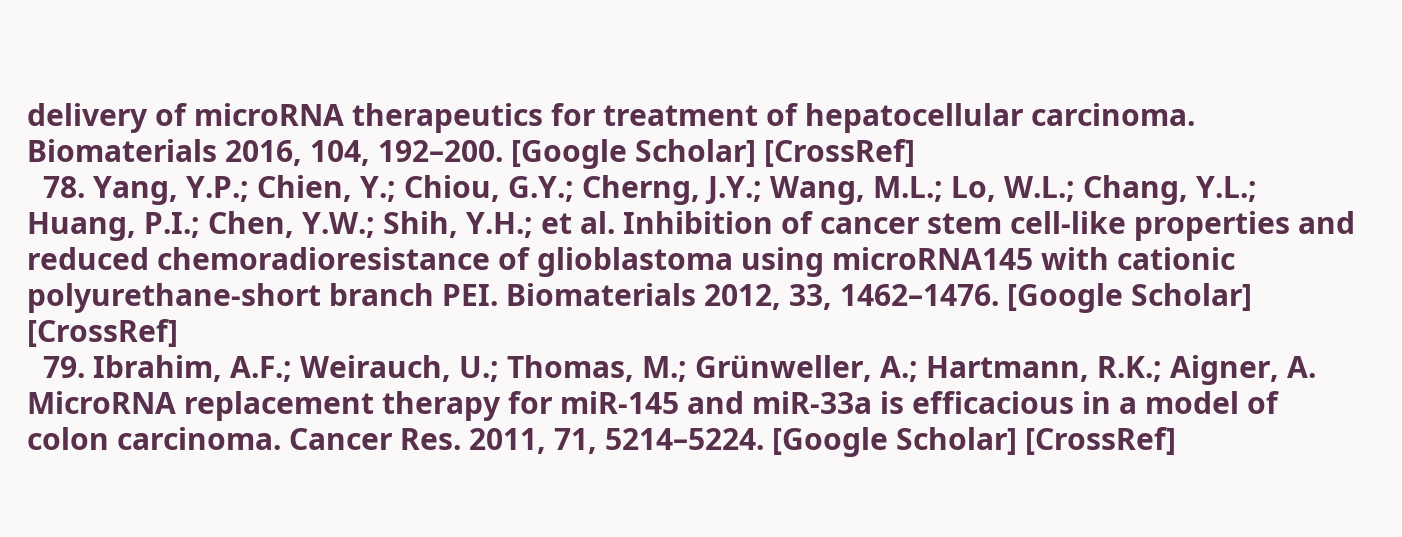delivery of microRNA therapeutics for treatment of hepatocellular carcinoma. Biomaterials 2016, 104, 192–200. [Google Scholar] [CrossRef]
  78. Yang, Y.P.; Chien, Y.; Chiou, G.Y.; Cherng, J.Y.; Wang, M.L.; Lo, W.L.; Chang, Y.L.; Huang, P.I.; Chen, Y.W.; Shih, Y.H.; et al. Inhibition of cancer stem cell-like properties and reduced chemoradioresistance of glioblastoma using microRNA145 with cationic polyurethane-short branch PEI. Biomaterials 2012, 33, 1462–1476. [Google Scholar] [CrossRef]
  79. Ibrahim, A.F.; Weirauch, U.; Thomas, M.; Grünweller, A.; Hartmann, R.K.; Aigner, A. MicroRNA replacement therapy for miR-145 and miR-33a is efficacious in a model of colon carcinoma. Cancer Res. 2011, 71, 5214–5224. [Google Scholar] [CrossRef]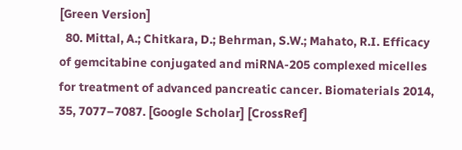[Green Version]
  80. Mittal, A.; Chitkara, D.; Behrman, S.W.; Mahato, R.I. Efficacy of gemcitabine conjugated and miRNA-205 complexed micelles for treatment of advanced pancreatic cancer. Biomaterials 2014, 35, 7077–7087. [Google Scholar] [CrossRef]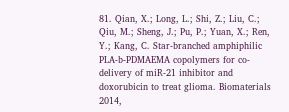81. Qian, X.; Long, L.; Shi, Z.; Liu, C.; Qiu, M.; Sheng, J.; Pu, P.; Yuan, X.; Ren, Y.; Kang, C. Star-branched amphiphilic PLA-b-PDMAEMA copolymers for co-delivery of miR-21 inhibitor and doxorubicin to treat glioma. Biomaterials 2014,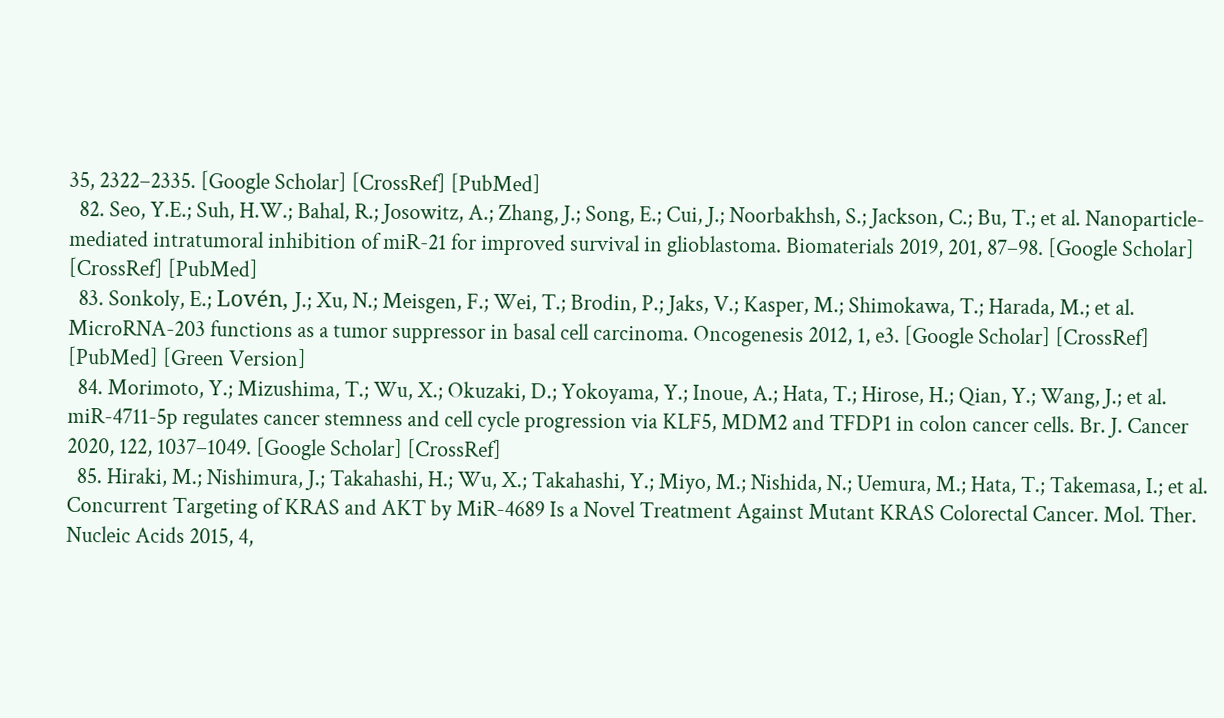35, 2322–2335. [Google Scholar] [CrossRef] [PubMed]
  82. Seo, Y.E.; Suh, H.W.; Bahal, R.; Josowitz, A.; Zhang, J.; Song, E.; Cui, J.; Noorbakhsh, S.; Jackson, C.; Bu, T.; et al. Nanoparticle-mediated intratumoral inhibition of miR-21 for improved survival in glioblastoma. Biomaterials 2019, 201, 87–98. [Google Scholar] [CrossRef] [PubMed]
  83. Sonkoly, E.; Lovén, J.; Xu, N.; Meisgen, F.; Wei, T.; Brodin, P.; Jaks, V.; Kasper, M.; Shimokawa, T.; Harada, M.; et al. MicroRNA-203 functions as a tumor suppressor in basal cell carcinoma. Oncogenesis 2012, 1, e3. [Google Scholar] [CrossRef] [PubMed] [Green Version]
  84. Morimoto, Y.; Mizushima, T.; Wu, X.; Okuzaki, D.; Yokoyama, Y.; Inoue, A.; Hata, T.; Hirose, H.; Qian, Y.; Wang, J.; et al. miR-4711-5p regulates cancer stemness and cell cycle progression via KLF5, MDM2 and TFDP1 in colon cancer cells. Br. J. Cancer 2020, 122, 1037–1049. [Google Scholar] [CrossRef]
  85. Hiraki, M.; Nishimura, J.; Takahashi, H.; Wu, X.; Takahashi, Y.; Miyo, M.; Nishida, N.; Uemura, M.; Hata, T.; Takemasa, I.; et al. Concurrent Targeting of KRAS and AKT by MiR-4689 Is a Novel Treatment Against Mutant KRAS Colorectal Cancer. Mol. Ther. Nucleic Acids 2015, 4,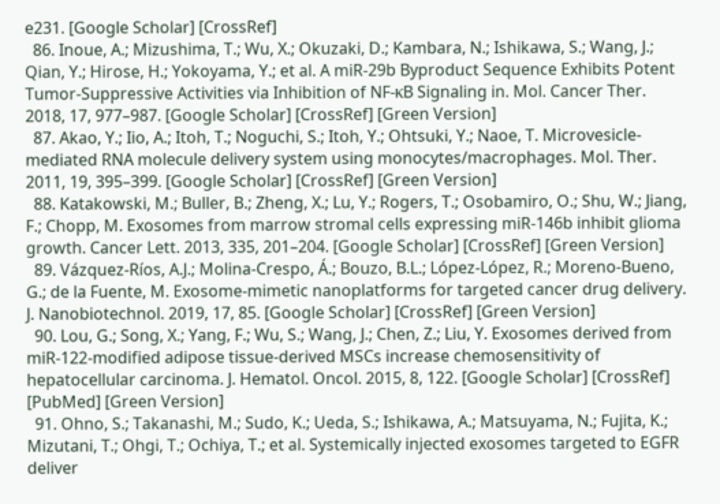e231. [Google Scholar] [CrossRef]
  86. Inoue, A.; Mizushima, T.; Wu, X.; Okuzaki, D.; Kambara, N.; Ishikawa, S.; Wang, J.; Qian, Y.; Hirose, H.; Yokoyama, Y.; et al. A miR-29b Byproduct Sequence Exhibits Potent Tumor-Suppressive Activities via Inhibition of NF-κB Signaling in. Mol. Cancer Ther. 2018, 17, 977–987. [Google Scholar] [CrossRef] [Green Version]
  87. Akao, Y.; Iio, A.; Itoh, T.; Noguchi, S.; Itoh, Y.; Ohtsuki, Y.; Naoe, T. Microvesicle-mediated RNA molecule delivery system using monocytes/macrophages. Mol. Ther. 2011, 19, 395–399. [Google Scholar] [CrossRef] [Green Version]
  88. Katakowski, M.; Buller, B.; Zheng, X.; Lu, Y.; Rogers, T.; Osobamiro, O.; Shu, W.; Jiang, F.; Chopp, M. Exosomes from marrow stromal cells expressing miR-146b inhibit glioma growth. Cancer Lett. 2013, 335, 201–204. [Google Scholar] [CrossRef] [Green Version]
  89. Vázquez-Ríos, A.J.; Molina-Crespo, Á.; Bouzo, B.L.; López-López, R.; Moreno-Bueno, G.; de la Fuente, M. Exosome-mimetic nanoplatforms for targeted cancer drug delivery. J. Nanobiotechnol. 2019, 17, 85. [Google Scholar] [CrossRef] [Green Version]
  90. Lou, G.; Song, X.; Yang, F.; Wu, S.; Wang, J.; Chen, Z.; Liu, Y. Exosomes derived from miR-122-modified adipose tissue-derived MSCs increase chemosensitivity of hepatocellular carcinoma. J. Hematol. Oncol. 2015, 8, 122. [Google Scholar] [CrossRef] [PubMed] [Green Version]
  91. Ohno, S.; Takanashi, M.; Sudo, K.; Ueda, S.; Ishikawa, A.; Matsuyama, N.; Fujita, K.; Mizutani, T.; Ohgi, T.; Ochiya, T.; et al. Systemically injected exosomes targeted to EGFR deliver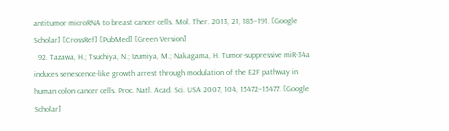antitumor microRNA to breast cancer cells. Mol. Ther. 2013, 21, 185–191. [Google Scholar] [CrossRef] [PubMed] [Green Version]
  92. Tazawa, H.; Tsuchiya, N.; Izumiya, M.; Nakagama, H. Tumor-suppressive miR-34a induces senescence-like growth arrest through modulation of the E2F pathway in human colon cancer cells. Proc. Natl. Acad. Sci. USA 2007, 104, 15472–15477. [Google Scholar]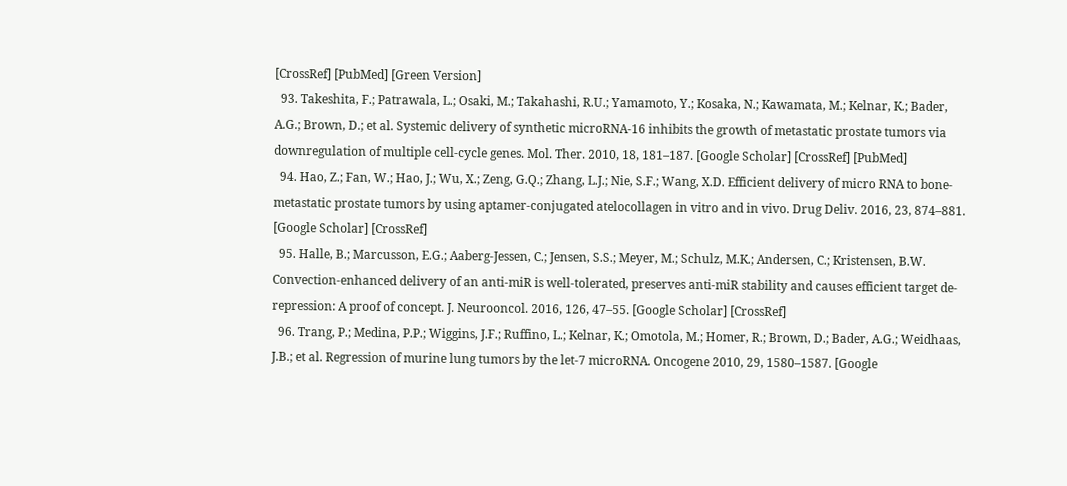[CrossRef] [PubMed] [Green Version]
  93. Takeshita, F.; Patrawala, L.; Osaki, M.; Takahashi, R.U.; Yamamoto, Y.; Kosaka, N.; Kawamata, M.; Kelnar, K.; Bader, A.G.; Brown, D.; et al. Systemic delivery of synthetic microRNA-16 inhibits the growth of metastatic prostate tumors via downregulation of multiple cell-cycle genes. Mol. Ther. 2010, 18, 181–187. [Google Scholar] [CrossRef] [PubMed]
  94. Hao, Z.; Fan, W.; Hao, J.; Wu, X.; Zeng, G.Q.; Zhang, L.J.; Nie, S.F.; Wang, X.D. Efficient delivery of micro RNA to bone-metastatic prostate tumors by using aptamer-conjugated atelocollagen in vitro and in vivo. Drug Deliv. 2016, 23, 874–881. [Google Scholar] [CrossRef]
  95. Halle, B.; Marcusson, E.G.; Aaberg-Jessen, C.; Jensen, S.S.; Meyer, M.; Schulz, M.K.; Andersen, C.; Kristensen, B.W. Convection-enhanced delivery of an anti-miR is well-tolerated, preserves anti-miR stability and causes efficient target de-repression: A proof of concept. J. Neurooncol. 2016, 126, 47–55. [Google Scholar] [CrossRef]
  96. Trang, P.; Medina, P.P.; Wiggins, J.F.; Ruffino, L.; Kelnar, K.; Omotola, M.; Homer, R.; Brown, D.; Bader, A.G.; Weidhaas, J.B.; et al. Regression of murine lung tumors by the let-7 microRNA. Oncogene 2010, 29, 1580–1587. [Google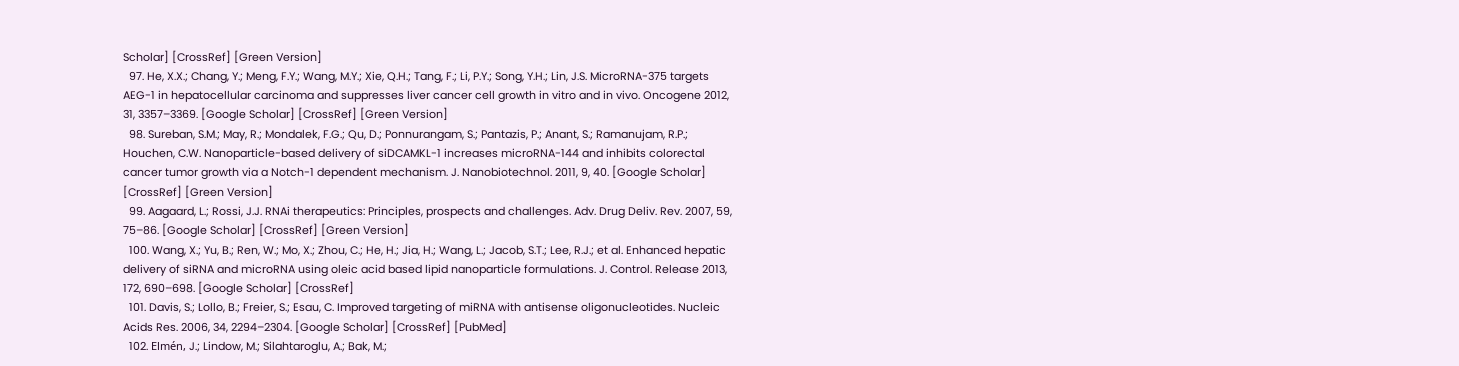Scholar] [CrossRef] [Green Version]
  97. He, X.X.; Chang, Y.; Meng, F.Y.; Wang, M.Y.; Xie, Q.H.; Tang, F.; Li, P.Y.; Song, Y.H.; Lin, J.S. MicroRNA-375 targets AEG-1 in hepatocellular carcinoma and suppresses liver cancer cell growth in vitro and in vivo. Oncogene 2012, 31, 3357–3369. [Google Scholar] [CrossRef] [Green Version]
  98. Sureban, S.M.; May, R.; Mondalek, F.G.; Qu, D.; Ponnurangam, S.; Pantazis, P.; Anant, S.; Ramanujam, R.P.; Houchen, C.W. Nanoparticle-based delivery of siDCAMKL-1 increases microRNA-144 and inhibits colorectal cancer tumor growth via a Notch-1 dependent mechanism. J. Nanobiotechnol. 2011, 9, 40. [Google Scholar] [CrossRef] [Green Version]
  99. Aagaard, L.; Rossi, J.J. RNAi therapeutics: Principles, prospects and challenges. Adv. Drug Deliv. Rev. 2007, 59, 75–86. [Google Scholar] [CrossRef] [Green Version]
  100. Wang, X.; Yu, B.; Ren, W.; Mo, X.; Zhou, C.; He, H.; Jia, H.; Wang, L.; Jacob, S.T.; Lee, R.J.; et al. Enhanced hepatic delivery of siRNA and microRNA using oleic acid based lipid nanoparticle formulations. J. Control. Release 2013, 172, 690–698. [Google Scholar] [CrossRef]
  101. Davis, S.; Lollo, B.; Freier, S.; Esau, C. Improved targeting of miRNA with antisense oligonucleotides. Nucleic Acids Res. 2006, 34, 2294–2304. [Google Scholar] [CrossRef] [PubMed]
  102. Elmén, J.; Lindow, M.; Silahtaroglu, A.; Bak, M.;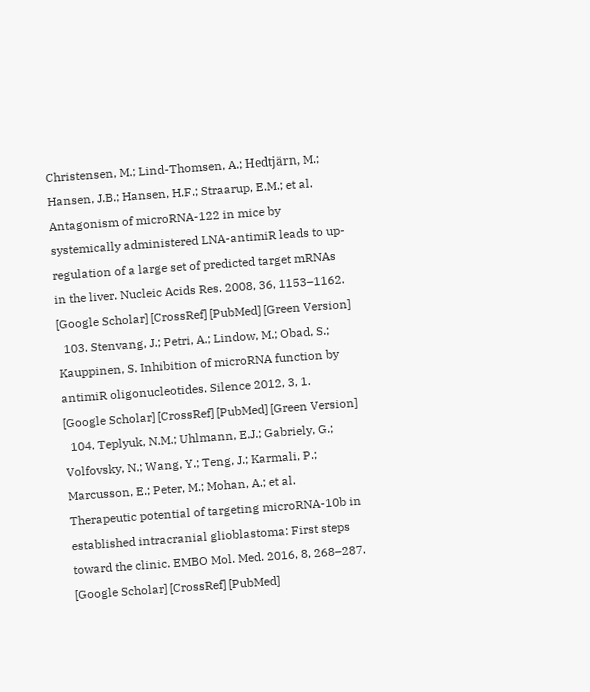Christensen, M.; Lind-Thomsen, A.; Hedtjärn, M.; Hansen, J.B.; Hansen, H.F.; Straarup, E.M.; et al. Antagonism of microRNA-122 in mice by systemically administered LNA-antimiR leads to up-regulation of a large set of predicted target mRNAs in the liver. Nucleic Acids Res. 2008, 36, 1153–1162. [Google Scholar] [CrossRef] [PubMed] [Green Version]
  103. Stenvang, J.; Petri, A.; Lindow, M.; Obad, S.; Kauppinen, S. Inhibition of microRNA function by antimiR oligonucleotides. Silence 2012, 3, 1. [Google Scholar] [CrossRef] [PubMed] [Green Version]
  104. Teplyuk, N.M.; Uhlmann, E.J.; Gabriely, G.; Volfovsky, N.; Wang, Y.; Teng, J.; Karmali, P.; Marcusson, E.; Peter, M.; Mohan, A.; et al. Therapeutic potential of targeting microRNA-10b in established intracranial glioblastoma: First steps toward the clinic. EMBO Mol. Med. 2016, 8, 268–287. [Google Scholar] [CrossRef] [PubMed]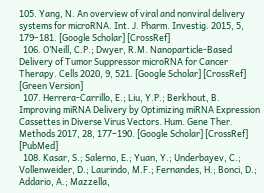105. Yang, N. An overview of viral and nonviral delivery systems for microRNA. Int. J. Pharm. Investig. 2015, 5, 179–181. [Google Scholar] [CrossRef]
  106. O’Neill, C.P.; Dwyer, R.M. Nanoparticle-Based Delivery of Tumor Suppressor microRNA for Cancer Therapy. Cells 2020, 9, 521. [Google Scholar] [CrossRef] [Green Version]
  107. Herrera-Carrillo, E.; Liu, Y.P.; Berkhout, B. Improving miRNA Delivery by Optimizing miRNA Expression Cassettes in Diverse Virus Vectors. Hum. Gene Ther. Methods 2017, 28, 177–190. [Google Scholar] [CrossRef] [PubMed]
  108. Kasar, S.; Salerno, E.; Yuan, Y.; Underbayev, C.; Vollenweider, D.; Laurindo, M.F.; Fernandes, H.; Bonci, D.; Addario, A.; Mazzella,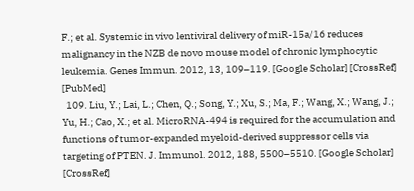F.; et al. Systemic in vivo lentiviral delivery of miR-15a/16 reduces malignancy in the NZB de novo mouse model of chronic lymphocytic leukemia. Genes Immun. 2012, 13, 109–119. [Google Scholar] [CrossRef] [PubMed]
  109. Liu, Y.; Lai, L.; Chen, Q.; Song, Y.; Xu, S.; Ma, F.; Wang, X.; Wang, J.; Yu, H.; Cao, X.; et al. MicroRNA-494 is required for the accumulation and functions of tumor-expanded myeloid-derived suppressor cells via targeting of PTEN. J. Immunol. 2012, 188, 5500–5510. [Google Scholar] [CrossRef]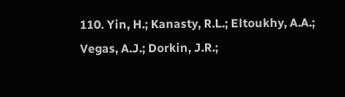110. Yin, H.; Kanasty, R.L.; Eltoukhy, A.A.; Vegas, A.J.; Dorkin, J.R.;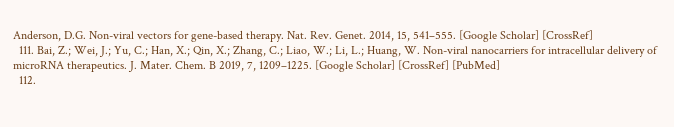Anderson, D.G. Non-viral vectors for gene-based therapy. Nat. Rev. Genet. 2014, 15, 541–555. [Google Scholar] [CrossRef]
  111. Bai, Z.; Wei, J.; Yu, C.; Han, X.; Qin, X.; Zhang, C.; Liao, W.; Li, L.; Huang, W. Non-viral nanocarriers for intracellular delivery of microRNA therapeutics. J. Mater. Chem. B 2019, 7, 1209–1225. [Google Scholar] [CrossRef] [PubMed]
  112.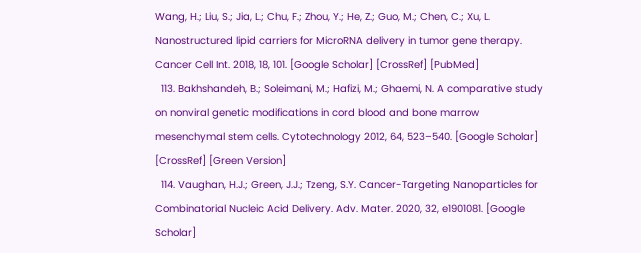Wang, H.; Liu, S.; Jia, L.; Chu, F.; Zhou, Y.; He, Z.; Guo, M.; Chen, C.; Xu, L. Nanostructured lipid carriers for MicroRNA delivery in tumor gene therapy. Cancer Cell Int. 2018, 18, 101. [Google Scholar] [CrossRef] [PubMed]
  113. Bakhshandeh, B.; Soleimani, M.; Hafizi, M.; Ghaemi, N. A comparative study on nonviral genetic modifications in cord blood and bone marrow mesenchymal stem cells. Cytotechnology 2012, 64, 523–540. [Google Scholar] [CrossRef] [Green Version]
  114. Vaughan, H.J.; Green, J.J.; Tzeng, S.Y. Cancer-Targeting Nanoparticles for Combinatorial Nucleic Acid Delivery. Adv. Mater. 2020, 32, e1901081. [Google Scholar]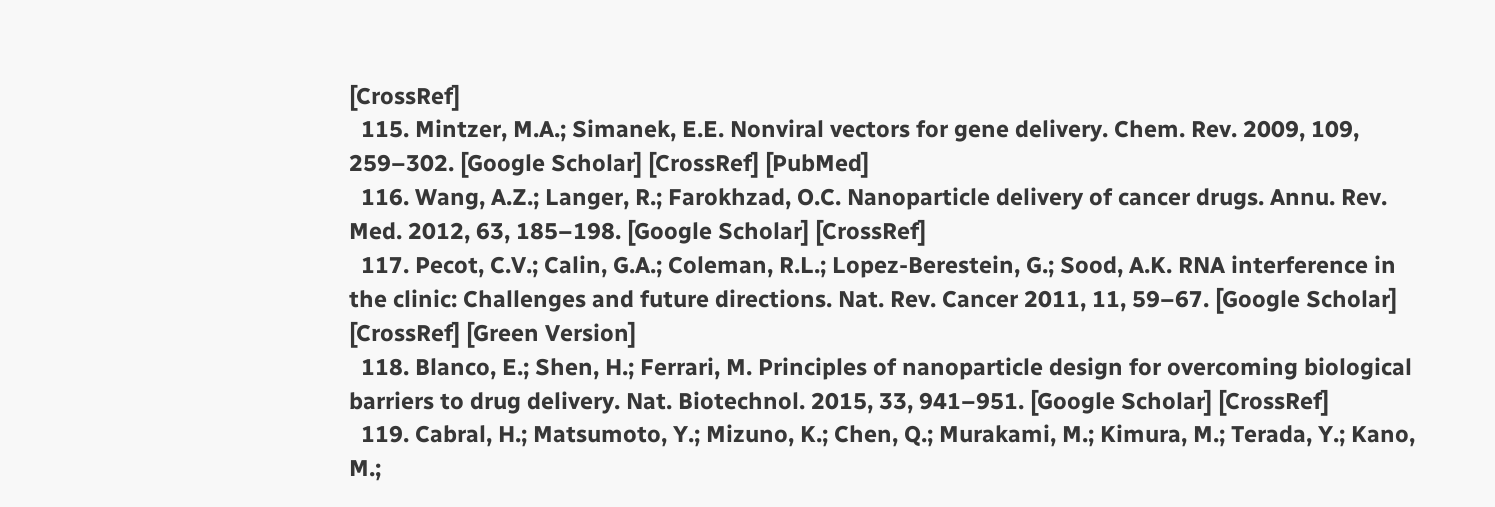[CrossRef]
  115. Mintzer, M.A.; Simanek, E.E. Nonviral vectors for gene delivery. Chem. Rev. 2009, 109, 259–302. [Google Scholar] [CrossRef] [PubMed]
  116. Wang, A.Z.; Langer, R.; Farokhzad, O.C. Nanoparticle delivery of cancer drugs. Annu. Rev. Med. 2012, 63, 185–198. [Google Scholar] [CrossRef]
  117. Pecot, C.V.; Calin, G.A.; Coleman, R.L.; Lopez-Berestein, G.; Sood, A.K. RNA interference in the clinic: Challenges and future directions. Nat. Rev. Cancer 2011, 11, 59–67. [Google Scholar] [CrossRef] [Green Version]
  118. Blanco, E.; Shen, H.; Ferrari, M. Principles of nanoparticle design for overcoming biological barriers to drug delivery. Nat. Biotechnol. 2015, 33, 941–951. [Google Scholar] [CrossRef]
  119. Cabral, H.; Matsumoto, Y.; Mizuno, K.; Chen, Q.; Murakami, M.; Kimura, M.; Terada, Y.; Kano, M.;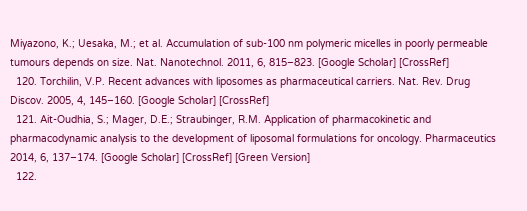Miyazono, K.; Uesaka, M.; et al. Accumulation of sub-100 nm polymeric micelles in poorly permeable tumours depends on size. Nat. Nanotechnol. 2011, 6, 815–823. [Google Scholar] [CrossRef]
  120. Torchilin, V.P. Recent advances with liposomes as pharmaceutical carriers. Nat. Rev. Drug Discov. 2005, 4, 145–160. [Google Scholar] [CrossRef]
  121. Ait-Oudhia, S.; Mager, D.E.; Straubinger, R.M. Application of pharmacokinetic and pharmacodynamic analysis to the development of liposomal formulations for oncology. Pharmaceutics 2014, 6, 137–174. [Google Scholar] [CrossRef] [Green Version]
  122.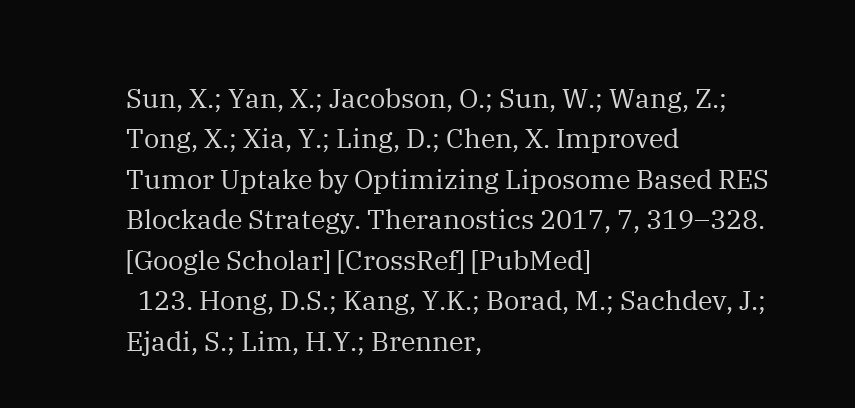Sun, X.; Yan, X.; Jacobson, O.; Sun, W.; Wang, Z.; Tong, X.; Xia, Y.; Ling, D.; Chen, X. Improved Tumor Uptake by Optimizing Liposome Based RES Blockade Strategy. Theranostics 2017, 7, 319–328. [Google Scholar] [CrossRef] [PubMed]
  123. Hong, D.S.; Kang, Y.K.; Borad, M.; Sachdev, J.; Ejadi, S.; Lim, H.Y.; Brenner,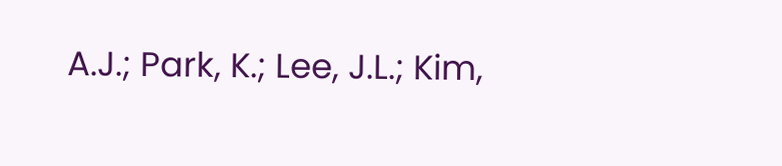A.J.; Park, K.; Lee, J.L.; Kim,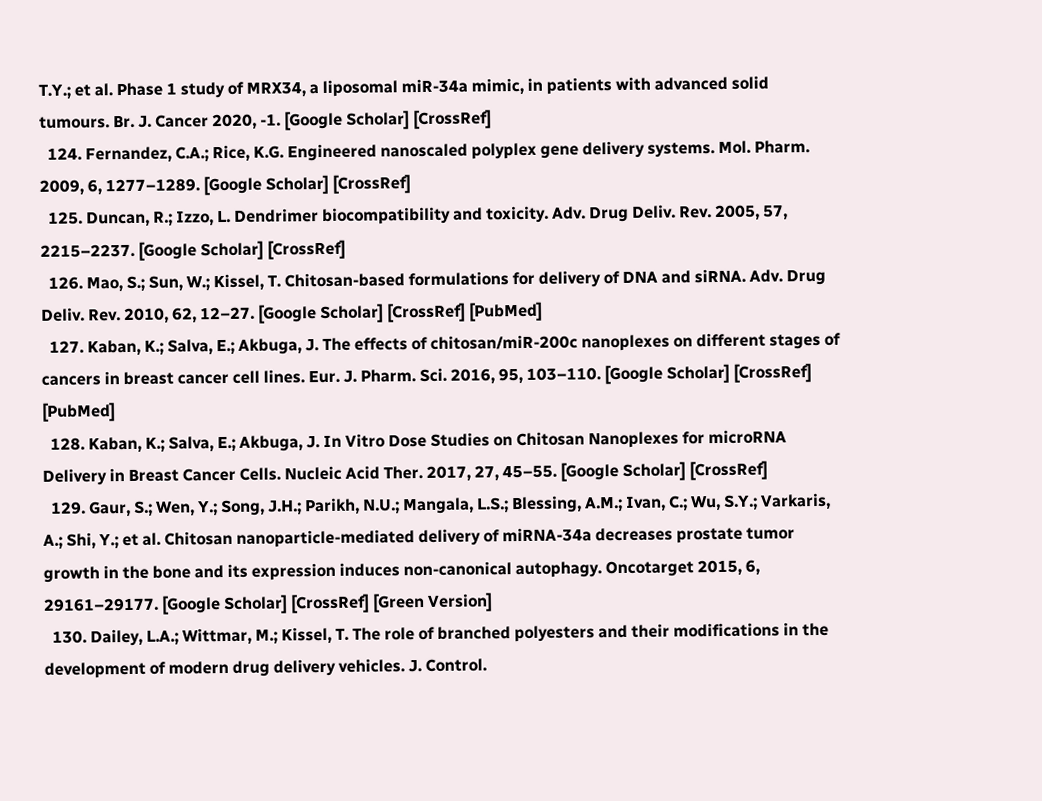T.Y.; et al. Phase 1 study of MRX34, a liposomal miR-34a mimic, in patients with advanced solid tumours. Br. J. Cancer 2020, -1. [Google Scholar] [CrossRef]
  124. Fernandez, C.A.; Rice, K.G. Engineered nanoscaled polyplex gene delivery systems. Mol. Pharm. 2009, 6, 1277–1289. [Google Scholar] [CrossRef]
  125. Duncan, R.; Izzo, L. Dendrimer biocompatibility and toxicity. Adv. Drug Deliv. Rev. 2005, 57, 2215–2237. [Google Scholar] [CrossRef]
  126. Mao, S.; Sun, W.; Kissel, T. Chitosan-based formulations for delivery of DNA and siRNA. Adv. Drug Deliv. Rev. 2010, 62, 12–27. [Google Scholar] [CrossRef] [PubMed]
  127. Kaban, K.; Salva, E.; Akbuga, J. The effects of chitosan/miR-200c nanoplexes on different stages of cancers in breast cancer cell lines. Eur. J. Pharm. Sci. 2016, 95, 103–110. [Google Scholar] [CrossRef] [PubMed]
  128. Kaban, K.; Salva, E.; Akbuga, J. In Vitro Dose Studies on Chitosan Nanoplexes for microRNA Delivery in Breast Cancer Cells. Nucleic Acid Ther. 2017, 27, 45–55. [Google Scholar] [CrossRef]
  129. Gaur, S.; Wen, Y.; Song, J.H.; Parikh, N.U.; Mangala, L.S.; Blessing, A.M.; Ivan, C.; Wu, S.Y.; Varkaris, A.; Shi, Y.; et al. Chitosan nanoparticle-mediated delivery of miRNA-34a decreases prostate tumor growth in the bone and its expression induces non-canonical autophagy. Oncotarget 2015, 6, 29161–29177. [Google Scholar] [CrossRef] [Green Version]
  130. Dailey, L.A.; Wittmar, M.; Kissel, T. The role of branched polyesters and their modifications in the development of modern drug delivery vehicles. J. Control.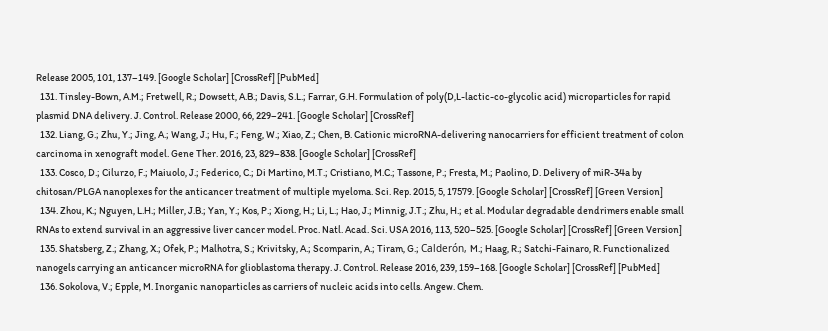Release 2005, 101, 137–149. [Google Scholar] [CrossRef] [PubMed]
  131. Tinsley-Bown, A.M.; Fretwell, R.; Dowsett, A.B.; Davis, S.L.; Farrar, G.H. Formulation of poly(D,L-lactic-co-glycolic acid) microparticles for rapid plasmid DNA delivery. J. Control. Release 2000, 66, 229–241. [Google Scholar] [CrossRef]
  132. Liang, G.; Zhu, Y.; Jing, A.; Wang, J.; Hu, F.; Feng, W.; Xiao, Z.; Chen, B. Cationic microRNA-delivering nanocarriers for efficient treatment of colon carcinoma in xenograft model. Gene Ther. 2016, 23, 829–838. [Google Scholar] [CrossRef]
  133. Cosco, D.; Cilurzo, F.; Maiuolo, J.; Federico, C.; Di Martino, M.T.; Cristiano, M.C.; Tassone, P.; Fresta, M.; Paolino, D. Delivery of miR-34a by chitosan/PLGA nanoplexes for the anticancer treatment of multiple myeloma. Sci. Rep. 2015, 5, 17579. [Google Scholar] [CrossRef] [Green Version]
  134. Zhou, K.; Nguyen, L.H.; Miller, J.B.; Yan, Y.; Kos, P.; Xiong, H.; Li, L.; Hao, J.; Minnig, J.T.; Zhu, H.; et al. Modular degradable dendrimers enable small RNAs to extend survival in an aggressive liver cancer model. Proc. Natl. Acad. Sci. USA 2016, 113, 520–525. [Google Scholar] [CrossRef] [Green Version]
  135. Shatsberg, Z.; Zhang, X.; Ofek, P.; Malhotra, S.; Krivitsky, A.; Scomparin, A.; Tiram, G.; Calderón, M.; Haag, R.; Satchi-Fainaro, R. Functionalized nanogels carrying an anticancer microRNA for glioblastoma therapy. J. Control. Release 2016, 239, 159–168. [Google Scholar] [CrossRef] [PubMed]
  136. Sokolova, V.; Epple, M. Inorganic nanoparticles as carriers of nucleic acids into cells. Angew. Chem.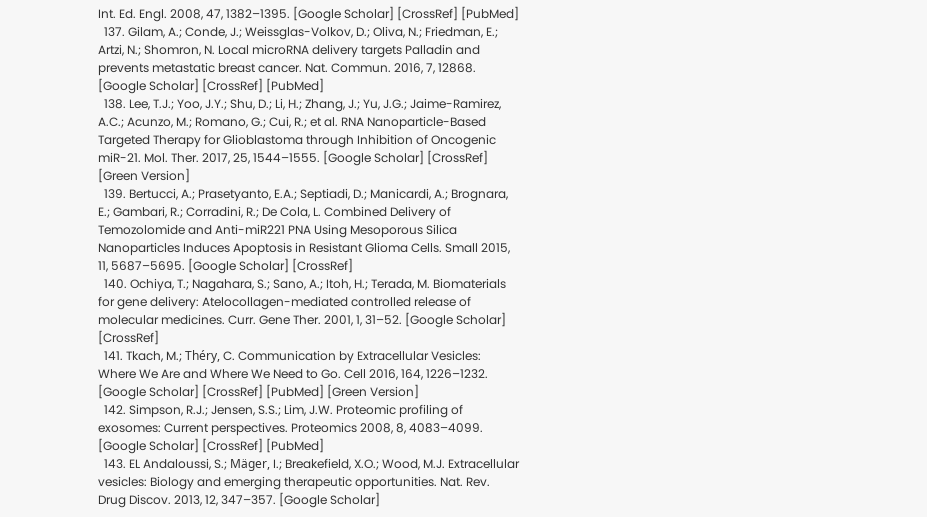Int. Ed. Engl. 2008, 47, 1382–1395. [Google Scholar] [CrossRef] [PubMed]
  137. Gilam, A.; Conde, J.; Weissglas-Volkov, D.; Oliva, N.; Friedman, E.; Artzi, N.; Shomron, N. Local microRNA delivery targets Palladin and prevents metastatic breast cancer. Nat. Commun. 2016, 7, 12868. [Google Scholar] [CrossRef] [PubMed]
  138. Lee, T.J.; Yoo, J.Y.; Shu, D.; Li, H.; Zhang, J.; Yu, J.G.; Jaime-Ramirez, A.C.; Acunzo, M.; Romano, G.; Cui, R.; et al. RNA Nanoparticle-Based Targeted Therapy for Glioblastoma through Inhibition of Oncogenic miR-21. Mol. Ther. 2017, 25, 1544–1555. [Google Scholar] [CrossRef] [Green Version]
  139. Bertucci, A.; Prasetyanto, E.A.; Septiadi, D.; Manicardi, A.; Brognara, E.; Gambari, R.; Corradini, R.; De Cola, L. Combined Delivery of Temozolomide and Anti-miR221 PNA Using Mesoporous Silica Nanoparticles Induces Apoptosis in Resistant Glioma Cells. Small 2015, 11, 5687–5695. [Google Scholar] [CrossRef]
  140. Ochiya, T.; Nagahara, S.; Sano, A.; Itoh, H.; Terada, M. Biomaterials for gene delivery: Atelocollagen-mediated controlled release of molecular medicines. Curr. Gene Ther. 2001, 1, 31–52. [Google Scholar] [CrossRef]
  141. Tkach, M.; Théry, C. Communication by Extracellular Vesicles: Where We Are and Where We Need to Go. Cell 2016, 164, 1226–1232. [Google Scholar] [CrossRef] [PubMed] [Green Version]
  142. Simpson, R.J.; Jensen, S.S.; Lim, J.W. Proteomic profiling of exosomes: Current perspectives. Proteomics 2008, 8, 4083–4099. [Google Scholar] [CrossRef] [PubMed]
  143. EL Andaloussi, S.; Mäger, I.; Breakefield, X.O.; Wood, M.J. Extracellular vesicles: Biology and emerging therapeutic opportunities. Nat. Rev. Drug Discov. 2013, 12, 347–357. [Google Scholar]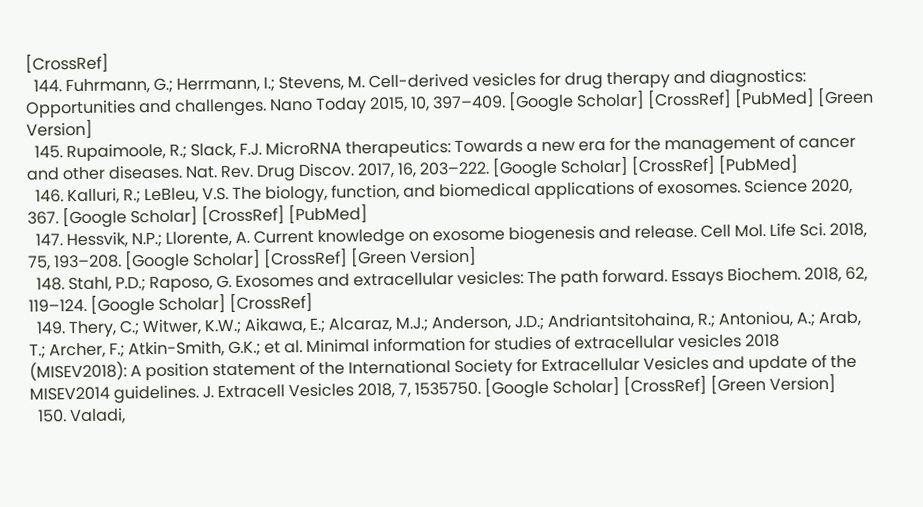[CrossRef]
  144. Fuhrmann, G.; Herrmann, I.; Stevens, M. Cell-derived vesicles for drug therapy and diagnostics: Opportunities and challenges. Nano Today 2015, 10, 397–409. [Google Scholar] [CrossRef] [PubMed] [Green Version]
  145. Rupaimoole, R.; Slack, F.J. MicroRNA therapeutics: Towards a new era for the management of cancer and other diseases. Nat. Rev. Drug Discov. 2017, 16, 203–222. [Google Scholar] [CrossRef] [PubMed]
  146. Kalluri, R.; LeBleu, V.S. The biology, function, and biomedical applications of exosomes. Science 2020, 367. [Google Scholar] [CrossRef] [PubMed]
  147. Hessvik, N.P.; Llorente, A. Current knowledge on exosome biogenesis and release. Cell Mol. Life Sci. 2018, 75, 193–208. [Google Scholar] [CrossRef] [Green Version]
  148. Stahl, P.D.; Raposo, G. Exosomes and extracellular vesicles: The path forward. Essays Biochem. 2018, 62, 119–124. [Google Scholar] [CrossRef]
  149. Thery, C.; Witwer, K.W.; Aikawa, E.; Alcaraz, M.J.; Anderson, J.D.; Andriantsitohaina, R.; Antoniou, A.; Arab, T.; Archer, F.; Atkin-Smith, G.K.; et al. Minimal information for studies of extracellular vesicles 2018 (MISEV2018): A position statement of the International Society for Extracellular Vesicles and update of the MISEV2014 guidelines. J. Extracell Vesicles 2018, 7, 1535750. [Google Scholar] [CrossRef] [Green Version]
  150. Valadi,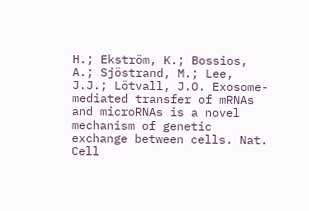H.; Ekström, K.; Bossios, A.; Sjöstrand, M.; Lee, J.J.; Lötvall, J.O. Exosome-mediated transfer of mRNAs and microRNAs is a novel mechanism of genetic exchange between cells. Nat. Cell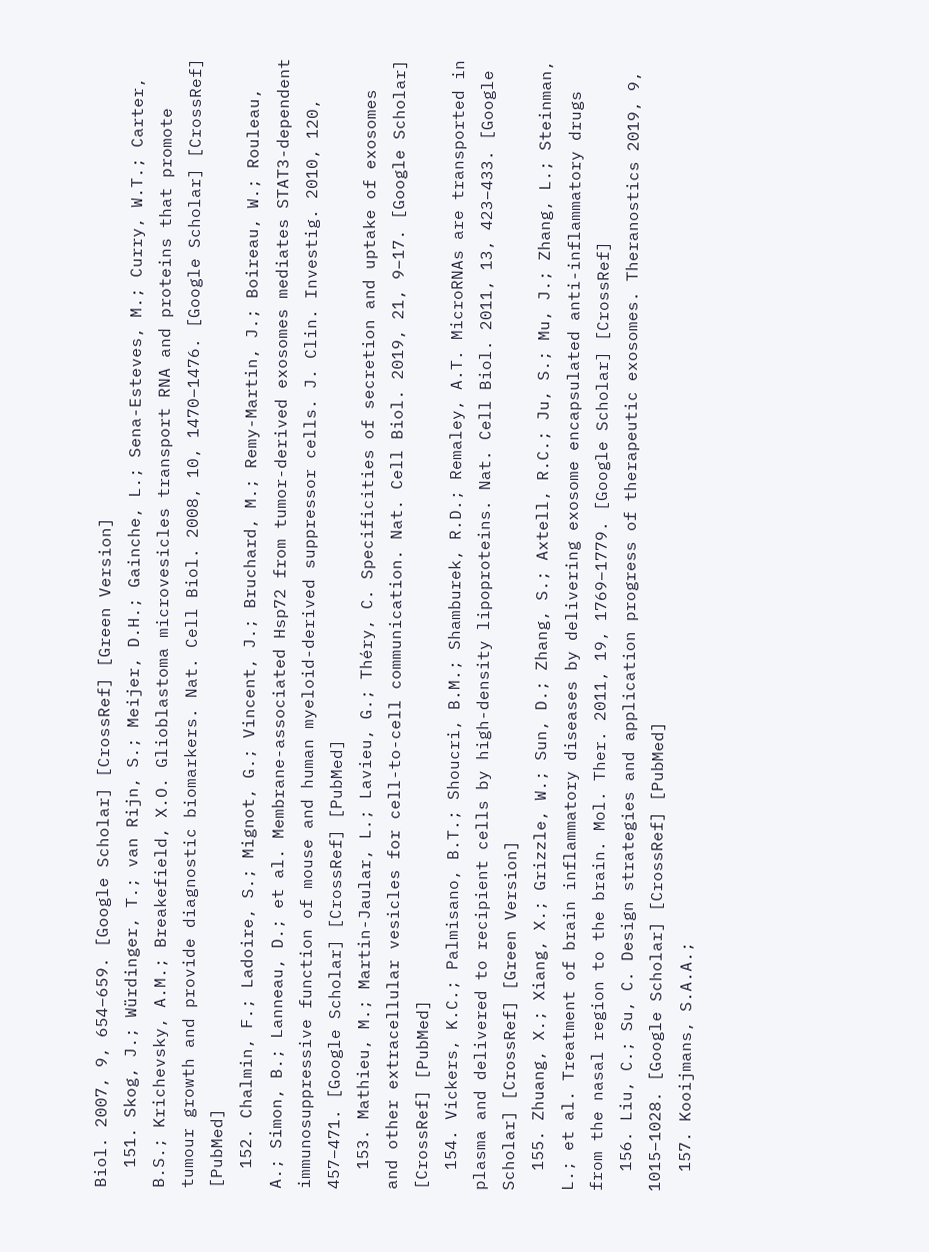Biol. 2007, 9, 654–659. [Google Scholar] [CrossRef] [Green Version]
  151. Skog, J.; Würdinger, T.; van Rijn, S.; Meijer, D.H.; Gainche, L.; Sena-Esteves, M.; Curry, W.T.; Carter, B.S.; Krichevsky, A.M.; Breakefield, X.O. Glioblastoma microvesicles transport RNA and proteins that promote tumour growth and provide diagnostic biomarkers. Nat. Cell Biol. 2008, 10, 1470–1476. [Google Scholar] [CrossRef] [PubMed]
  152. Chalmin, F.; Ladoire, S.; Mignot, G.; Vincent, J.; Bruchard, M.; Remy-Martin, J.; Boireau, W.; Rouleau, A.; Simon, B.; Lanneau, D.; et al. Membrane-associated Hsp72 from tumor-derived exosomes mediates STAT3-dependent immunosuppressive function of mouse and human myeloid-derived suppressor cells. J. Clin. Investig. 2010, 120, 457–471. [Google Scholar] [CrossRef] [PubMed]
  153. Mathieu, M.; Martin-Jaular, L.; Lavieu, G.; Théry, C. Specificities of secretion and uptake of exosomes and other extracellular vesicles for cell-to-cell communication. Nat. Cell Biol. 2019, 21, 9–17. [Google Scholar] [CrossRef] [PubMed]
  154. Vickers, K.C.; Palmisano, B.T.; Shoucri, B.M.; Shamburek, R.D.; Remaley, A.T. MicroRNAs are transported in plasma and delivered to recipient cells by high-density lipoproteins. Nat. Cell Biol. 2011, 13, 423–433. [Google Scholar] [CrossRef] [Green Version]
  155. Zhuang, X.; Xiang, X.; Grizzle, W.; Sun, D.; Zhang, S.; Axtell, R.C.; Ju, S.; Mu, J.; Zhang, L.; Steinman, L.; et al. Treatment of brain inflammatory diseases by delivering exosome encapsulated anti-inflammatory drugs from the nasal region to the brain. Mol. Ther. 2011, 19, 1769–1779. [Google Scholar] [CrossRef]
  156. Liu, C.; Su, C. Design strategies and application progress of therapeutic exosomes. Theranostics 2019, 9, 1015–1028. [Google Scholar] [CrossRef] [PubMed]
  157. Kooijmans, S.A.A.;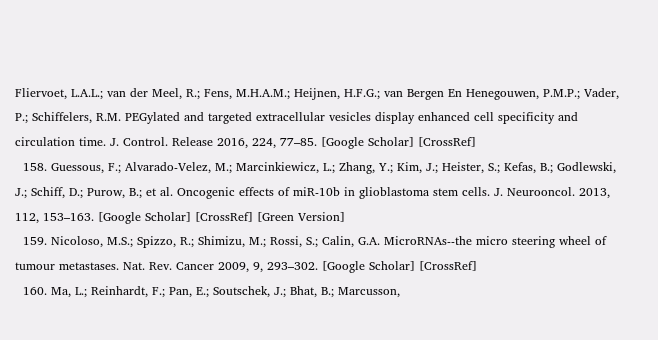Fliervoet, L.A.L.; van der Meel, R.; Fens, M.H.A.M.; Heijnen, H.F.G.; van Bergen En Henegouwen, P.M.P.; Vader, P.; Schiffelers, R.M. PEGylated and targeted extracellular vesicles display enhanced cell specificity and circulation time. J. Control. Release 2016, 224, 77–85. [Google Scholar] [CrossRef]
  158. Guessous, F.; Alvarado-Velez, M.; Marcinkiewicz, L.; Zhang, Y.; Kim, J.; Heister, S.; Kefas, B.; Godlewski, J.; Schiff, D.; Purow, B.; et al. Oncogenic effects of miR-10b in glioblastoma stem cells. J. Neurooncol. 2013, 112, 153–163. [Google Scholar] [CrossRef] [Green Version]
  159. Nicoloso, M.S.; Spizzo, R.; Shimizu, M.; Rossi, S.; Calin, G.A. MicroRNAs--the micro steering wheel of tumour metastases. Nat. Rev. Cancer 2009, 9, 293–302. [Google Scholar] [CrossRef]
  160. Ma, L.; Reinhardt, F.; Pan, E.; Soutschek, J.; Bhat, B.; Marcusson,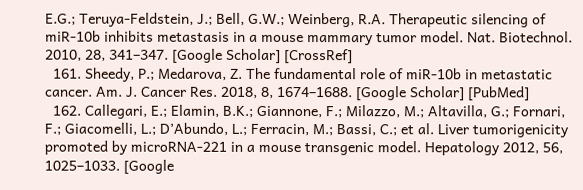E.G.; Teruya-Feldstein, J.; Bell, G.W.; Weinberg, R.A. Therapeutic silencing of miR-10b inhibits metastasis in a mouse mammary tumor model. Nat. Biotechnol. 2010, 28, 341–347. [Google Scholar] [CrossRef]
  161. Sheedy, P.; Medarova, Z. The fundamental role of miR-10b in metastatic cancer. Am. J. Cancer Res. 2018, 8, 1674–1688. [Google Scholar] [PubMed]
  162. Callegari, E.; Elamin, B.K.; Giannone, F.; Milazzo, M.; Altavilla, G.; Fornari, F.; Giacomelli, L.; D’Abundo, L.; Ferracin, M.; Bassi, C.; et al. Liver tumorigenicity promoted by microRNA-221 in a mouse transgenic model. Hepatology 2012, 56, 1025–1033. [Google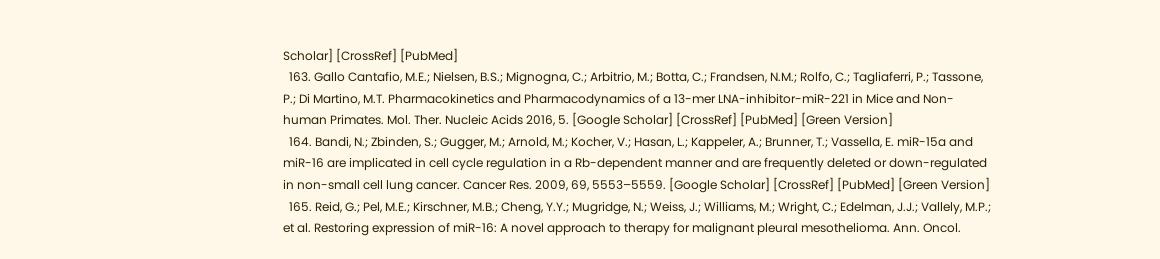Scholar] [CrossRef] [PubMed]
  163. Gallo Cantafio, M.E.; Nielsen, B.S.; Mignogna, C.; Arbitrio, M.; Botta, C.; Frandsen, N.M.; Rolfo, C.; Tagliaferri, P.; Tassone, P.; Di Martino, M.T. Pharmacokinetics and Pharmacodynamics of a 13-mer LNA-inhibitor-miR-221 in Mice and Non-human Primates. Mol. Ther. Nucleic Acids 2016, 5. [Google Scholar] [CrossRef] [PubMed] [Green Version]
  164. Bandi, N.; Zbinden, S.; Gugger, M.; Arnold, M.; Kocher, V.; Hasan, L.; Kappeler, A.; Brunner, T.; Vassella, E. miR-15a and miR-16 are implicated in cell cycle regulation in a Rb-dependent manner and are frequently deleted or down-regulated in non-small cell lung cancer. Cancer Res. 2009, 69, 5553–5559. [Google Scholar] [CrossRef] [PubMed] [Green Version]
  165. Reid, G.; Pel, M.E.; Kirschner, M.B.; Cheng, Y.Y.; Mugridge, N.; Weiss, J.; Williams, M.; Wright, C.; Edelman, J.J.; Vallely, M.P.; et al. Restoring expression of miR-16: A novel approach to therapy for malignant pleural mesothelioma. Ann. Oncol.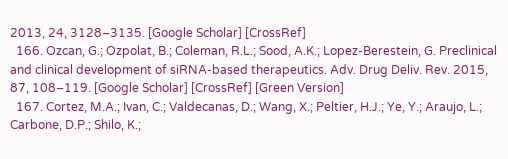2013, 24, 3128–3135. [Google Scholar] [CrossRef]
  166. Ozcan, G.; Ozpolat, B.; Coleman, R.L.; Sood, A.K.; Lopez-Berestein, G. Preclinical and clinical development of siRNA-based therapeutics. Adv. Drug Deliv. Rev. 2015, 87, 108–119. [Google Scholar] [CrossRef] [Green Version]
  167. Cortez, M.A.; Ivan, C.; Valdecanas, D.; Wang, X.; Peltier, H.J.; Ye, Y.; Araujo, L.; Carbone, D.P.; Shilo, K.;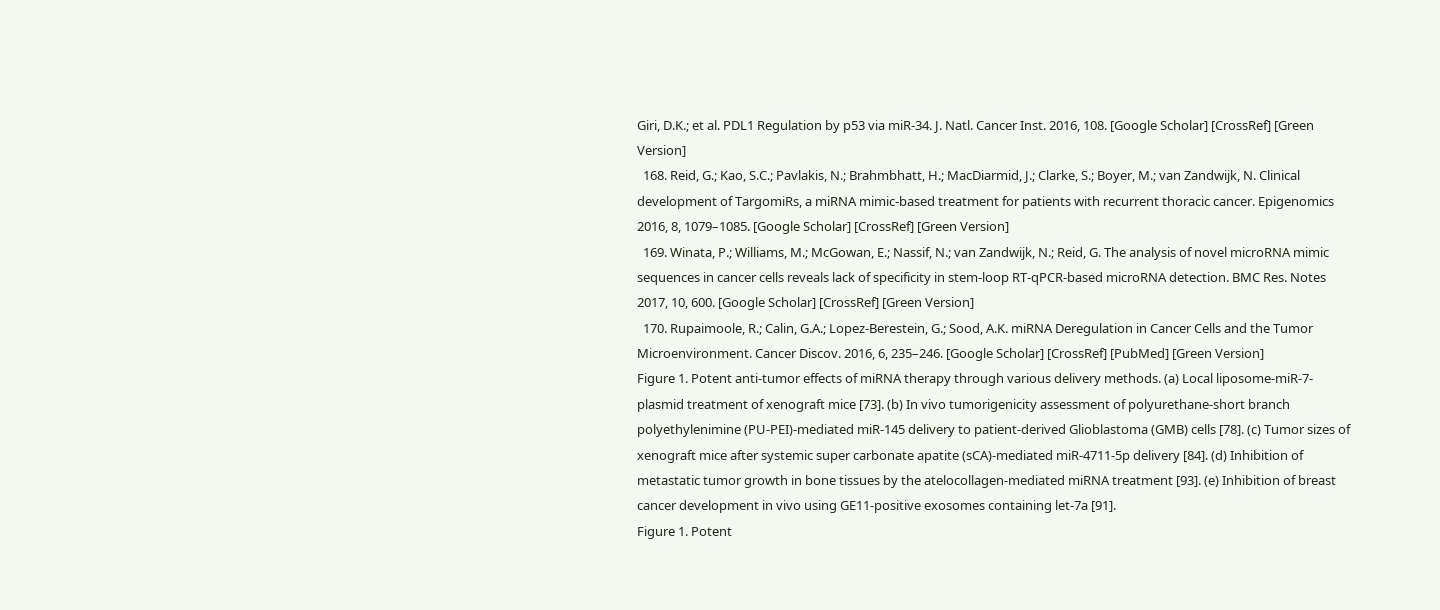Giri, D.K.; et al. PDL1 Regulation by p53 via miR-34. J. Natl. Cancer Inst. 2016, 108. [Google Scholar] [CrossRef] [Green Version]
  168. Reid, G.; Kao, S.C.; Pavlakis, N.; Brahmbhatt, H.; MacDiarmid, J.; Clarke, S.; Boyer, M.; van Zandwijk, N. Clinical development of TargomiRs, a miRNA mimic-based treatment for patients with recurrent thoracic cancer. Epigenomics 2016, 8, 1079–1085. [Google Scholar] [CrossRef] [Green Version]
  169. Winata, P.; Williams, M.; McGowan, E.; Nassif, N.; van Zandwijk, N.; Reid, G. The analysis of novel microRNA mimic sequences in cancer cells reveals lack of specificity in stem-loop RT-qPCR-based microRNA detection. BMC Res. Notes 2017, 10, 600. [Google Scholar] [CrossRef] [Green Version]
  170. Rupaimoole, R.; Calin, G.A.; Lopez-Berestein, G.; Sood, A.K. miRNA Deregulation in Cancer Cells and the Tumor Microenvironment. Cancer Discov. 2016, 6, 235–246. [Google Scholar] [CrossRef] [PubMed] [Green Version]
Figure 1. Potent anti-tumor effects of miRNA therapy through various delivery methods. (a) Local liposome-miR-7-plasmid treatment of xenograft mice [73]. (b) In vivo tumorigenicity assessment of polyurethane-short branch polyethylenimine (PU-PEI)-mediated miR-145 delivery to patient-derived Glioblastoma (GMB) cells [78]. (c) Tumor sizes of xenograft mice after systemic super carbonate apatite (sCA)-mediated miR-4711-5p delivery [84]. (d) Inhibition of metastatic tumor growth in bone tissues by the atelocollagen-mediated miRNA treatment [93]. (e) Inhibition of breast cancer development in vivo using GE11-positive exosomes containing let-7a [91].
Figure 1. Potent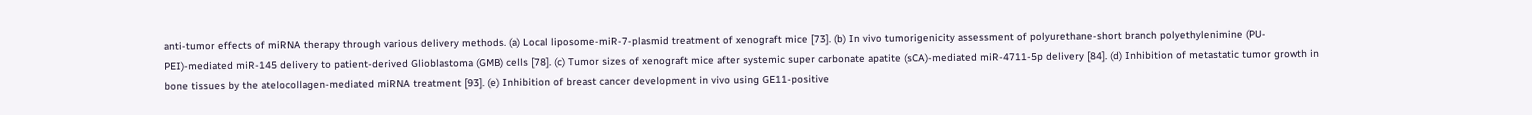anti-tumor effects of miRNA therapy through various delivery methods. (a) Local liposome-miR-7-plasmid treatment of xenograft mice [73]. (b) In vivo tumorigenicity assessment of polyurethane-short branch polyethylenimine (PU-PEI)-mediated miR-145 delivery to patient-derived Glioblastoma (GMB) cells [78]. (c) Tumor sizes of xenograft mice after systemic super carbonate apatite (sCA)-mediated miR-4711-5p delivery [84]. (d) Inhibition of metastatic tumor growth in bone tissues by the atelocollagen-mediated miRNA treatment [93]. (e) Inhibition of breast cancer development in vivo using GE11-positive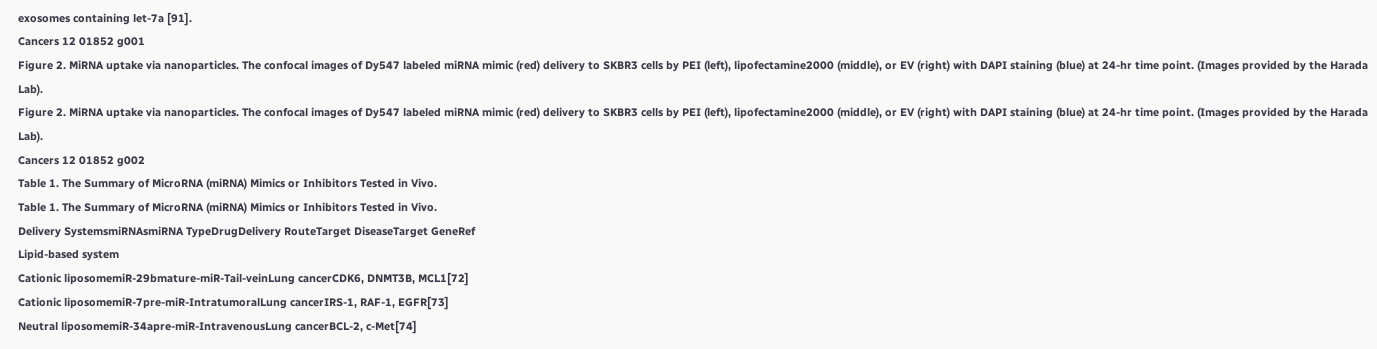exosomes containing let-7a [91].
Cancers 12 01852 g001
Figure 2. MiRNA uptake via nanoparticles. The confocal images of Dy547 labeled miRNA mimic (red) delivery to SKBR3 cells by PEI (left), lipofectamine2000 (middle), or EV (right) with DAPI staining (blue) at 24-hr time point. (Images provided by the Harada Lab).
Figure 2. MiRNA uptake via nanoparticles. The confocal images of Dy547 labeled miRNA mimic (red) delivery to SKBR3 cells by PEI (left), lipofectamine2000 (middle), or EV (right) with DAPI staining (blue) at 24-hr time point. (Images provided by the Harada Lab).
Cancers 12 01852 g002
Table 1. The Summary of MicroRNA (miRNA) Mimics or Inhibitors Tested in Vivo.
Table 1. The Summary of MicroRNA (miRNA) Mimics or Inhibitors Tested in Vivo.
Delivery SystemsmiRNAsmiRNA TypeDrugDelivery RouteTarget DiseaseTarget GeneRef
Lipid-based system
Cationic liposomemiR-29bmature-miR-Tail-veinLung cancerCDK6, DNMT3B, MCL1[72]
Cationic liposomemiR-7pre-miR-IntratumoralLung cancerIRS-1, RAF-1, EGFR[73]
Neutral liposomemiR-34apre-miR-IntravenousLung cancerBCL-2, c-Met[74]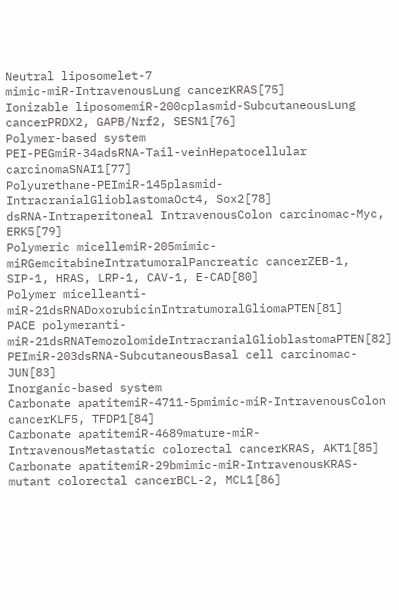Neutral liposomelet-7
mimic-miR-IntravenousLung cancerKRAS[75]
Ionizable liposomemiR-200cplasmid-SubcutaneousLung cancerPRDX2, GAPB/Nrf2, SESN1[76]
Polymer-based system
PEI-PEGmiR-34adsRNA-Tail-veinHepatocellular carcinomaSNAI1[77]
Polyurethane-PEImiR-145plasmid-IntracranialGlioblastomaOct4, Sox2[78]
dsRNA-Intraperitoneal IntravenousColon carcinomac-Myc, ERK5[79]
Polymeric micellemiR-205mimic-miRGemcitabineIntratumoralPancreatic cancerZEB-1, SIP-1, HRAS, LRP-1, CAV-1, E-CAD[80]
Polymer micelleanti-miR-21dsRNADoxorubicinIntratumoralGliomaPTEN[81]
PACE polymeranti-miR-21dsRNATemozolomideIntracranialGlioblastomaPTEN[82]
PEImiR-203dsRNA-SubcutaneousBasal cell carcinomac-JUN[83]
Inorganic-based system
Carbonate apatitemiR-4711-5pmimic-miR-IntravenousColon cancerKLF5, TFDP1[84]
Carbonate apatitemiR-4689mature-miR-IntravenousMetastatic colorectal cancerKRAS, AKT1[85]
Carbonate apatitemiR-29bmimic-miR-IntravenousKRAS-mutant colorectal cancerBCL-2, MCL1[86]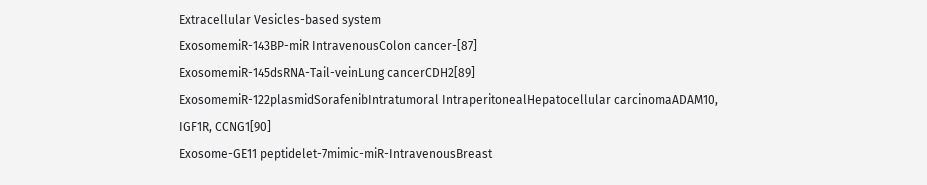Extracellular Vesicles-based system
ExosomemiR-143BP-miR IntravenousColon cancer-[87]
ExosomemiR-145dsRNA-Tail-veinLung cancerCDH2[89]
ExosomemiR-122plasmidSorafenibIntratumoral IntraperitonealHepatocellular carcinomaADAM10, IGF1R, CCNG1[90]
Exosome-GE11 peptidelet-7mimic-miR-IntravenousBreast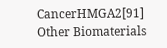CancerHMGA2[91]
Other Biomaterials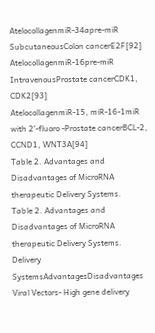AtelocollagenmiR-34apre-miR SubcutaneousColon cancerE2F[92]
AtelocollagenmiR-16pre-miR IntravenousProstate cancerCDK1, CDK2[93]
AtelocollagenmiR-15, miR-16-1miR with 2′-fluoro -Prostate cancerBCL-2, CCND1, WNT3A[94]
Table 2. Advantages and Disadvantages of MicroRNA therapeutic Delivery Systems.
Table 2. Advantages and Disadvantages of MicroRNA therapeutic Delivery Systems.
Delivery SystemsAdvantagesDisadvantages
Viral Vectors- High gene delivery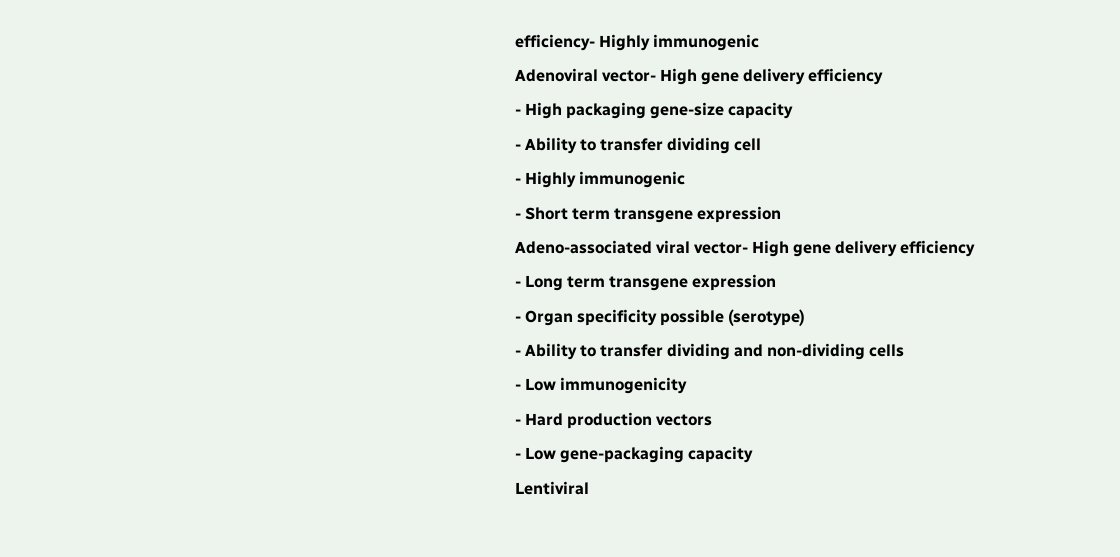efficiency- Highly immunogenic
Adenoviral vector- High gene delivery efficiency
- High packaging gene-size capacity
- Ability to transfer dividing cell
- Highly immunogenic
- Short term transgene expression
Adeno-associated viral vector- High gene delivery efficiency
- Long term transgene expression
- Organ specificity possible (serotype)
- Ability to transfer dividing and non-dividing cells
- Low immunogenicity
- Hard production vectors
- Low gene-packaging capacity
Lentiviral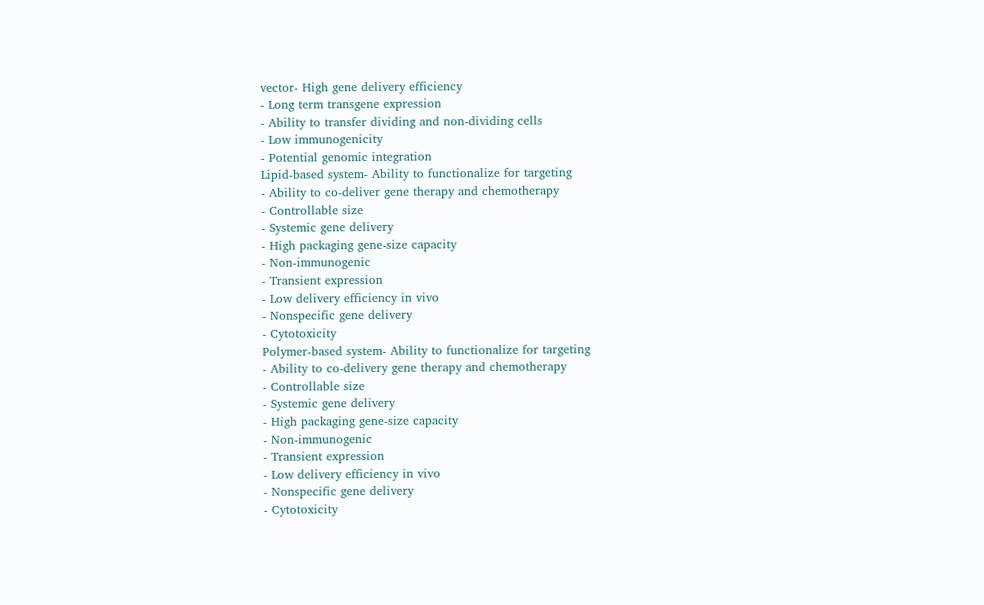vector- High gene delivery efficiency
- Long term transgene expression
- Ability to transfer dividing and non-dividing cells
- Low immunogenicity
- Potential genomic integration
Lipid-based system- Ability to functionalize for targeting
- Ability to co-deliver gene therapy and chemotherapy
- Controllable size
- Systemic gene delivery
- High packaging gene-size capacity
- Non-immunogenic
- Transient expression
- Low delivery efficiency in vivo
- Nonspecific gene delivery
- Cytotoxicity
Polymer-based system- Ability to functionalize for targeting
- Ability to co-delivery gene therapy and chemotherapy
- Controllable size
- Systemic gene delivery
- High packaging gene-size capacity
- Non-immunogenic
- Transient expression
- Low delivery efficiency in vivo
- Nonspecific gene delivery
- Cytotoxicity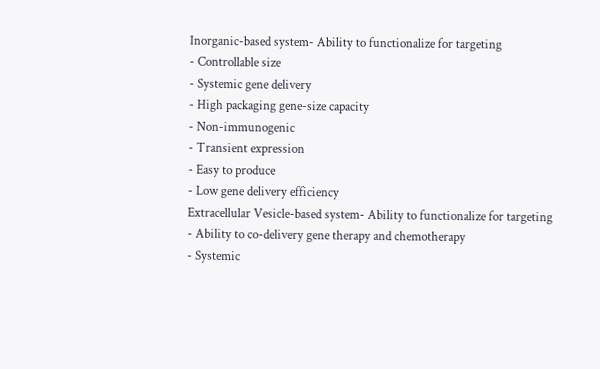Inorganic-based system- Ability to functionalize for targeting
- Controllable size
- Systemic gene delivery
- High packaging gene-size capacity
- Non-immunogenic
- Transient expression
- Easy to produce
- Low gene delivery efficiency
Extracellular Vesicle-based system- Ability to functionalize for targeting
- Ability to co-delivery gene therapy and chemotherapy
- Systemic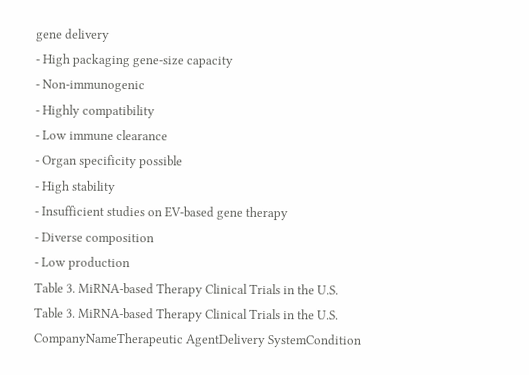gene delivery
- High packaging gene-size capacity
- Non-immunogenic
- Highly compatibility
- Low immune clearance
- Organ specificity possible
- High stability
- Insufficient studies on EV-based gene therapy
- Diverse composition
- Low production
Table 3. MiRNA-based Therapy Clinical Trials in the U.S.
Table 3. MiRNA-based Therapy Clinical Trials in the U.S.
CompanyNameTherapeutic AgentDelivery SystemCondition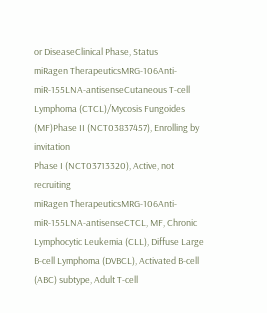or DiseaseClinical Phase, Status
miRagen TherapeuticsMRG-106Anti-miR-155LNA-antisenseCutaneous T-cell Lymphoma (CTCL)/Mycosis Fungoides (MF)Phase II (NCT03837457), Enrolling by invitation
Phase I (NCT03713320), Active, not recruiting
miRagen TherapeuticsMRG-106Anti-miR-155LNA-antisenseCTCL, MF, Chronic Lymphocytic Leukemia (CLL), Diffuse Large B-cell Lymphoma (DVBCL), Activated B-cell (ABC) subtype, Adult T-cell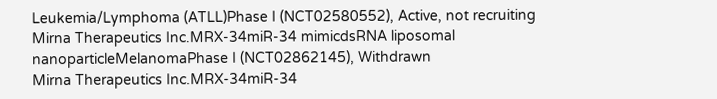Leukemia/Lymphoma (ATLL)Phase I (NCT02580552), Active, not recruiting
Mirna Therapeutics Inc.MRX-34miR-34 mimicdsRNA liposomal nanoparticleMelanomaPhase I (NCT02862145), Withdrawn
Mirna Therapeutics Inc.MRX-34miR-34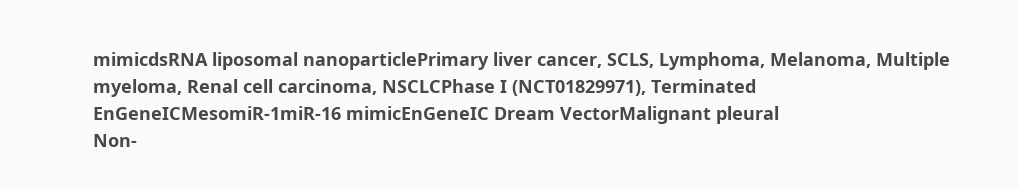mimicdsRNA liposomal nanoparticlePrimary liver cancer, SCLS, Lymphoma, Melanoma, Multiple myeloma, Renal cell carcinoma, NSCLCPhase I (NCT01829971), Terminated
EnGeneICMesomiR-1miR-16 mimicEnGeneIC Dream VectorMalignant pleural
Non-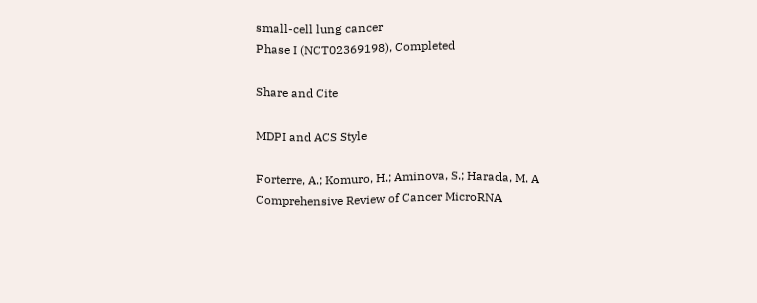small-cell lung cancer
Phase I (NCT02369198), Completed

Share and Cite

MDPI and ACS Style

Forterre, A.; Komuro, H.; Aminova, S.; Harada, M. A Comprehensive Review of Cancer MicroRNA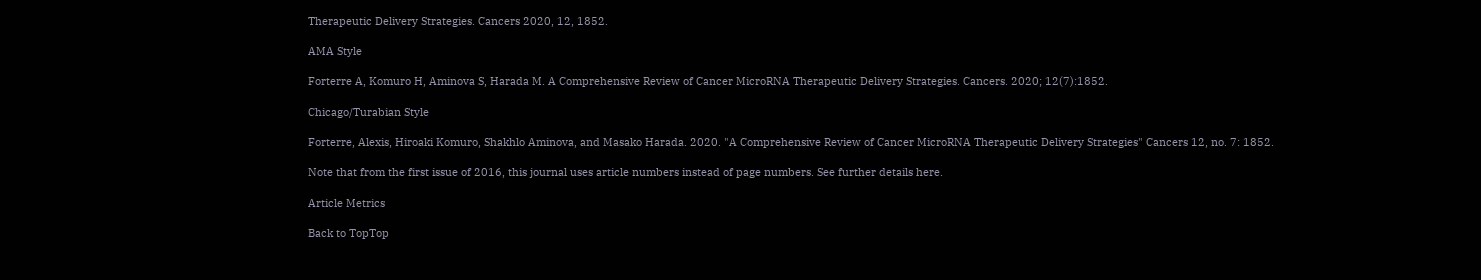Therapeutic Delivery Strategies. Cancers 2020, 12, 1852.

AMA Style

Forterre A, Komuro H, Aminova S, Harada M. A Comprehensive Review of Cancer MicroRNA Therapeutic Delivery Strategies. Cancers. 2020; 12(7):1852.

Chicago/Turabian Style

Forterre, Alexis, Hiroaki Komuro, Shakhlo Aminova, and Masako Harada. 2020. "A Comprehensive Review of Cancer MicroRNA Therapeutic Delivery Strategies" Cancers 12, no. 7: 1852.

Note that from the first issue of 2016, this journal uses article numbers instead of page numbers. See further details here.

Article Metrics

Back to TopTop